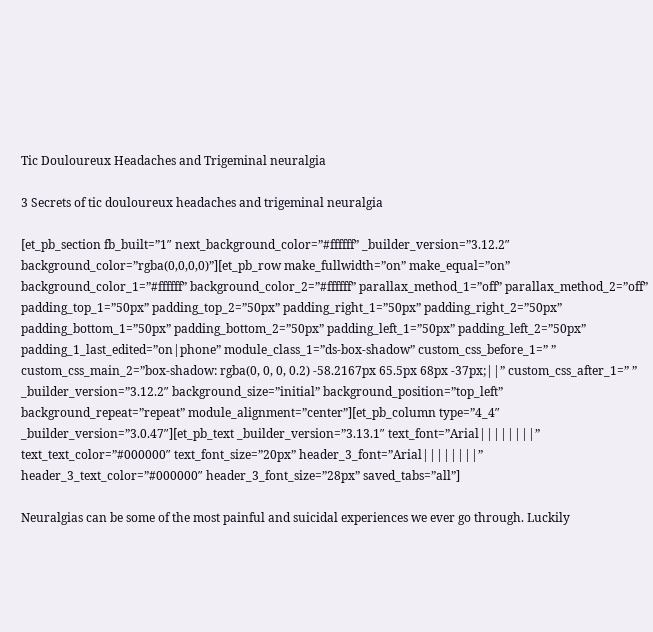Tic Douloureux Headaches and Trigeminal neuralgia

3 Secrets of tic douloureux headaches and trigeminal neuralgia

[et_pb_section fb_built=”1″ next_background_color=”#ffffff” _builder_version=”3.12.2″ background_color=”rgba(0,0,0,0)”][et_pb_row make_fullwidth=”on” make_equal=”on” background_color_1=”#ffffff” background_color_2=”#ffffff” parallax_method_1=”off” parallax_method_2=”off” padding_top_1=”50px” padding_top_2=”50px” padding_right_1=”50px” padding_right_2=”50px” padding_bottom_1=”50px” padding_bottom_2=”50px” padding_left_1=”50px” padding_left_2=”50px” padding_1_last_edited=”on|phone” module_class_1=”ds-box-shadow” custom_css_before_1=” ” custom_css_main_2=”box-shadow: rgba(0, 0, 0, 0.2) -58.2167px 65.5px 68px -37px;||” custom_css_after_1=” ” _builder_version=”3.12.2″ background_size=”initial” background_position=”top_left” background_repeat=”repeat” module_alignment=”center”][et_pb_column type=”4_4″ _builder_version=”3.0.47″][et_pb_text _builder_version=”3.13.1″ text_font=”Arial||||||||” text_text_color=”#000000″ text_font_size=”20px” header_3_font=”Arial||||||||” header_3_text_color=”#000000″ header_3_font_size=”28px” saved_tabs=”all”]

Neuralgias can be some of the most painful and suicidal experiences we ever go through. Luckily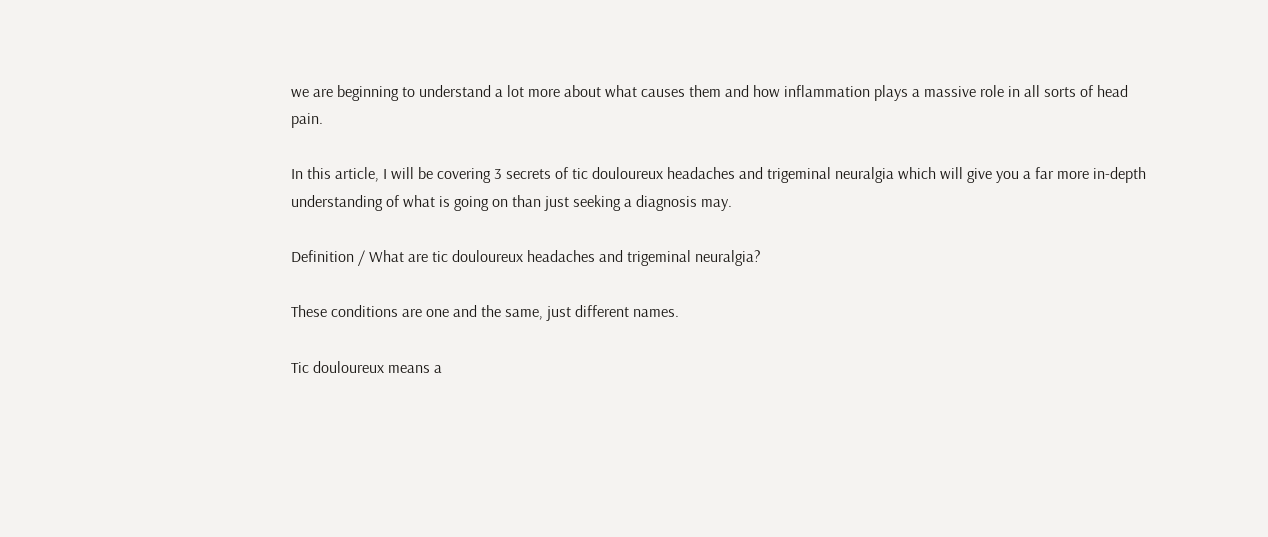we are beginning to understand a lot more about what causes them and how inflammation plays a massive role in all sorts of head pain.

In this article, I will be covering 3 secrets of tic douloureux headaches and trigeminal neuralgia which will give you a far more in-depth understanding of what is going on than just seeking a diagnosis may.

Definition / What are tic douloureux headaches and trigeminal neuralgia?

These conditions are one and the same, just different names.

Tic douloureux means a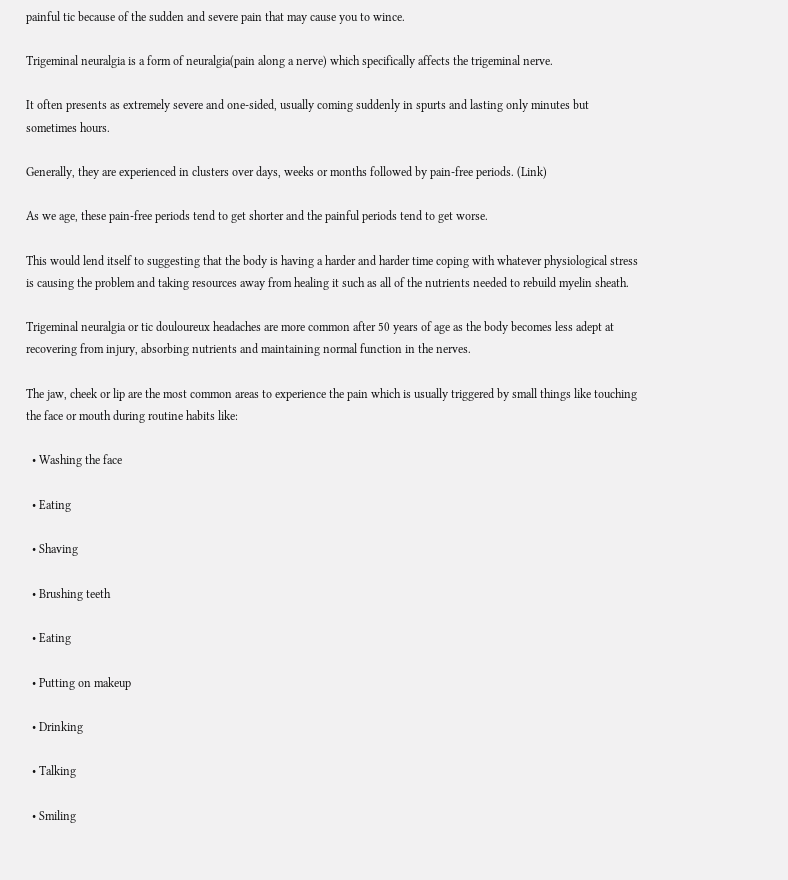painful tic because of the sudden and severe pain that may cause you to wince.

Trigeminal neuralgia is a form of neuralgia(pain along a nerve) which specifically affects the trigeminal nerve.

It often presents as extremely severe and one-sided, usually coming suddenly in spurts and lasting only minutes but sometimes hours.

Generally, they are experienced in clusters over days, weeks or months followed by pain-free periods. (Link)

As we age, these pain-free periods tend to get shorter and the painful periods tend to get worse.

This would lend itself to suggesting that the body is having a harder and harder time coping with whatever physiological stress is causing the problem and taking resources away from healing it such as all of the nutrients needed to rebuild myelin sheath.

Trigeminal neuralgia or tic douloureux headaches are more common after 50 years of age as the body becomes less adept at recovering from injury, absorbing nutrients and maintaining normal function in the nerves.

The jaw, cheek or lip are the most common areas to experience the pain which is usually triggered by small things like touching the face or mouth during routine habits like:

  • Washing the face

  • Eating

  • Shaving

  • Brushing teeth

  • Eating

  • Putting on makeup

  • Drinking

  • Talking

  • Smiling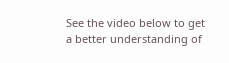See the video below to get a better understanding of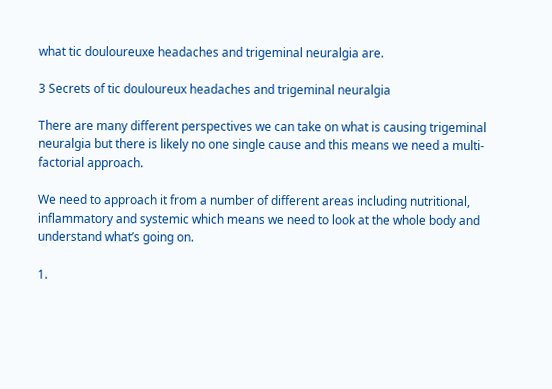what tic douloureuxe headaches and trigeminal neuralgia are.

3 Secrets of tic douloureux headaches and trigeminal neuralgia

There are many different perspectives we can take on what is causing trigeminal neuralgia but there is likely no one single cause and this means we need a multi-factorial approach.

We need to approach it from a number of different areas including nutritional, inflammatory and systemic which means we need to look at the whole body and understand what’s going on.

1.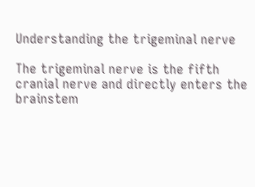Understanding the trigeminal nerve

The trigeminal nerve is the fifth cranial nerve and directly enters the brainstem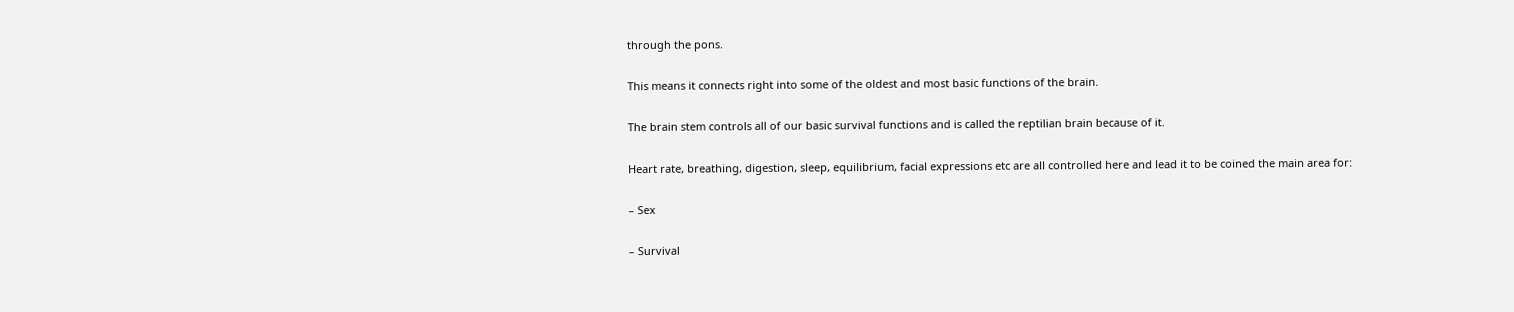through the pons.

This means it connects right into some of the oldest and most basic functions of the brain.

The brain stem controls all of our basic survival functions and is called the reptilian brain because of it.

Heart rate, breathing, digestion, sleep, equilibrium, facial expressions etc are all controlled here and lead it to be coined the main area for:

– Sex

– Survival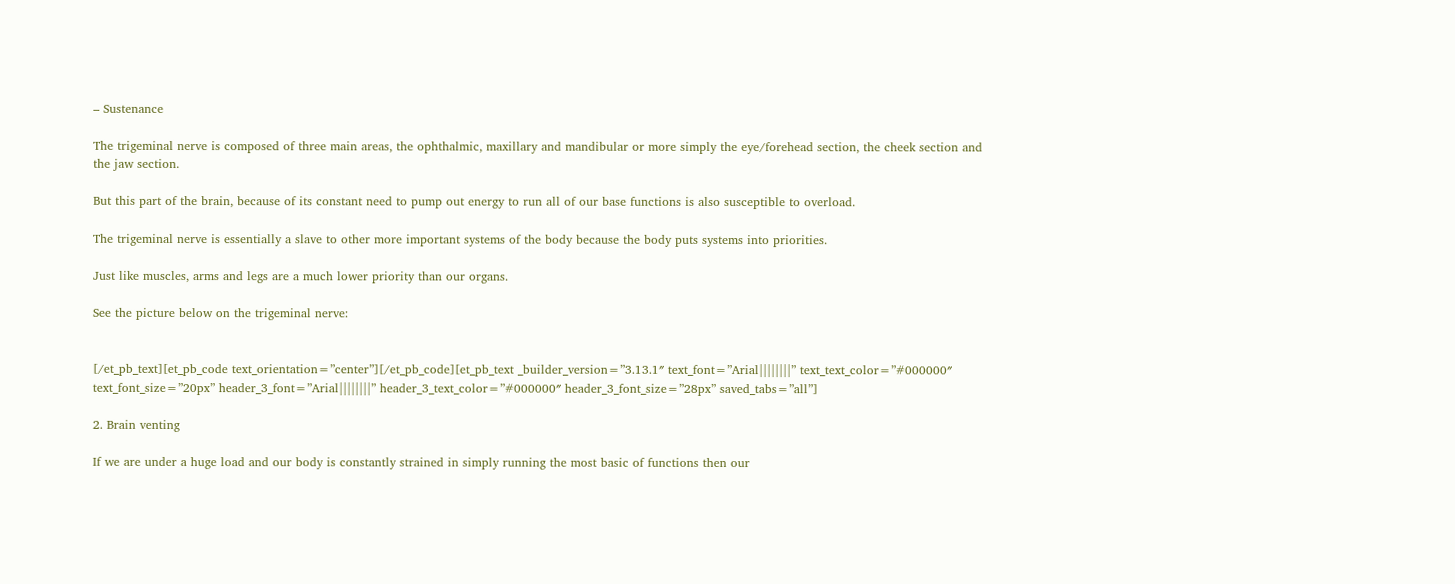– Sustenance

The trigeminal nerve is composed of three main areas, the ophthalmic, maxillary and mandibular or more simply the eye/forehead section, the cheek section and the jaw section.

But this part of the brain, because of its constant need to pump out energy to run all of our base functions is also susceptible to overload.

The trigeminal nerve is essentially a slave to other more important systems of the body because the body puts systems into priorities.

Just like muscles, arms and legs are a much lower priority than our organs.

See the picture below on the trigeminal nerve:


[/et_pb_text][et_pb_code text_orientation=”center”][/et_pb_code][et_pb_text _builder_version=”3.13.1″ text_font=”Arial||||||||” text_text_color=”#000000″ text_font_size=”20px” header_3_font=”Arial||||||||” header_3_text_color=”#000000″ header_3_font_size=”28px” saved_tabs=”all”]

2. Brain venting

If we are under a huge load and our body is constantly strained in simply running the most basic of functions then our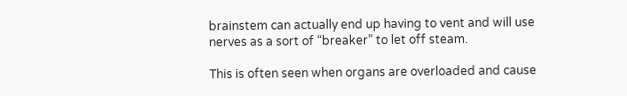brainstem can actually end up having to vent and will use nerves as a sort of “breaker” to let off steam.

This is often seen when organs are overloaded and cause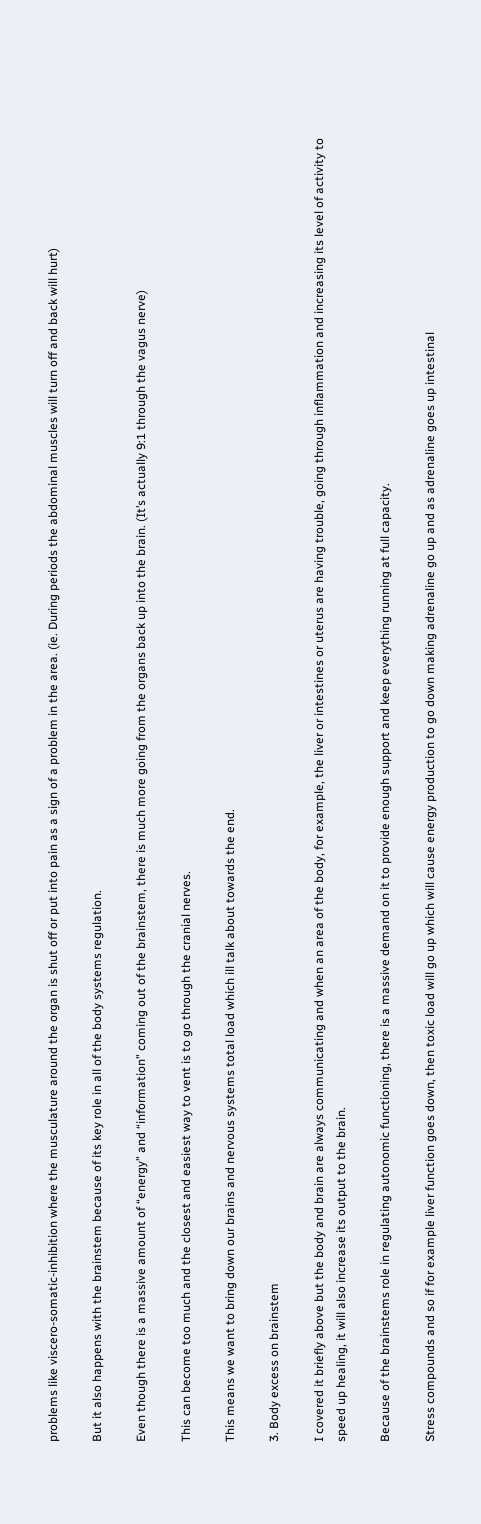problems like viscero-somatic-inhibition where the musculature around the organ is shut off or put into pain as a sign of a problem in the area. (ie. During periods the abdominal muscles will turn off and back will hurt)

But it also happens with the brainstem because of its key role in all of the body systems regulation.

Even though there is a massive amount of “energy” and “information” coming out of the brainstem, there is much more going from the organs back up into the brain. (It’s actually 9:1 through the vagus nerve)

This can become too much and the closest and easiest way to vent is to go through the cranial nerves.

This means we want to bring down our brains and nervous systems total load which ill talk about towards the end.

3. Body excess on brainstem

I covered it briefly above but the body and brain are always communicating and when an area of the body, for example, the liver or intestines or uterus are having trouble, going through inflammation and increasing its level of activity to speed up healing, it will also increase its output to the brain.

Because of the brainstems role in regulating autonomic functioning, there is a massive demand on it to provide enough support and keep everything running at full capacity.

Stress compounds and so if for example liver function goes down, then toxic load will go up which will cause energy production to go down making adrenaline go up and as adrenaline goes up intestinal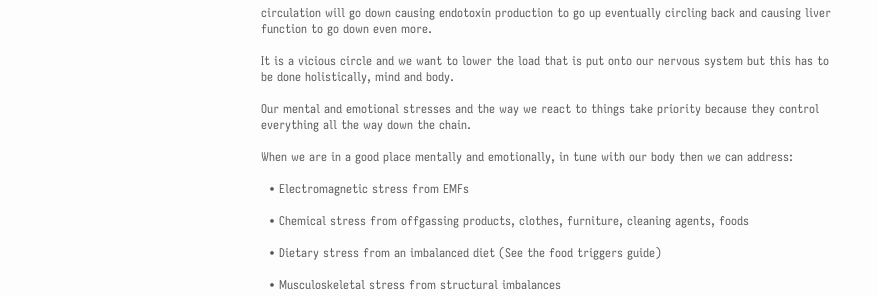circulation will go down causing endotoxin production to go up eventually circling back and causing liver function to go down even more.

It is a vicious circle and we want to lower the load that is put onto our nervous system but this has to be done holistically, mind and body.

Our mental and emotional stresses and the way we react to things take priority because they control everything all the way down the chain.

When we are in a good place mentally and emotionally, in tune with our body then we can address:

  • Electromagnetic stress from EMFs

  • Chemical stress from offgassing products, clothes, furniture, cleaning agents, foods

  • Dietary stress from an imbalanced diet (See the food triggers guide)

  • Musculoskeletal stress from structural imbalances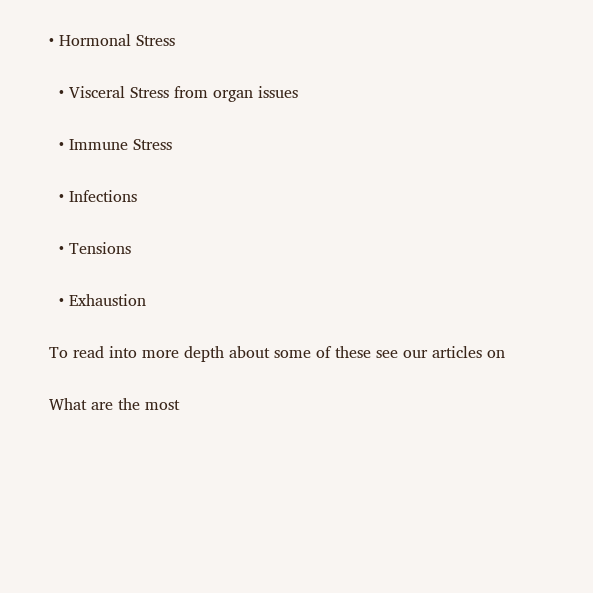• Hormonal Stress

  • Visceral Stress from organ issues

  • Immune Stress

  • Infections

  • Tensions

  • Exhaustion

To read into more depth about some of these see our articles on

What are the most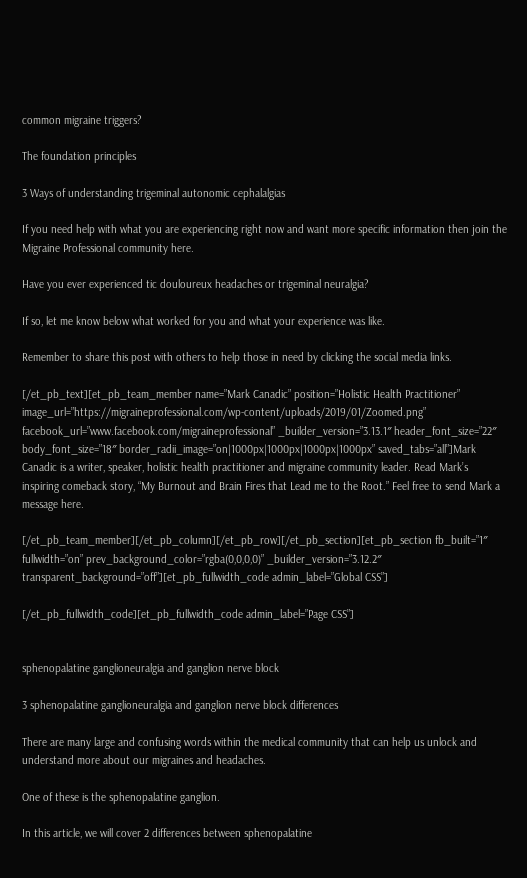common migraine triggers?

The foundation principles

3 Ways of understanding trigeminal autonomic cephalalgias

If you need help with what you are experiencing right now and want more specific information then join the Migraine Professional community here.

Have you ever experienced tic douloureux headaches or trigeminal neuralgia?

If so, let me know below what worked for you and what your experience was like.

Remember to share this post with others to help those in need by clicking the social media links.

[/et_pb_text][et_pb_team_member name=”Mark Canadic” position=”Holistic Health Practitioner” image_url=”https://migraineprofessional.com/wp-content/uploads/2019/01/Zoomed.png” facebook_url=”www.facebook.com/migraineprofessional” _builder_version=”3.13.1″ header_font_size=”22″ body_font_size=”18″ border_radii_image=”on|1000px|1000px|1000px|1000px” saved_tabs=”all”]Mark Canadic is a writer, speaker, holistic health practitioner and migraine community leader. Read Mark’s inspiring comeback story, “My Burnout and Brain Fires that Lead me to the Root.” Feel free to send Mark a message here.

[/et_pb_team_member][/et_pb_column][/et_pb_row][/et_pb_section][et_pb_section fb_built=”1″ fullwidth=”on” prev_background_color=”rgba(0,0,0,0)” _builder_version=”3.12.2″ transparent_background=”off”][et_pb_fullwidth_code admin_label=”Global CSS”]

[/et_pb_fullwidth_code][et_pb_fullwidth_code admin_label=”Page CSS”]


sphenopalatine ganglioneuralgia and ganglion nerve block

3 sphenopalatine ganglioneuralgia and ganglion nerve block differences

There are many large and confusing words within the medical community that can help us unlock and understand more about our migraines and headaches.

One of these is the sphenopalatine ganglion.

In this article, we will cover 2 differences between sphenopalatine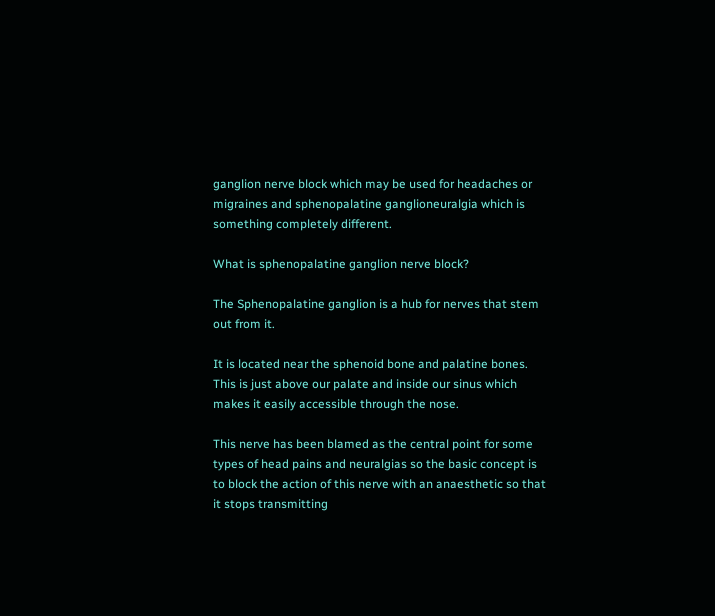ganglion nerve block which may be used for headaches or migraines and sphenopalatine ganglioneuralgia which is something completely different.

What is sphenopalatine ganglion nerve block?

The Sphenopalatine ganglion is a hub for nerves that stem out from it.

It is located near the sphenoid bone and palatine bones. This is just above our palate and inside our sinus which makes it easily accessible through the nose.

This nerve has been blamed as the central point for some types of head pains and neuralgias so the basic concept is to block the action of this nerve with an anaesthetic so that it stops transmitting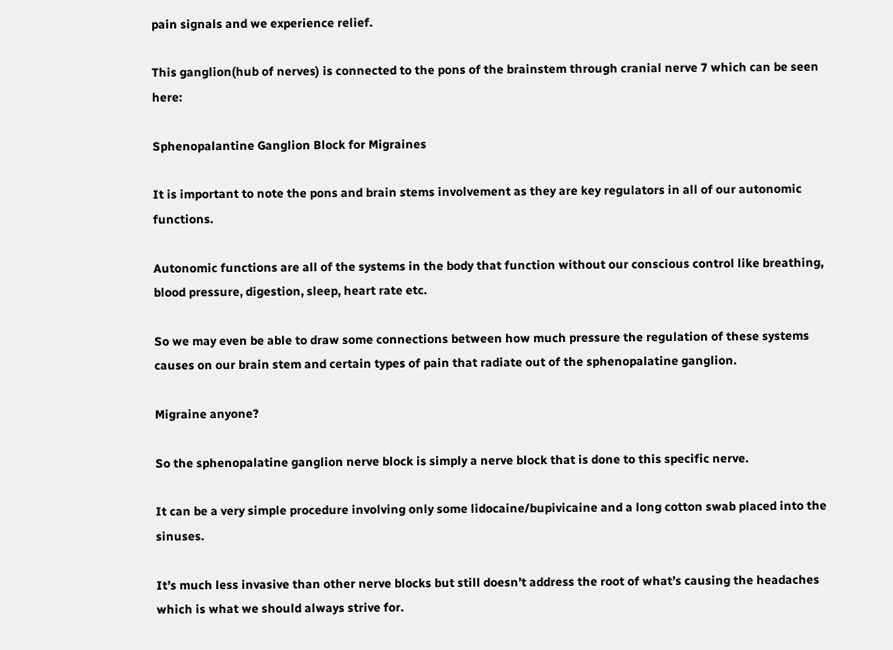pain signals and we experience relief.

This ganglion(hub of nerves) is connected to the pons of the brainstem through cranial nerve 7 which can be seen here:

Sphenopalantine Ganglion Block for Migraines

It is important to note the pons and brain stems involvement as they are key regulators in all of our autonomic functions.

Autonomic functions are all of the systems in the body that function without our conscious control like breathing, blood pressure, digestion, sleep, heart rate etc.

So we may even be able to draw some connections between how much pressure the regulation of these systems causes on our brain stem and certain types of pain that radiate out of the sphenopalatine ganglion.

Migraine anyone?

So the sphenopalatine ganglion nerve block is simply a nerve block that is done to this specific nerve.

It can be a very simple procedure involving only some lidocaine/bupivicaine and a long cotton swab placed into the sinuses.

It’s much less invasive than other nerve blocks but still doesn’t address the root of what’s causing the headaches which is what we should always strive for.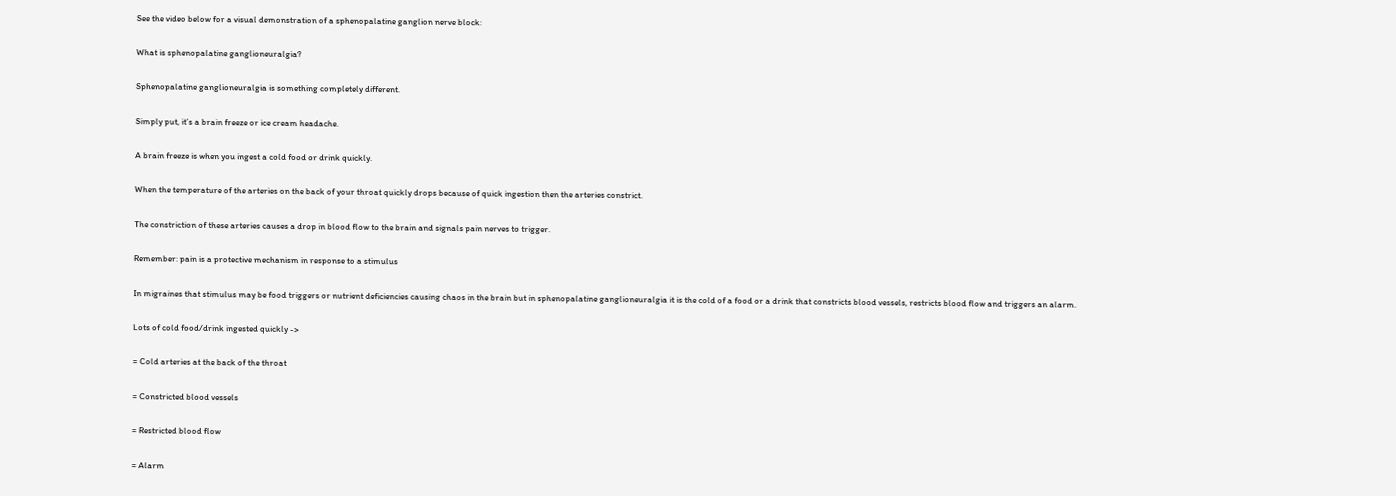See the video below for a visual demonstration of a sphenopalatine ganglion nerve block:

What is sphenopalatine ganglioneuralgia?

Sphenopalatine ganglioneuralgia is something completely different.

Simply put, it’s a brain freeze or ice cream headache.

A brain freeze is when you ingest a cold food or drink quickly.

When the temperature of the arteries on the back of your throat quickly drops because of quick ingestion then the arteries constrict.

The constriction of these arteries causes a drop in blood flow to the brain and signals pain nerves to trigger.

Remember: pain is a protective mechanism in response to a stimulus

In migraines that stimulus may be food triggers or nutrient deficiencies causing chaos in the brain but in sphenopalatine ganglioneuralgia it is the cold of a food or a drink that constricts blood vessels, restricts blood flow and triggers an alarm.

Lots of cold food/drink ingested quickly ->

= Cold arteries at the back of the throat

= Constricted blood vessels

= Restricted blood flow

= Alarm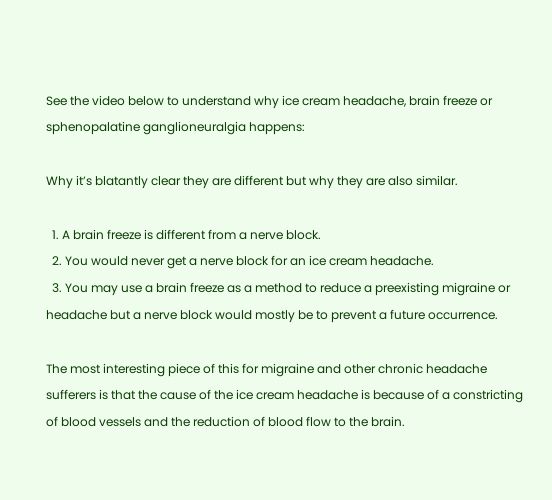See the video below to understand why ice cream headache, brain freeze or sphenopalatine ganglioneuralgia happens:

Why it’s blatantly clear they are different but why they are also similar.

  1. A brain freeze is different from a nerve block.
  2. You would never get a nerve block for an ice cream headache.
  3. You may use a brain freeze as a method to reduce a preexisting migraine or headache but a nerve block would mostly be to prevent a future occurrence.

The most interesting piece of this for migraine and other chronic headache sufferers is that the cause of the ice cream headache is because of a constricting of blood vessels and the reduction of blood flow to the brain.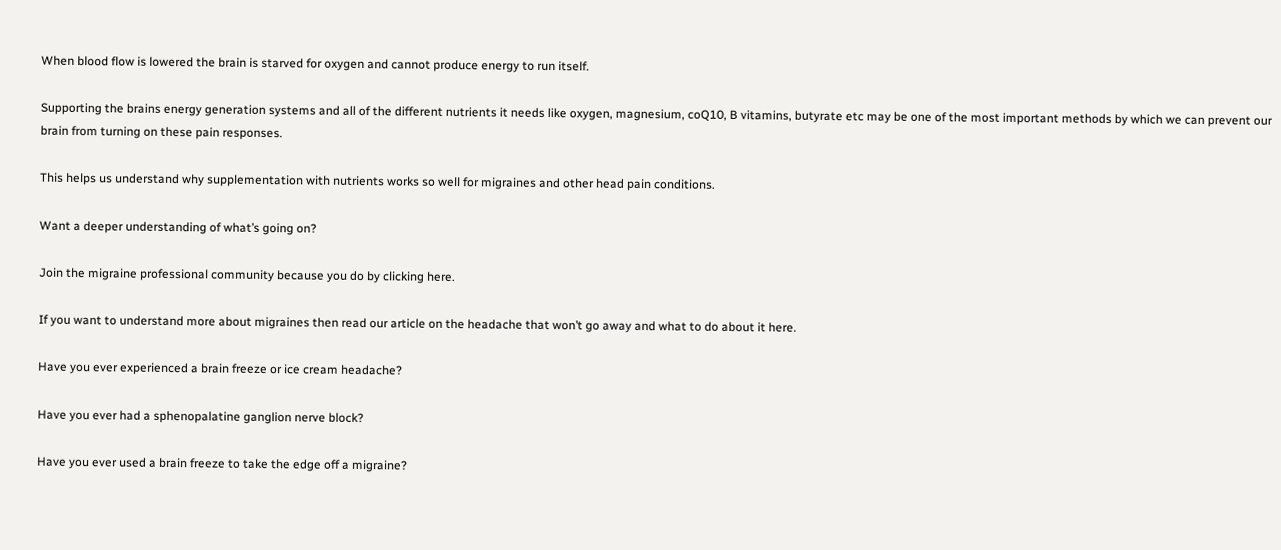When blood flow is lowered the brain is starved for oxygen and cannot produce energy to run itself.

Supporting the brains energy generation systems and all of the different nutrients it needs like oxygen, magnesium, coQ10, B vitamins, butyrate etc may be one of the most important methods by which we can prevent our brain from turning on these pain responses.

This helps us understand why supplementation with nutrients works so well for migraines and other head pain conditions.

Want a deeper understanding of what’s going on?

Join the migraine professional community because you do by clicking here.

If you want to understand more about migraines then read our article on the headache that won’t go away and what to do about it here.

Have you ever experienced a brain freeze or ice cream headache?

Have you ever had a sphenopalatine ganglion nerve block?

Have you ever used a brain freeze to take the edge off a migraine?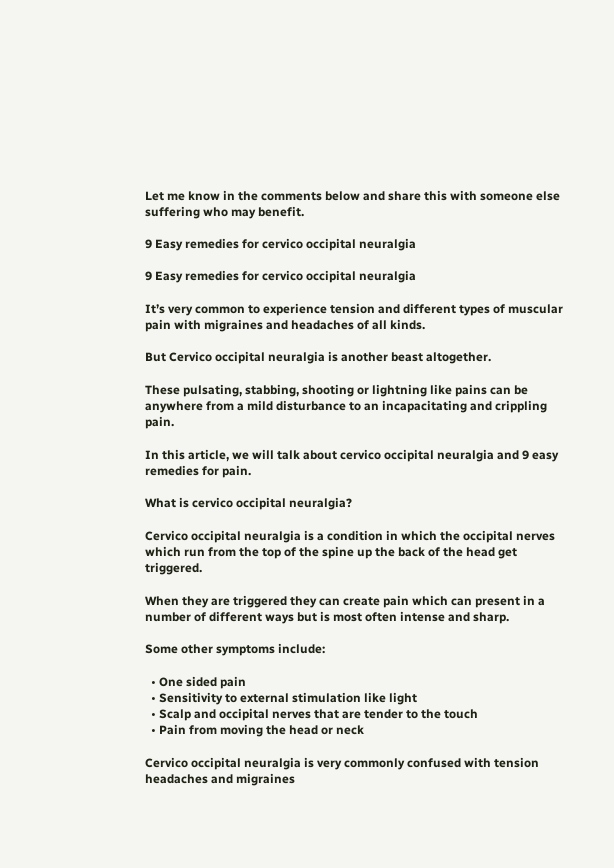Let me know in the comments below and share this with someone else suffering who may benefit.

9 Easy remedies for cervico occipital neuralgia

9 Easy remedies for cervico occipital neuralgia

It’s very common to experience tension and different types of muscular pain with migraines and headaches of all kinds.

But Cervico occipital neuralgia is another beast altogether.

These pulsating, stabbing, shooting or lightning like pains can be anywhere from a mild disturbance to an incapacitating and crippling pain.

In this article, we will talk about cervico occipital neuralgia and 9 easy remedies for pain.

What is cervico occipital neuralgia?

Cervico occipital neuralgia is a condition in which the occipital nerves which run from the top of the spine up the back of the head get triggered.

When they are triggered they can create pain which can present in a number of different ways but is most often intense and sharp.

Some other symptoms include:

  • One sided pain
  • Sensitivity to external stimulation like light
  • Scalp and occipital nerves that are tender to the touch
  • Pain from moving the head or neck

Cervico occipital neuralgia is very commonly confused with tension headaches and migraines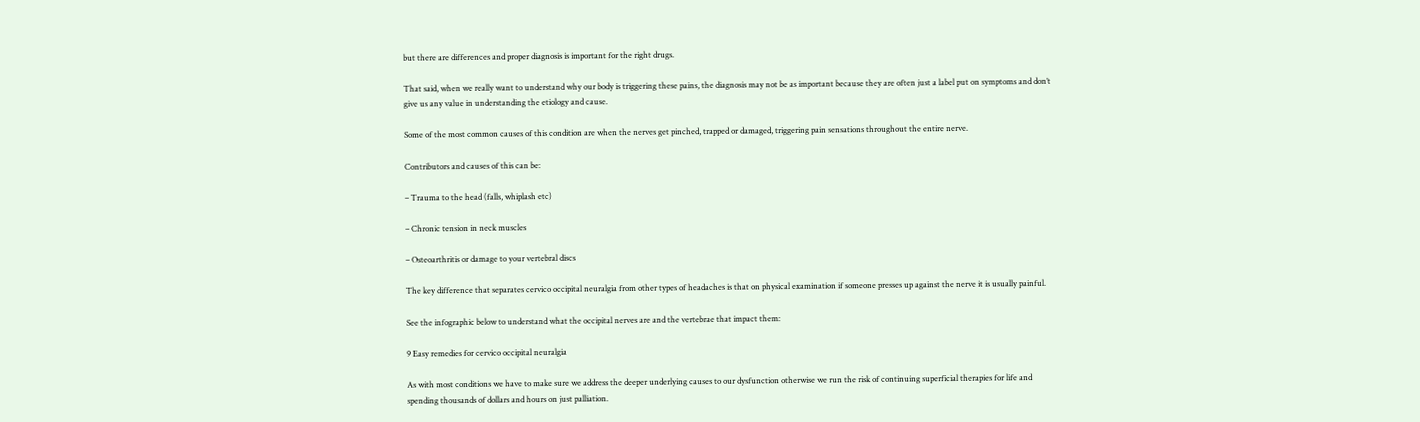but there are differences and proper diagnosis is important for the right drugs.

That said, when we really want to understand why our body is triggering these pains, the diagnosis may not be as important because they are often just a label put on symptoms and don’t give us any value in understanding the etiology and cause.

Some of the most common causes of this condition are when the nerves get pinched, trapped or damaged, triggering pain sensations throughout the entire nerve.

Contributors and causes of this can be:

– Trauma to the head (falls, whiplash etc)

– Chronic tension in neck muscles

– Osteoarthritis or damage to your vertebral discs

The key difference that separates cervico occipital neuralgia from other types of headaches is that on physical examination if someone presses up against the nerve it is usually painful.

See the infographic below to understand what the occipital nerves are and the vertebrae that impact them:

9 Easy remedies for cervico occipital neuralgia

As with most conditions we have to make sure we address the deeper underlying causes to our dysfunction otherwise we run the risk of continuing superficial therapies for life and spending thousands of dollars and hours on just palliation.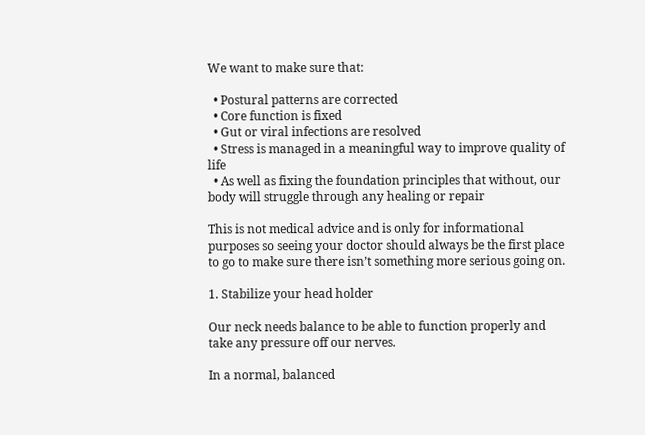We want to make sure that:

  • Postural patterns are corrected
  • Core function is fixed
  • Gut or viral infections are resolved
  • Stress is managed in a meaningful way to improve quality of life
  • As well as fixing the foundation principles that without, our body will struggle through any healing or repair

This is not medical advice and is only for informational purposes so seeing your doctor should always be the first place to go to make sure there isn’t something more serious going on.

1. Stabilize your head holder

Our neck needs balance to be able to function properly and take any pressure off our nerves.

In a normal, balanced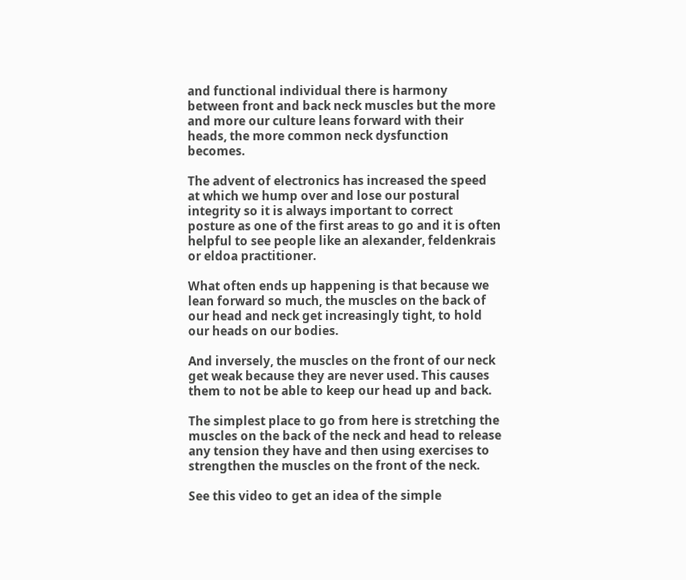and functional individual there is harmony between front and back neck muscles but the more and more our culture leans forward with their heads, the more common neck dysfunction becomes.

The advent of electronics has increased the speed at which we hump over and lose our postural integrity so it is always important to correct posture as one of the first areas to go and it is often helpful to see people like an alexander, feldenkrais or eldoa practitioner.

What often ends up happening is that because we lean forward so much, the muscles on the back of our head and neck get increasingly tight, to hold our heads on our bodies.

And inversely, the muscles on the front of our neck get weak because they are never used. This causes them to not be able to keep our head up and back.

The simplest place to go from here is stretching the muscles on the back of the neck and head to release any tension they have and then using exercises to strengthen the muscles on the front of the neck.

See this video to get an idea of the simple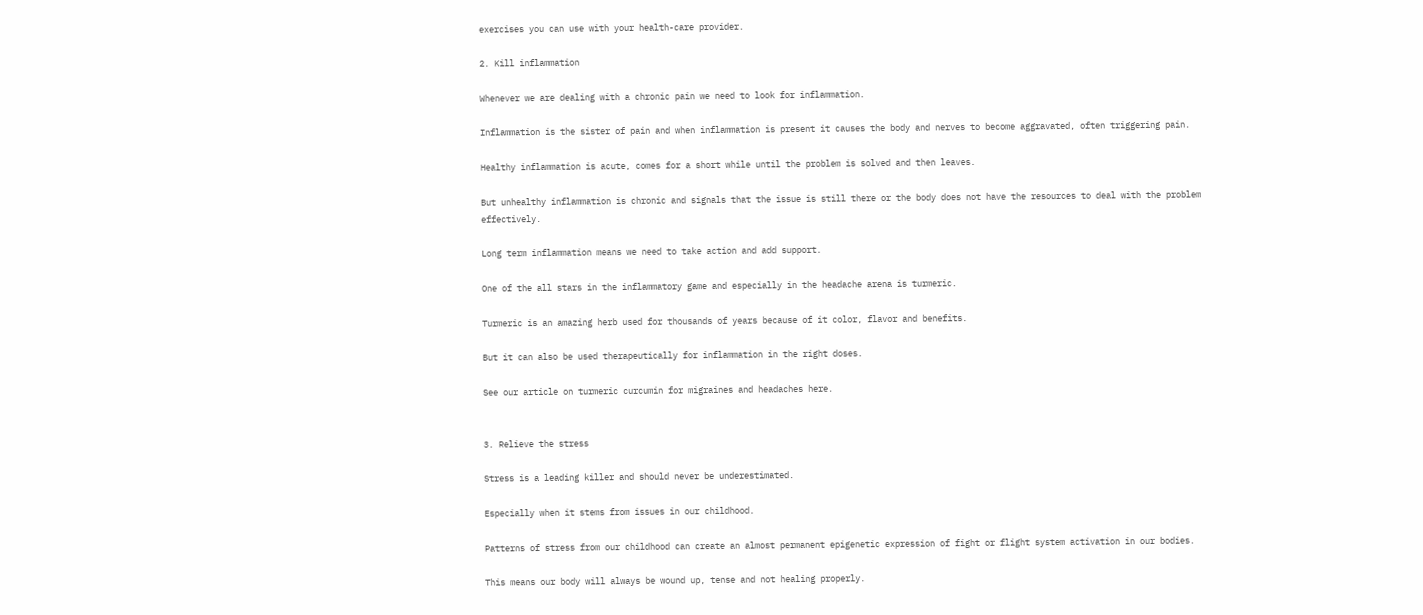exercises you can use with your health-care provider.

2. Kill inflammation

Whenever we are dealing with a chronic pain we need to look for inflammation.

Inflammation is the sister of pain and when inflammation is present it causes the body and nerves to become aggravated, often triggering pain.

Healthy inflammation is acute, comes for a short while until the problem is solved and then leaves.

But unhealthy inflammation is chronic and signals that the issue is still there or the body does not have the resources to deal with the problem effectively.

Long term inflammation means we need to take action and add support.

One of the all stars in the inflammatory game and especially in the headache arena is turmeric.

Turmeric is an amazing herb used for thousands of years because of it color, flavor and benefits.

But it can also be used therapeutically for inflammation in the right doses.

See our article on turmeric curcumin for migraines and headaches here.


3. Relieve the stress

Stress is a leading killer and should never be underestimated.

Especially when it stems from issues in our childhood.

Patterns of stress from our childhood can create an almost permanent epigenetic expression of fight or flight system activation in our bodies.

This means our body will always be wound up, tense and not healing properly.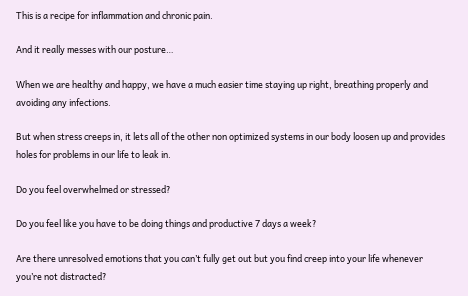This is a recipe for inflammation and chronic pain.

And it really messes with our posture…

When we are healthy and happy, we have a much easier time staying up right, breathing properly and avoiding any infections.

But when stress creeps in, it lets all of the other non optimized systems in our body loosen up and provides holes for problems in our life to leak in.

Do you feel overwhelmed or stressed?

Do you feel like you have to be doing things and productive 7 days a week?

Are there unresolved emotions that you can’t fully get out but you find creep into your life whenever you’re not distracted?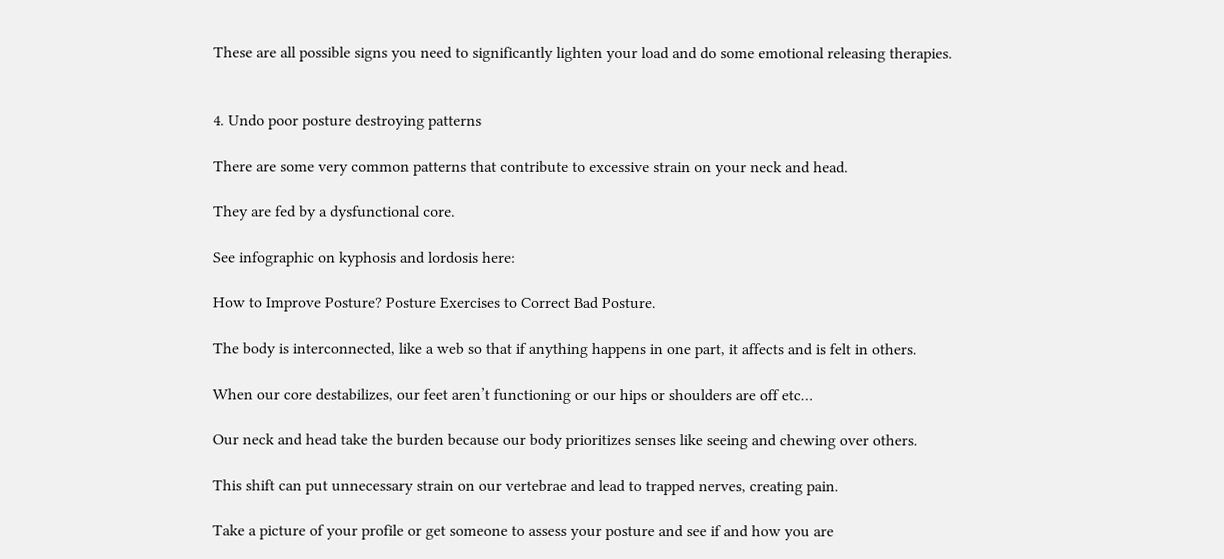These are all possible signs you need to significantly lighten your load and do some emotional releasing therapies.


4. Undo poor posture destroying patterns

There are some very common patterns that contribute to excessive strain on your neck and head.

They are fed by a dysfunctional core.

See infographic on kyphosis and lordosis here:

How to Improve Posture? Posture Exercises to Correct Bad Posture.

The body is interconnected, like a web so that if anything happens in one part, it affects and is felt in others.

When our core destabilizes, our feet aren’t functioning or our hips or shoulders are off etc…

Our neck and head take the burden because our body prioritizes senses like seeing and chewing over others.

This shift can put unnecessary strain on our vertebrae and lead to trapped nerves, creating pain.

Take a picture of your profile or get someone to assess your posture and see if and how you are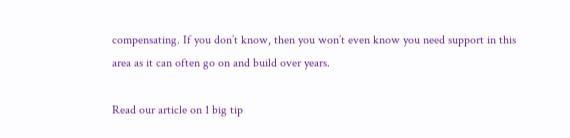compensating. If you don’t know, then you won’t even know you need support in this area as it can often go on and build over years.

Read our article on 1 big tip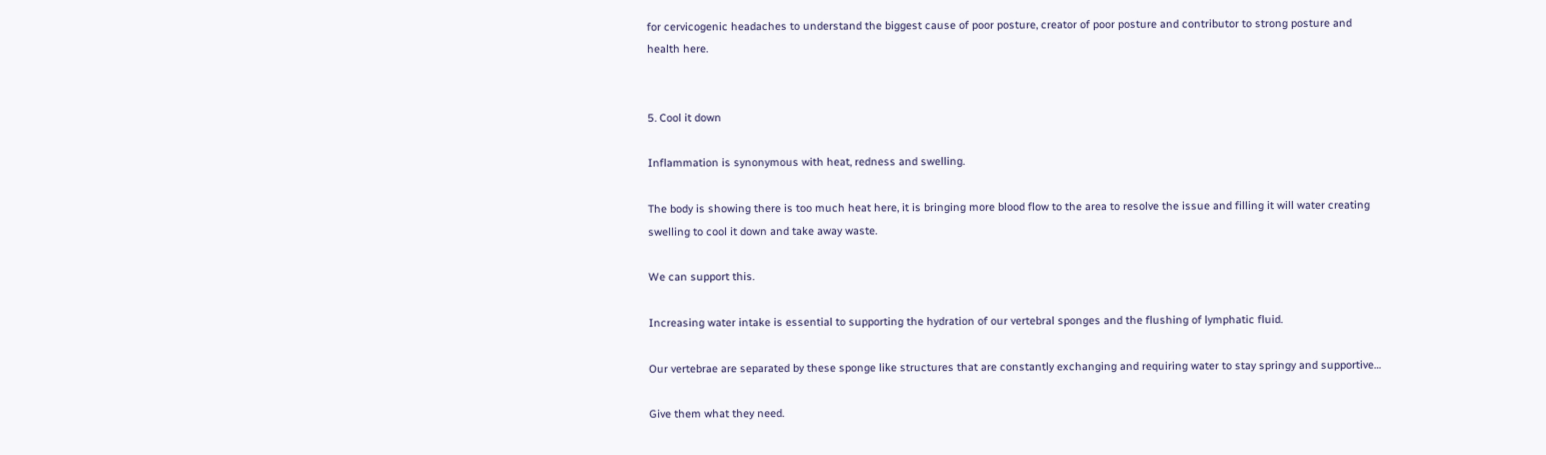for cervicogenic headaches to understand the biggest cause of poor posture, creator of poor posture and contributor to strong posture and health here.


5. Cool it down

Inflammation is synonymous with heat, redness and swelling.

The body is showing there is too much heat here, it is bringing more blood flow to the area to resolve the issue and filling it will water creating swelling to cool it down and take away waste.

We can support this.

Increasing water intake is essential to supporting the hydration of our vertebral sponges and the flushing of lymphatic fluid.

Our vertebrae are separated by these sponge like structures that are constantly exchanging and requiring water to stay springy and supportive…

Give them what they need.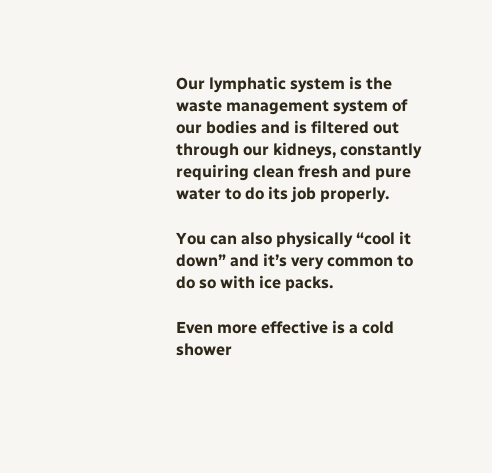Our lymphatic system is the waste management system of our bodies and is filtered out through our kidneys, constantly requiring clean fresh and pure water to do its job properly.

You can also physically “cool it down” and it’s very common to do so with ice packs.

Even more effective is a cold shower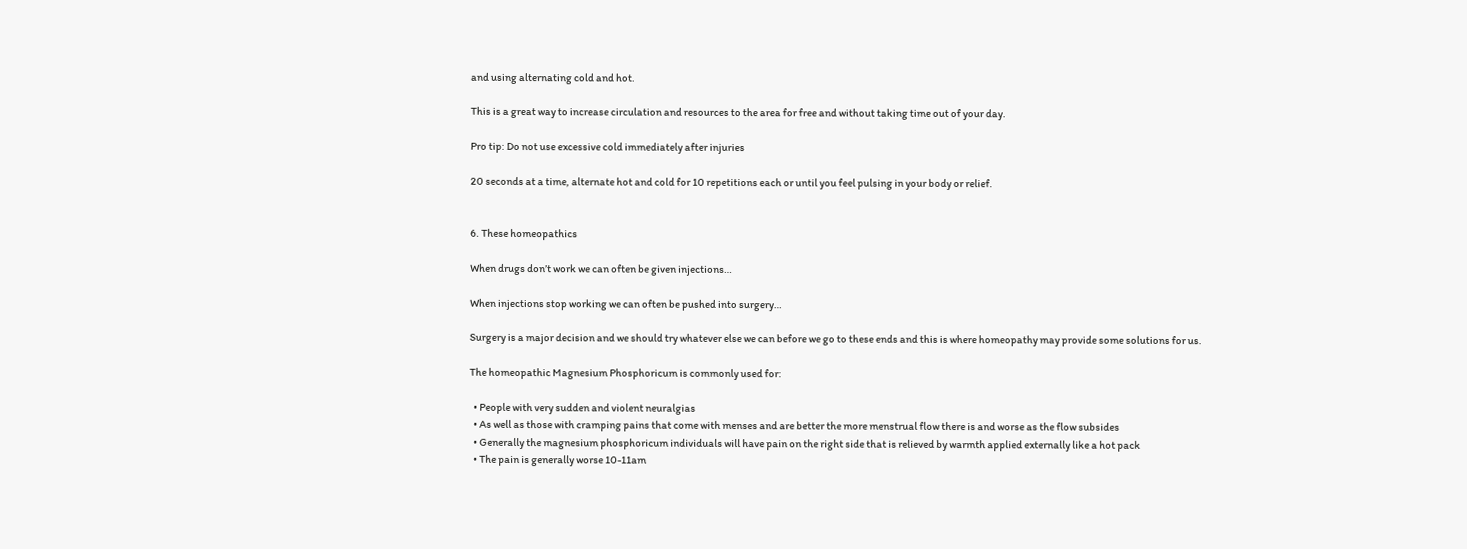and using alternating cold and hot.

This is a great way to increase circulation and resources to the area for free and without taking time out of your day.

Pro tip: Do not use excessive cold immediately after injuries

20 seconds at a time, alternate hot and cold for 10 repetitions each or until you feel pulsing in your body or relief.


6. These homeopathics

When drugs don’t work we can often be given injections…

When injections stop working we can often be pushed into surgery…

Surgery is a major decision and we should try whatever else we can before we go to these ends and this is where homeopathy may provide some solutions for us.

The homeopathic Magnesium Phosphoricum is commonly used for:

  • People with very sudden and violent neuralgias
  • As well as those with cramping pains that come with menses and are better the more menstrual flow there is and worse as the flow subsides
  • Generally the magnesium phosphoricum individuals will have pain on the right side that is relieved by warmth applied externally like a hot pack
  • The pain is generally worse 10-11am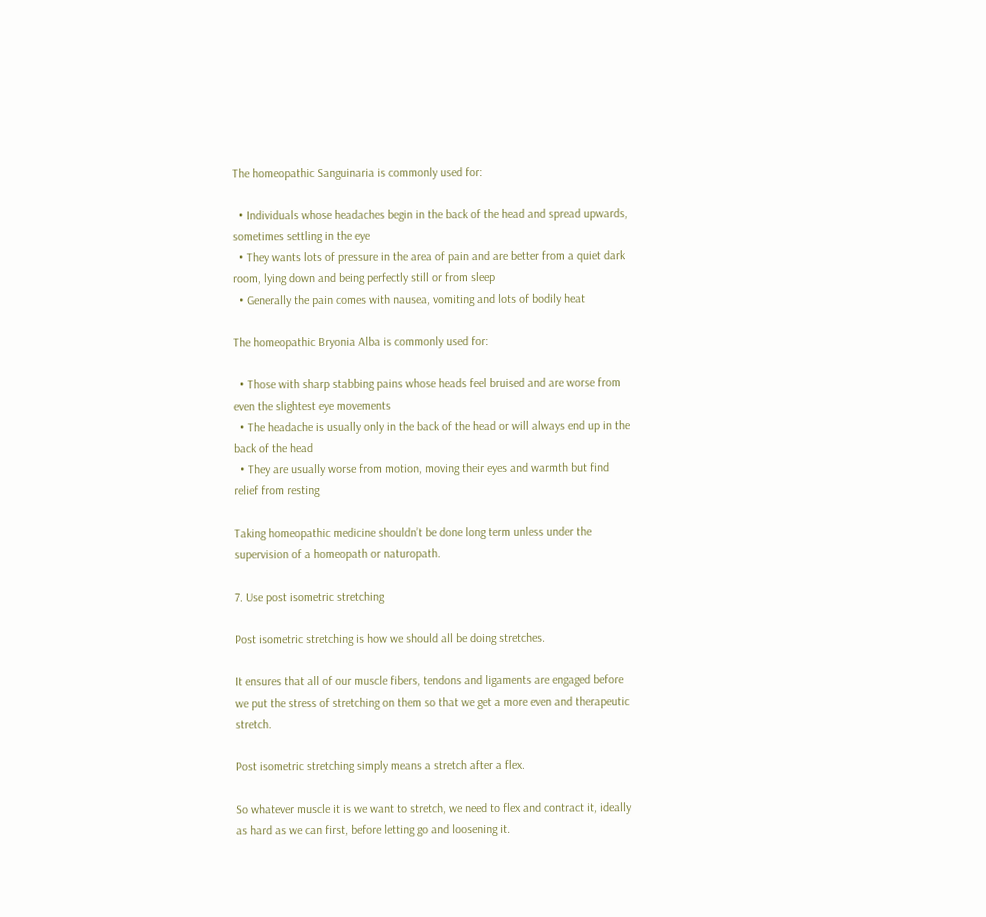The homeopathic Sanguinaria is commonly used for:

  • Individuals whose headaches begin in the back of the head and spread upwards, sometimes settling in the eye
  • They wants lots of pressure in the area of pain and are better from a quiet dark room, lying down and being perfectly still or from sleep
  • Generally the pain comes with nausea, vomiting and lots of bodily heat

The homeopathic Bryonia Alba is commonly used for:

  • Those with sharp stabbing pains whose heads feel bruised and are worse from even the slightest eye movements
  • The headache is usually only in the back of the head or will always end up in the back of the head
  • They are usually worse from motion, moving their eyes and warmth but find relief from resting

Taking homeopathic medicine shouldn’t be done long term unless under the supervision of a homeopath or naturopath.

7. Use post isometric stretching

Post isometric stretching is how we should all be doing stretches.

It ensures that all of our muscle fibers, tendons and ligaments are engaged before we put the stress of stretching on them so that we get a more even and therapeutic stretch.

Post isometric stretching simply means a stretch after a flex.

So whatever muscle it is we want to stretch, we need to flex and contract it, ideally as hard as we can first, before letting go and loosening it.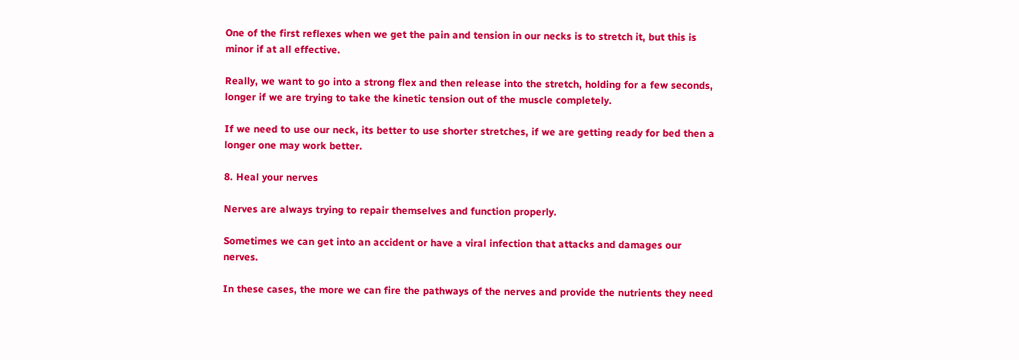One of the first reflexes when we get the pain and tension in our necks is to stretch it, but this is minor if at all effective.

Really, we want to go into a strong flex and then release into the stretch, holding for a few seconds, longer if we are trying to take the kinetic tension out of the muscle completely.

If we need to use our neck, its better to use shorter stretches, if we are getting ready for bed then a longer one may work better.

8. Heal your nerves

Nerves are always trying to repair themselves and function properly.

Sometimes we can get into an accident or have a viral infection that attacks and damages our nerves.

In these cases, the more we can fire the pathways of the nerves and provide the nutrients they need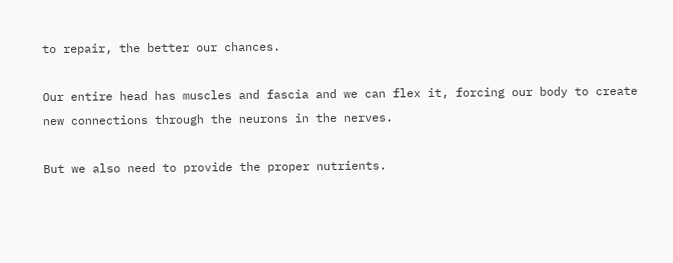to repair, the better our chances.

Our entire head has muscles and fascia and we can flex it, forcing our body to create new connections through the neurons in the nerves.

But we also need to provide the proper nutrients.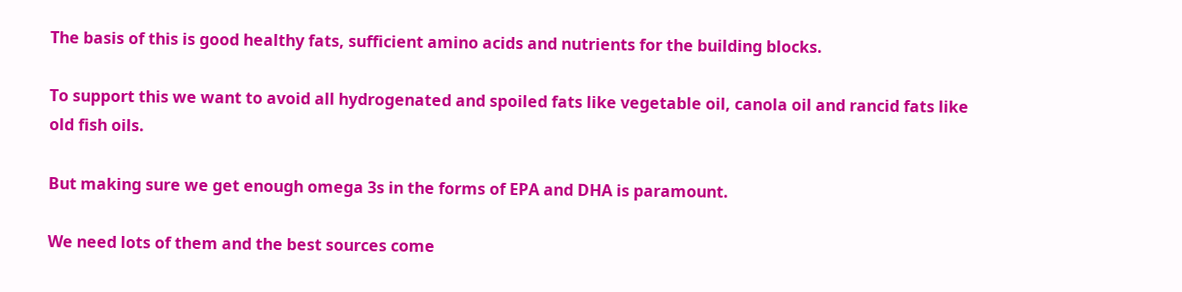The basis of this is good healthy fats, sufficient amino acids and nutrients for the building blocks.

To support this we want to avoid all hydrogenated and spoiled fats like vegetable oil, canola oil and rancid fats like old fish oils.

But making sure we get enough omega 3s in the forms of EPA and DHA is paramount.

We need lots of them and the best sources come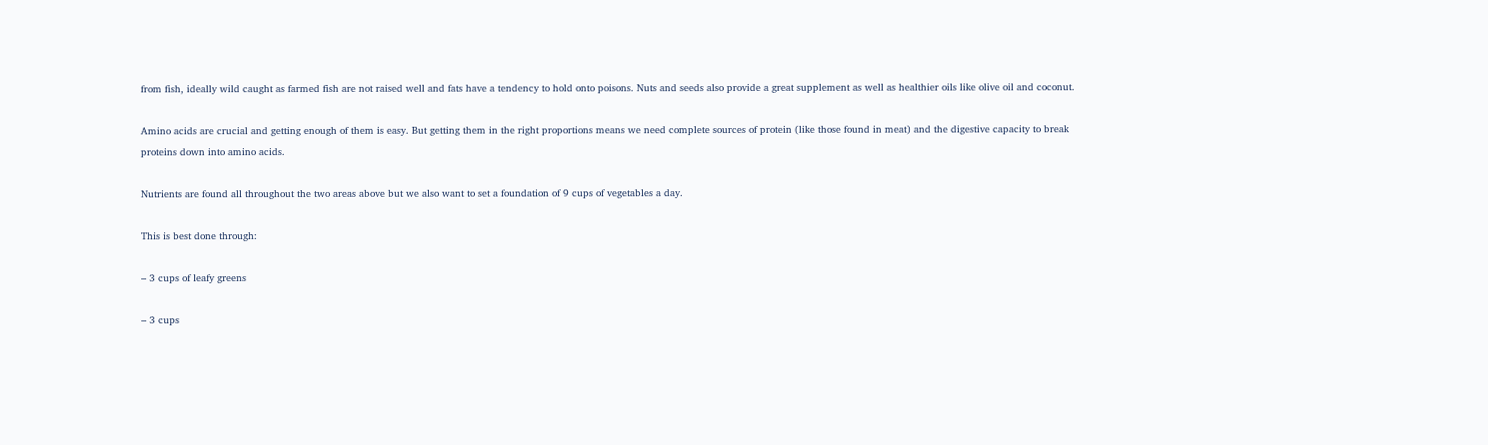from fish, ideally wild caught as farmed fish are not raised well and fats have a tendency to hold onto poisons. Nuts and seeds also provide a great supplement as well as healthier oils like olive oil and coconut.

Amino acids are crucial and getting enough of them is easy. But getting them in the right proportions means we need complete sources of protein (like those found in meat) and the digestive capacity to break proteins down into amino acids.

Nutrients are found all throughout the two areas above but we also want to set a foundation of 9 cups of vegetables a day.

This is best done through:

– 3 cups of leafy greens

– 3 cups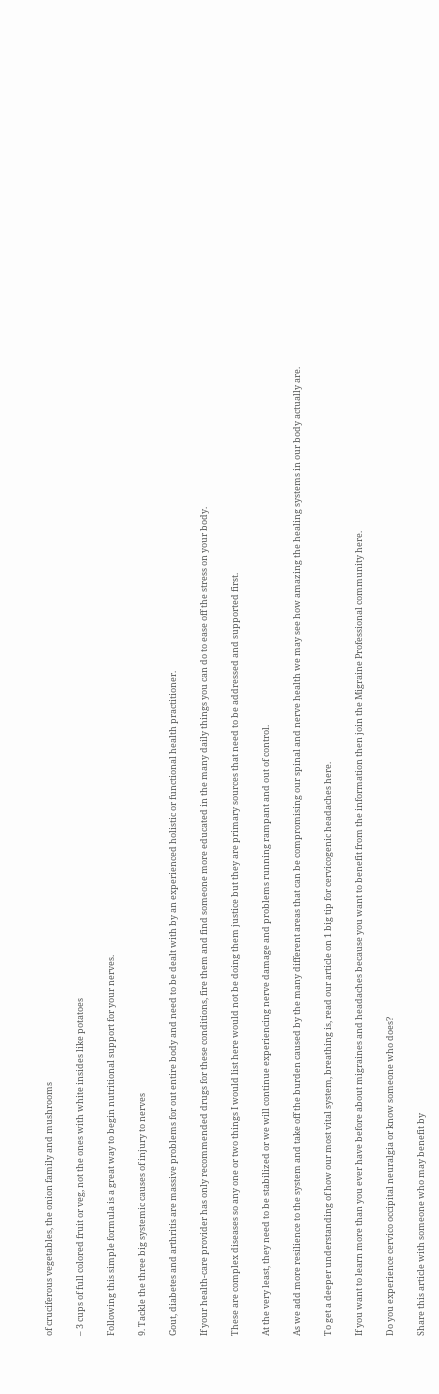of cruciferous vegetables, the onion family and mushrooms

– 3 cups of full colored fruit or veg, not the ones with white insides like potatoes

Following this simple formula is a great way to begin nutritional support for your nerves.

9. Tackle the three big systemic causes of injury to nerves

Gout, diabetes and arthritis are massive problems for out entire body and need to be dealt with by an experienced holistic or functional health practitioner.

If your health-care provider has only recommended drugs for these conditions, fire them and find someone more educated in the many daily things you can do to ease off the stress on your body.

These are complex diseases so any one or two things I would list here would not be doing them justice but they are primary sources that need to be addressed and supported first.

At the very least, they need to be stabilized or we will continue experiencing nerve damage and problems running rampant and out of control.

As we add more resilience to the system and take off the burden caused by the many different areas that can be compromising our spinal and nerve health we may see how amazing the healing systems in our body actually are.

To get a deeper understanding of how our most vital system, breathing is, read our article on 1 big tip for cervicogenic headaches here.

If you want to learn more than you ever have before about migraines and headaches because you want to benefit from the information then join the Migraine Professional community here.

Do you experience cervico occipital neuralgia or know someone who does?

Share this article with someone who may benefit by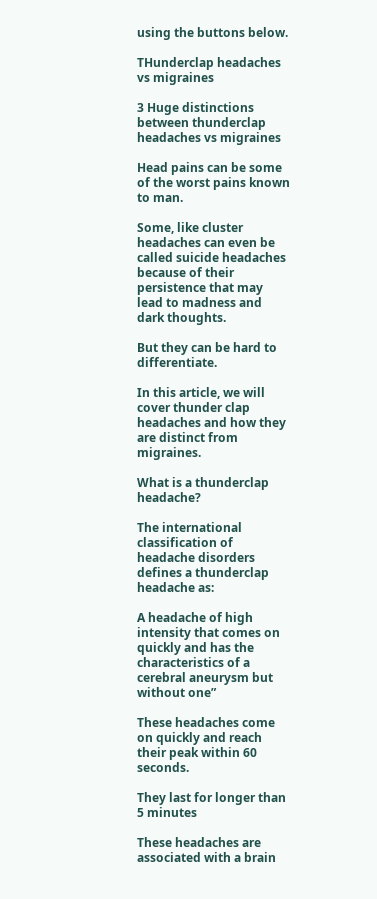using the buttons below.

THunderclap headaches vs migraines

3 Huge distinctions between thunderclap headaches vs migraines

Head pains can be some of the worst pains known to man.

Some, like cluster headaches can even be called suicide headaches because of their persistence that may lead to madness and dark thoughts.

But they can be hard to differentiate.

In this article, we will cover thunder clap headaches and how they are distinct from migraines.

What is a thunderclap headache?

The international classification of headache disorders defines a thunderclap headache as:

A headache of high intensity that comes on quickly and has the characteristics of a cerebral aneurysm but without one”

These headaches come on quickly and reach their peak within 60 seconds.

They last for longer than 5 minutes

These headaches are associated with a brain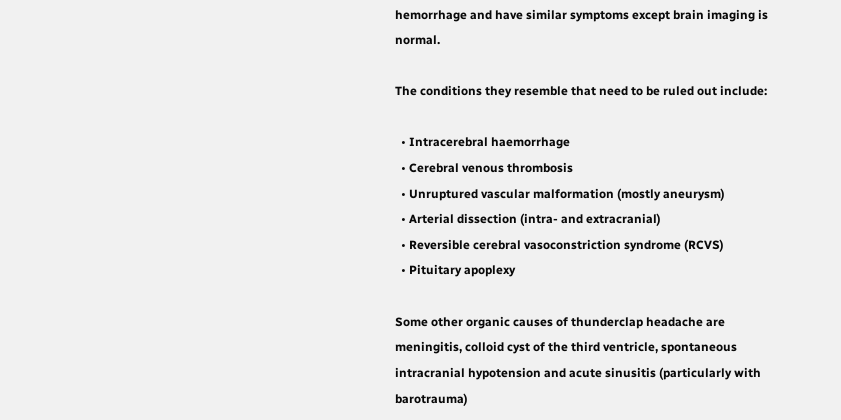hemorrhage and have similar symptoms except brain imaging is normal.

The conditions they resemble that need to be ruled out include:

  • Intracerebral haemorrhage
  • Cerebral venous thrombosis
  • Unruptured vascular malformation (mostly aneurysm)
  • Arterial dissection (intra- and extracranial)
  • Reversible cerebral vasoconstriction syndrome (RCVS)
  • Pituitary apoplexy

Some other organic causes of thunderclap headache are meningitis, colloid cyst of the third ventricle, spontaneous intracranial hypotension and acute sinusitis (particularly with barotrauma)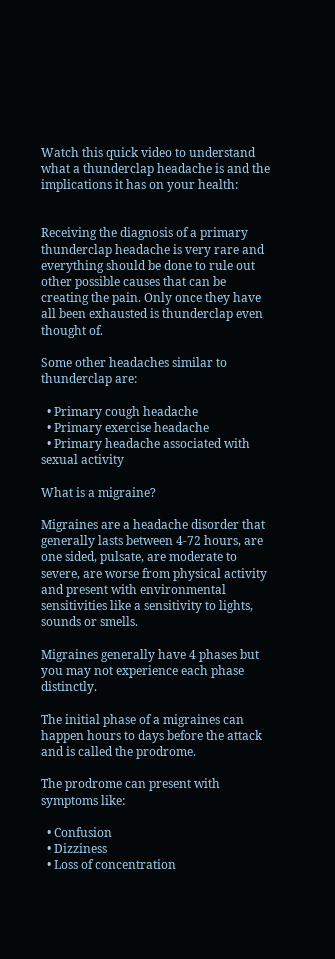Watch this quick video to understand what a thunderclap headache is and the implications it has on your health:


Receiving the diagnosis of a primary thunderclap headache is very rare and everything should be done to rule out other possible causes that can be creating the pain. Only once they have all been exhausted is thunderclap even thought of.

Some other headaches similar to thunderclap are:

  • Primary cough headache
  • Primary exercise headache
  • Primary headache associated with sexual activity

What is a migraine?

Migraines are a headache disorder that generally lasts between 4-72 hours, are one sided, pulsate, are moderate to severe, are worse from physical activity and present with environmental sensitivities like a sensitivity to lights, sounds or smells.

Migraines generally have 4 phases but you may not experience each phase distinctly.

The initial phase of a migraines can happen hours to days before the attack and is called the prodrome.

The prodrome can present with symptoms like:

  • Confusion
  • Dizziness
  • Loss of concentration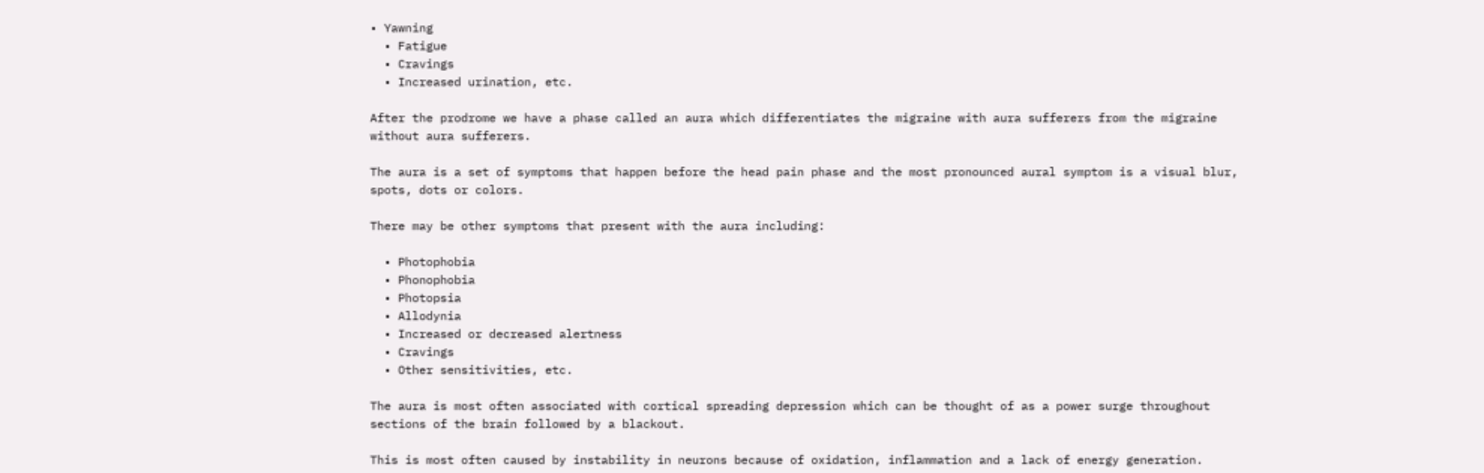• Yawning
  • Fatigue
  • Cravings
  • Increased urination, etc.

After the prodrome we have a phase called an aura which differentiates the migraine with aura sufferers from the migraine without aura sufferers.

The aura is a set of symptoms that happen before the head pain phase and the most pronounced aural symptom is a visual blur, spots, dots or colors.

There may be other symptoms that present with the aura including:

  • Photophobia
  • Phonophobia
  • Photopsia
  • Allodynia
  • Increased or decreased alertness
  • Cravings
  • Other sensitivities, etc.

The aura is most often associated with cortical spreading depression which can be thought of as a power surge throughout sections of the brain followed by a blackout.

This is most often caused by instability in neurons because of oxidation, inflammation and a lack of energy generation.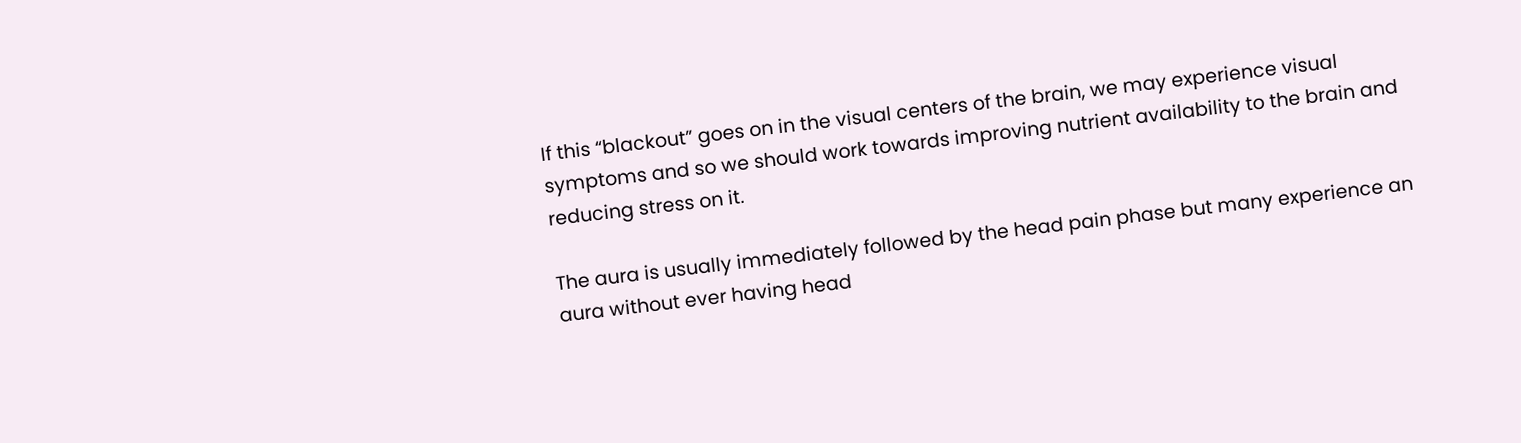If this “blackout” goes on in the visual centers of the brain, we may experience visual symptoms and so we should work towards improving nutrient availability to the brain and reducing stress on it.

The aura is usually immediately followed by the head pain phase but many experience an aura without ever having head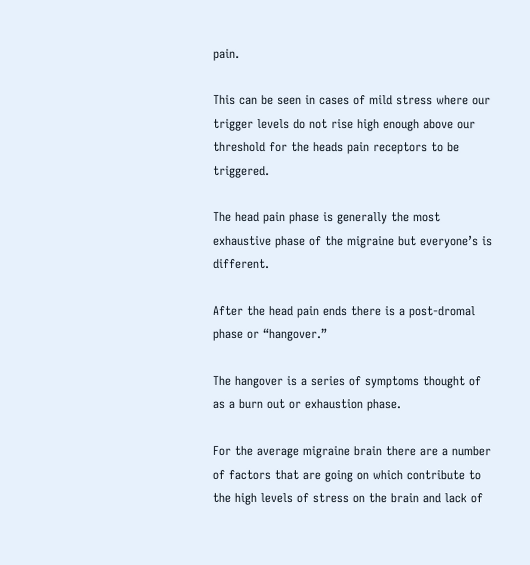pain.

This can be seen in cases of mild stress where our trigger levels do not rise high enough above our threshold for the heads pain receptors to be triggered.

The head pain phase is generally the most exhaustive phase of the migraine but everyone’s is different.

After the head pain ends there is a post-dromal phase or “hangover.”

The hangover is a series of symptoms thought of as a burn out or exhaustion phase.

For the average migraine brain there are a number of factors that are going on which contribute to the high levels of stress on the brain and lack of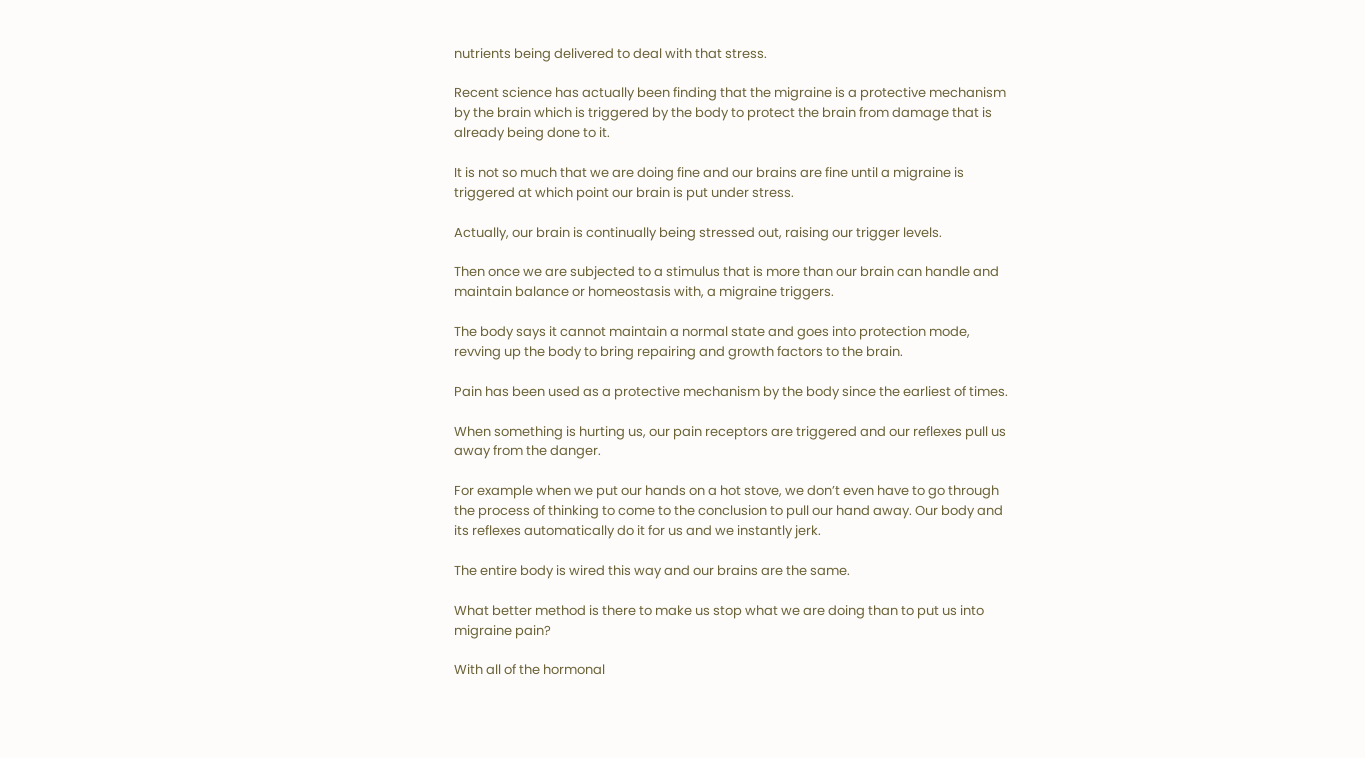nutrients being delivered to deal with that stress.

Recent science has actually been finding that the migraine is a protective mechanism by the brain which is triggered by the body to protect the brain from damage that is already being done to it.

It is not so much that we are doing fine and our brains are fine until a migraine is triggered at which point our brain is put under stress.

Actually, our brain is continually being stressed out, raising our trigger levels.

Then once we are subjected to a stimulus that is more than our brain can handle and maintain balance or homeostasis with, a migraine triggers.

The body says it cannot maintain a normal state and goes into protection mode, revving up the body to bring repairing and growth factors to the brain.

Pain has been used as a protective mechanism by the body since the earliest of times.

When something is hurting us, our pain receptors are triggered and our reflexes pull us away from the danger.

For example when we put our hands on a hot stove, we don’t even have to go through the process of thinking to come to the conclusion to pull our hand away. Our body and its reflexes automatically do it for us and we instantly jerk.

The entire body is wired this way and our brains are the same.

What better method is there to make us stop what we are doing than to put us into migraine pain?

With all of the hormonal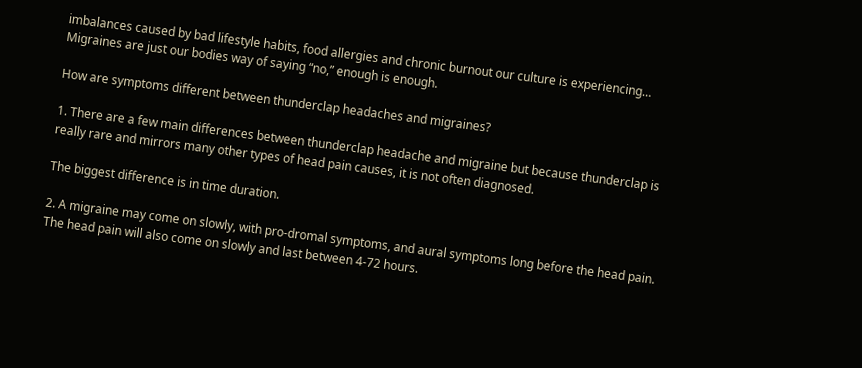imbalances caused by bad lifestyle habits, food allergies and chronic burnout our culture is experiencing… Migraines are just our bodies way of saying “no,” enough is enough.

How are symptoms different between thunderclap headaches and migraines?

1. There are a few main differences between thunderclap headache and migraine but because thunderclap is really rare and mirrors many other types of head pain causes, it is not often diagnosed.

The biggest difference is in time duration.

2. A migraine may come on slowly, with pro-dromal symptoms, and aural symptoms long before the head pain. The head pain will also come on slowly and last between 4-72 hours.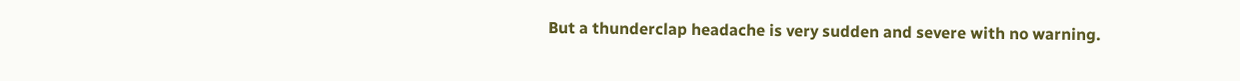But a thunderclap headache is very sudden and severe with no warning.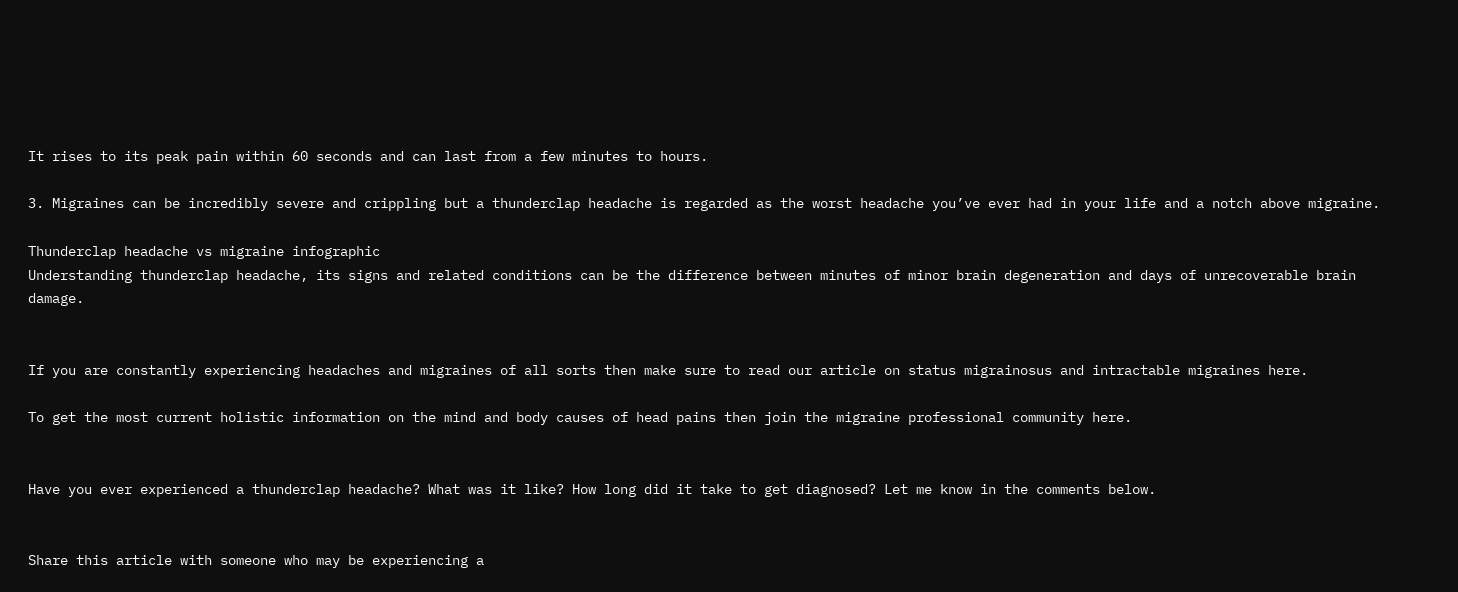It rises to its peak pain within 60 seconds and can last from a few minutes to hours.

3. Migraines can be incredibly severe and crippling but a thunderclap headache is regarded as the worst headache you’ve ever had in your life and a notch above migraine.

Thunderclap headache vs migraine infographic
Understanding thunderclap headache, its signs and related conditions can be the difference between minutes of minor brain degeneration and days of unrecoverable brain damage.


If you are constantly experiencing headaches and migraines of all sorts then make sure to read our article on status migrainosus and intractable migraines here.

To get the most current holistic information on the mind and body causes of head pains then join the migraine professional community here.


Have you ever experienced a thunderclap headache? What was it like? How long did it take to get diagnosed? Let me know in the comments below.


Share this article with someone who may be experiencing a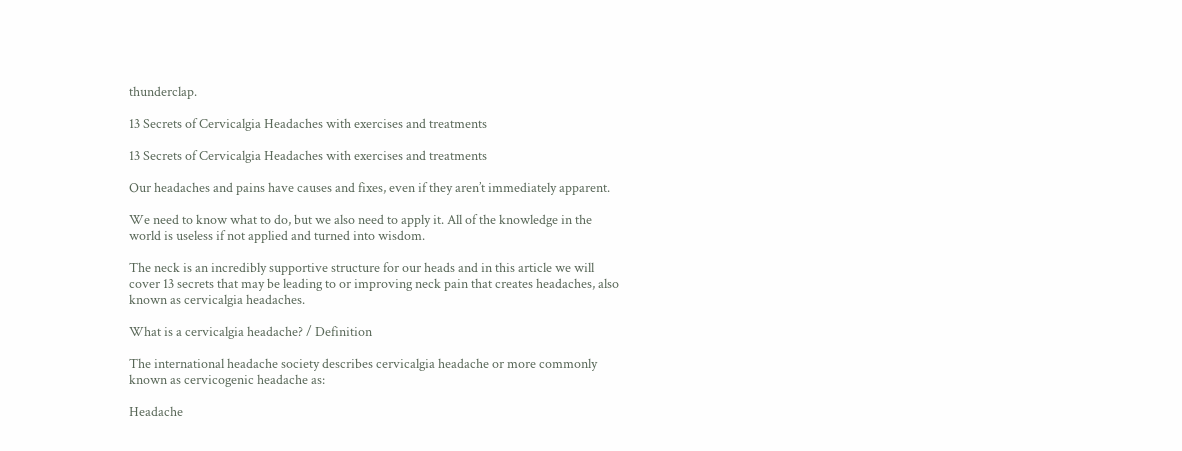thunderclap.

13 Secrets of Cervicalgia Headaches with exercises and treatments

13 Secrets of Cervicalgia Headaches with exercises and treatments

Our headaches and pains have causes and fixes, even if they aren’t immediately apparent.

We need to know what to do, but we also need to apply it. All of the knowledge in the world is useless if not applied and turned into wisdom.

The neck is an incredibly supportive structure for our heads and in this article we will cover 13 secrets that may be leading to or improving neck pain that creates headaches, also known as cervicalgia headaches.

What is a cervicalgia headache? / Definition

The international headache society describes cervicalgia headache or more commonly known as cervicogenic headache as:

Headache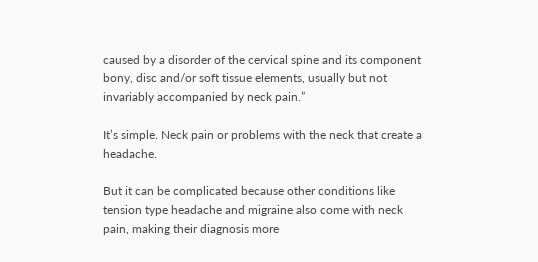caused by a disorder of the cervical spine and its component bony, disc and/or soft tissue elements, usually but not invariably accompanied by neck pain.”

It’s simple. Neck pain or problems with the neck that create a headache.

But it can be complicated because other conditions like tension type headache and migraine also come with neck pain, making their diagnosis more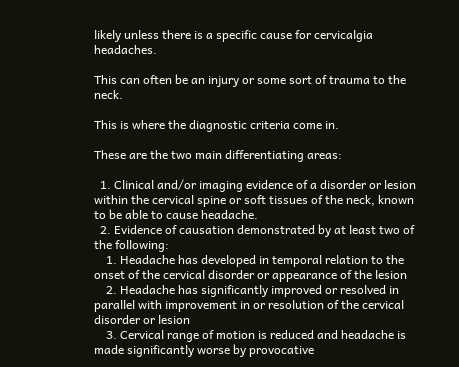likely unless there is a specific cause for cervicalgia headaches.

This can often be an injury or some sort of trauma to the neck.

This is where the diagnostic criteria come in.

These are the two main differentiating areas:

  1. Clinical and/or imaging evidence of a disorder or lesion within the cervical spine or soft tissues of the neck, known to be able to cause headache.
  2. Evidence of causation demonstrated by at least two of the following:
    1. Headache has developed in temporal relation to the onset of the cervical disorder or appearance of the lesion
    2. Headache has significantly improved or resolved in parallel with improvement in or resolution of the cervical disorder or lesion
    3. Cervical range of motion is reduced and headache is made significantly worse by provocative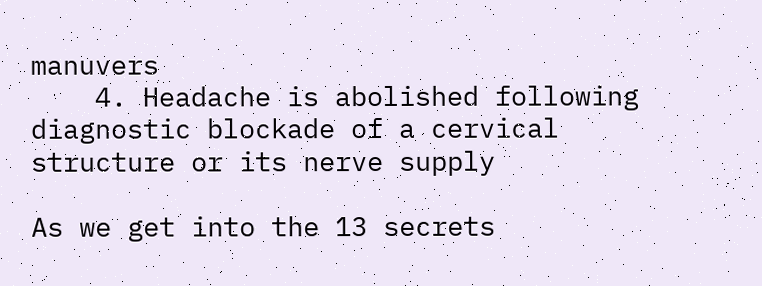manuvers
    4. Headache is abolished following diagnostic blockade of a cervical structure or its nerve supply

As we get into the 13 secrets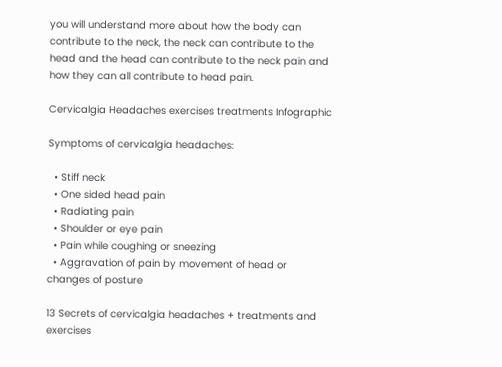you will understand more about how the body can contribute to the neck, the neck can contribute to the head and the head can contribute to the neck pain and how they can all contribute to head pain.

Cervicalgia Headaches exercises treatments Infographic

Symptoms of cervicalgia headaches:

  • Stiff neck
  • One sided head pain
  • Radiating pain
  • Shoulder or eye pain
  • Pain while coughing or sneezing
  • Aggravation of pain by movement of head or changes of posture

13 Secrets of cervicalgia headaches + treatments and exercises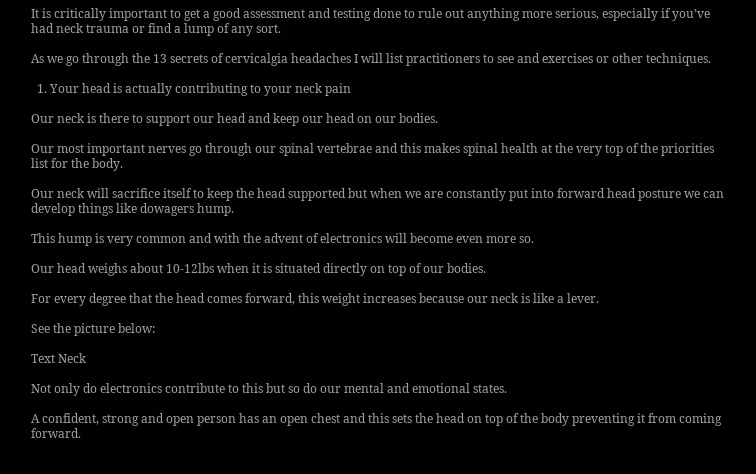It is critically important to get a good assessment and testing done to rule out anything more serious, especially if you’ve had neck trauma or find a lump of any sort.

As we go through the 13 secrets of cervicalgia headaches I will list practitioners to see and exercises or other techniques.

  1. Your head is actually contributing to your neck pain

Our neck is there to support our head and keep our head on our bodies.

Our most important nerves go through our spinal vertebrae and this makes spinal health at the very top of the priorities list for the body.

Our neck will sacrifice itself to keep the head supported but when we are constantly put into forward head posture we can develop things like dowagers hump.

This hump is very common and with the advent of electronics will become even more so.

Our head weighs about 10-12lbs when it is situated directly on top of our bodies.

For every degree that the head comes forward, this weight increases because our neck is like a lever.

See the picture below:

Text Neck

Not only do electronics contribute to this but so do our mental and emotional states.

A confident, strong and open person has an open chest and this sets the head on top of the body preventing it from coming forward.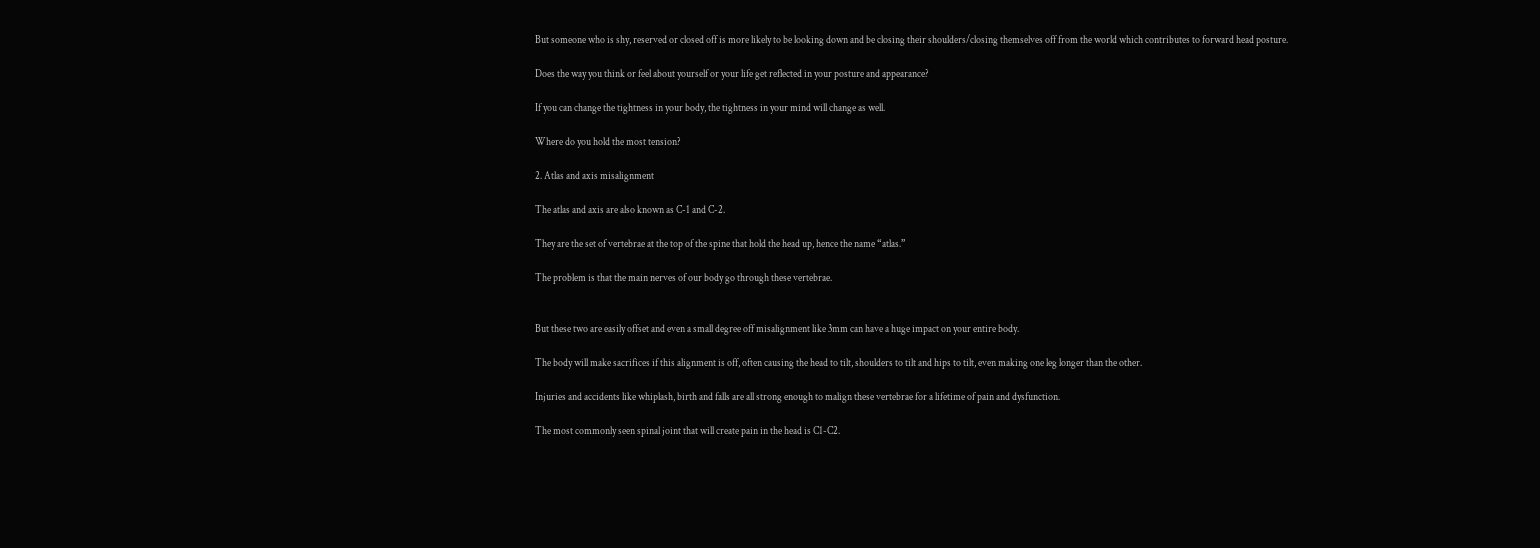But someone who is shy, reserved or closed off is more likely to be looking down and be closing their shoulders/closing themselves off from the world which contributes to forward head posture.

Does the way you think or feel about yourself or your life get reflected in your posture and appearance?

If you can change the tightness in your body, the tightness in your mind will change as well.

Where do you hold the most tension?

2. Atlas and axis misalignment

The atlas and axis are also known as C-1 and C-2.

They are the set of vertebrae at the top of the spine that hold the head up, hence the name “atlas.”

The problem is that the main nerves of our body go through these vertebrae.


But these two are easily offset and even a small degree off misalignment like 3mm can have a huge impact on your entire body.

The body will make sacrifices if this alignment is off, often causing the head to tilt, shoulders to tilt and hips to tilt, even making one leg longer than the other.

Injuries and accidents like whiplash, birth and falls are all strong enough to malign these vertebrae for a lifetime of pain and dysfunction.

The most commonly seen spinal joint that will create pain in the head is C1-C2.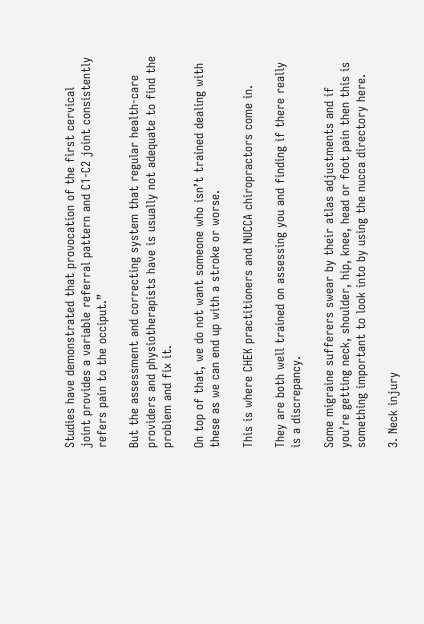Studies have demonstrated that provocation of the first cervical joint provides a variable referral pattern and C1-C2 joint consistently refers pain to the occiput.”

But the assessment and correcting system that regular health-care providers and physiotherapists have is usually not adequate to find the problem and fix it.

On top of that, we do not want someone who isn’t trained dealing with these as we can end up with a stroke or worse.

This is where CHEK practitioners and NUCCA chiropractors come in.

They are both well trained on assessing you and finding if there really is a discrepancy.

Some migraine sufferers swear by their atlas adjustments and if you’re getting neck, shoulder, hip, knee, head or foot pain then this is something important to look into by using the nucca directory here.

3. Neck injury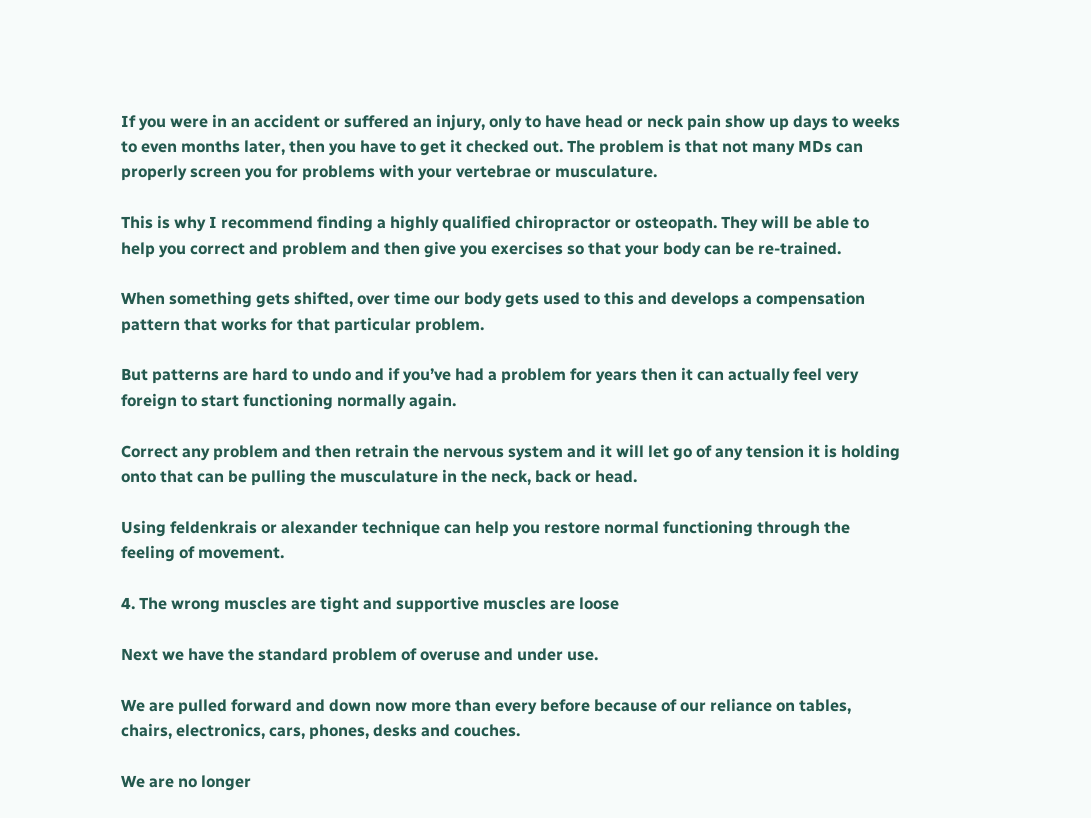If you were in an accident or suffered an injury, only to have head or neck pain show up days to weeks to even months later, then you have to get it checked out. The problem is that not many MDs can properly screen you for problems with your vertebrae or musculature.

This is why I recommend finding a highly qualified chiropractor or osteopath. They will be able to help you correct and problem and then give you exercises so that your body can be re-trained.

When something gets shifted, over time our body gets used to this and develops a compensation pattern that works for that particular problem.

But patterns are hard to undo and if you’ve had a problem for years then it can actually feel very foreign to start functioning normally again.

Correct any problem and then retrain the nervous system and it will let go of any tension it is holding onto that can be pulling the musculature in the neck, back or head.

Using feldenkrais or alexander technique can help you restore normal functioning through the feeling of movement.

4. The wrong muscles are tight and supportive muscles are loose

Next we have the standard problem of overuse and under use.

We are pulled forward and down now more than every before because of our reliance on tables, chairs, electronics, cars, phones, desks and couches.

We are no longer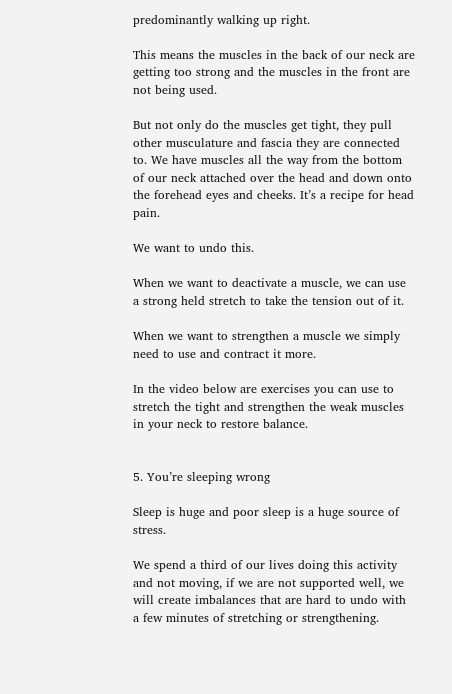predominantly walking up right.

This means the muscles in the back of our neck are getting too strong and the muscles in the front are not being used.

But not only do the muscles get tight, they pull other musculature and fascia they are connected to. We have muscles all the way from the bottom of our neck attached over the head and down onto the forehead eyes and cheeks. It’s a recipe for head pain.

We want to undo this.

When we want to deactivate a muscle, we can use a strong held stretch to take the tension out of it.

When we want to strengthen a muscle we simply need to use and contract it more.

In the video below are exercises you can use to stretch the tight and strengthen the weak muscles in your neck to restore balance.


5. You’re sleeping wrong

Sleep is huge and poor sleep is a huge source of stress.

We spend a third of our lives doing this activity and not moving, if we are not supported well, we will create imbalances that are hard to undo with a few minutes of stretching or strengthening.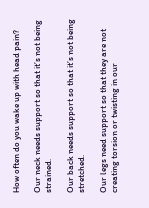How often do you wake up with head pain?

Our neck needs support so that it’s not being strained.

Our back needs support so that it’s not being stretched.

Our legs need support so that they are not creating torsion or twisting in our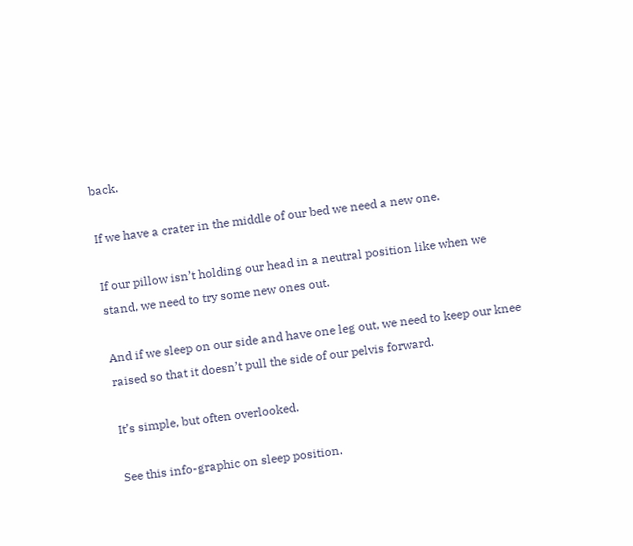back.

If we have a crater in the middle of our bed we need a new one.

If our pillow isn’t holding our head in a neutral position like when we stand, we need to try some new ones out.

And if we sleep on our side and have one leg out, we need to keep our knee raised so that it doesn’t pull the side of our pelvis forward.

It’s simple, but often overlooked.

See this info-graphic on sleep position.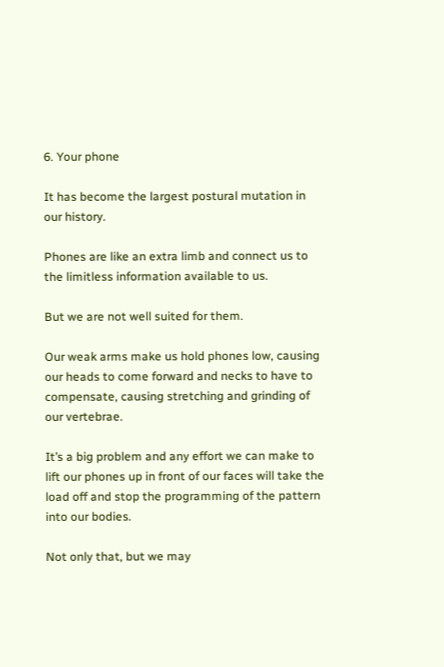6. Your phone

It has become the largest postural mutation in our history.

Phones are like an extra limb and connect us to the limitless information available to us.

But we are not well suited for them.

Our weak arms make us hold phones low, causing our heads to come forward and necks to have to compensate, causing stretching and grinding of our vertebrae.

It’s a big problem and any effort we can make to lift our phones up in front of our faces will take the load off and stop the programming of the pattern into our bodies.

Not only that, but we may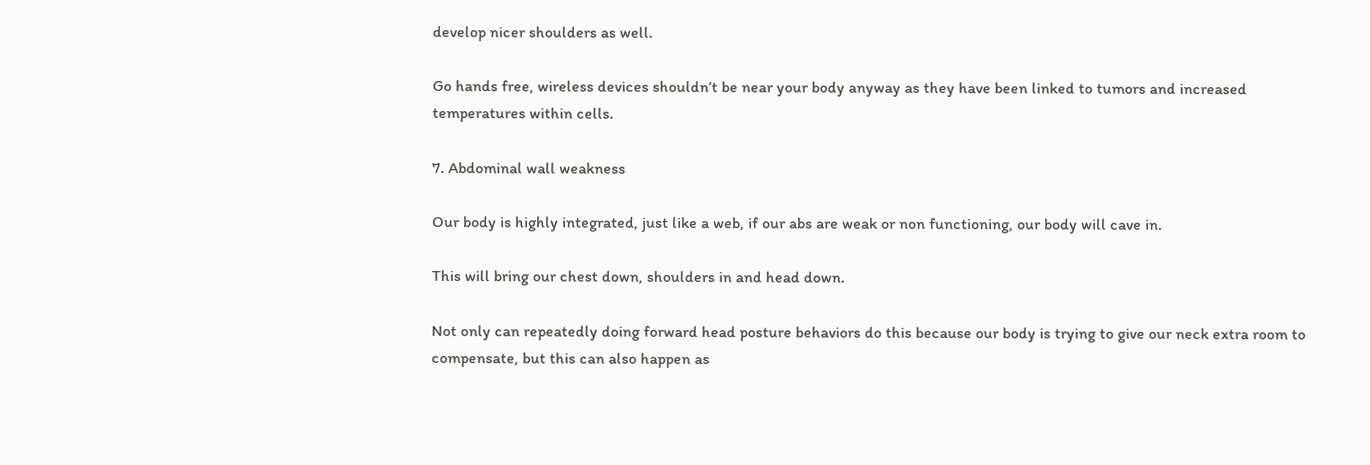develop nicer shoulders as well.

Go hands free, wireless devices shouldn’t be near your body anyway as they have been linked to tumors and increased temperatures within cells.

7. Abdominal wall weakness

Our body is highly integrated, just like a web, if our abs are weak or non functioning, our body will cave in.

This will bring our chest down, shoulders in and head down.

Not only can repeatedly doing forward head posture behaviors do this because our body is trying to give our neck extra room to compensate, but this can also happen as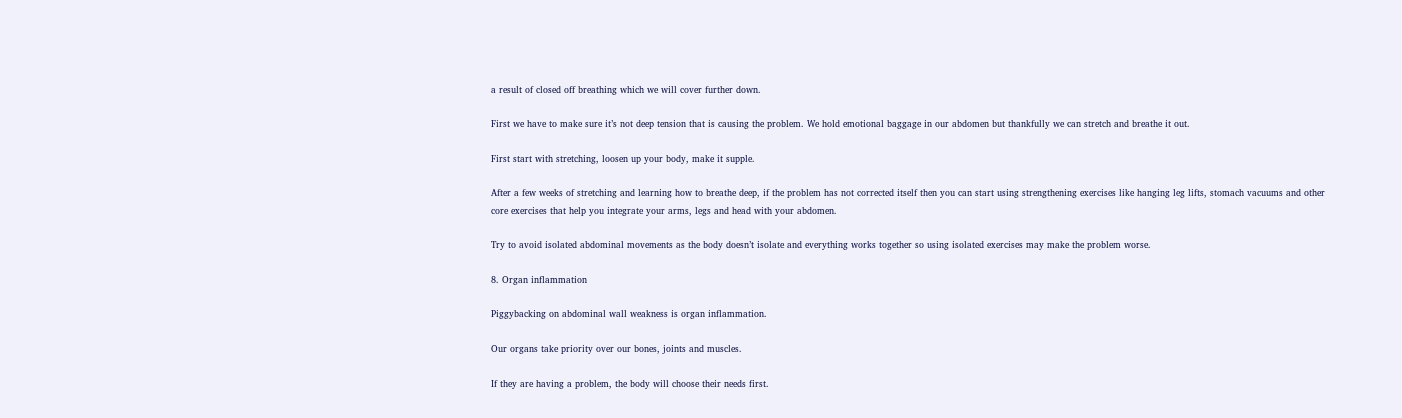a result of closed off breathing which we will cover further down.

First we have to make sure it’s not deep tension that is causing the problem. We hold emotional baggage in our abdomen but thankfully we can stretch and breathe it out.

First start with stretching, loosen up your body, make it supple.

After a few weeks of stretching and learning how to breathe deep, if the problem has not corrected itself then you can start using strengthening exercises like hanging leg lifts, stomach vacuums and other core exercises that help you integrate your arms, legs and head with your abdomen.

Try to avoid isolated abdominal movements as the body doesn’t isolate and everything works together so using isolated exercises may make the problem worse.

8. Organ inflammation

Piggybacking on abdominal wall weakness is organ inflammation.

Our organs take priority over our bones, joints and muscles.

If they are having a problem, the body will choose their needs first.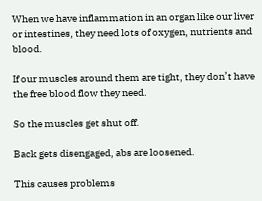When we have inflammation in an organ like our liver or intestines, they need lots of oxygen, nutrients and blood.

If our muscles around them are tight, they don’t have the free blood flow they need.

So the muscles get shut off.

Back gets disengaged, abs are loosened.

This causes problems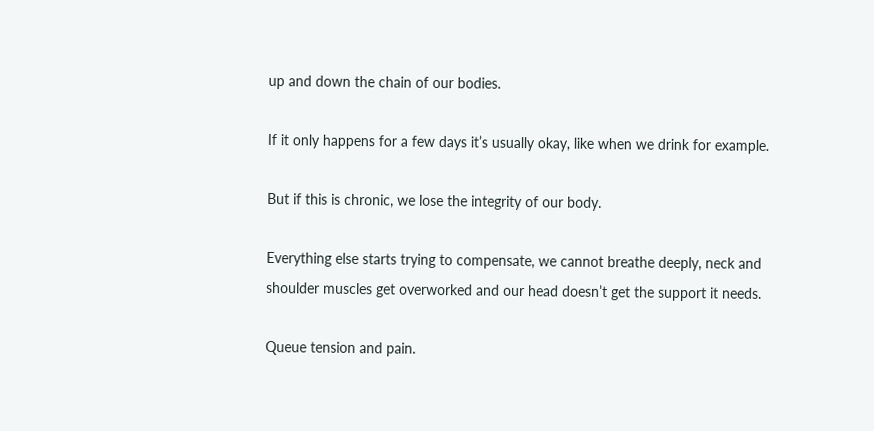up and down the chain of our bodies.

If it only happens for a few days it’s usually okay, like when we drink for example.

But if this is chronic, we lose the integrity of our body.

Everything else starts trying to compensate, we cannot breathe deeply, neck and shoulder muscles get overworked and our head doesn’t get the support it needs.

Queue tension and pain.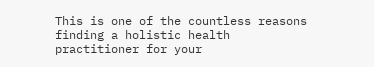This is one of the countless reasons finding a holistic health practitioner for your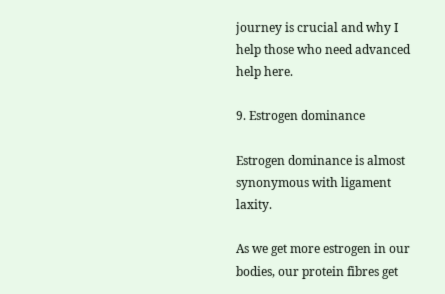journey is crucial and why I help those who need advanced help here.

9. Estrogen dominance

Estrogen dominance is almost synonymous with ligament laxity.

As we get more estrogen in our bodies, our protein fibres get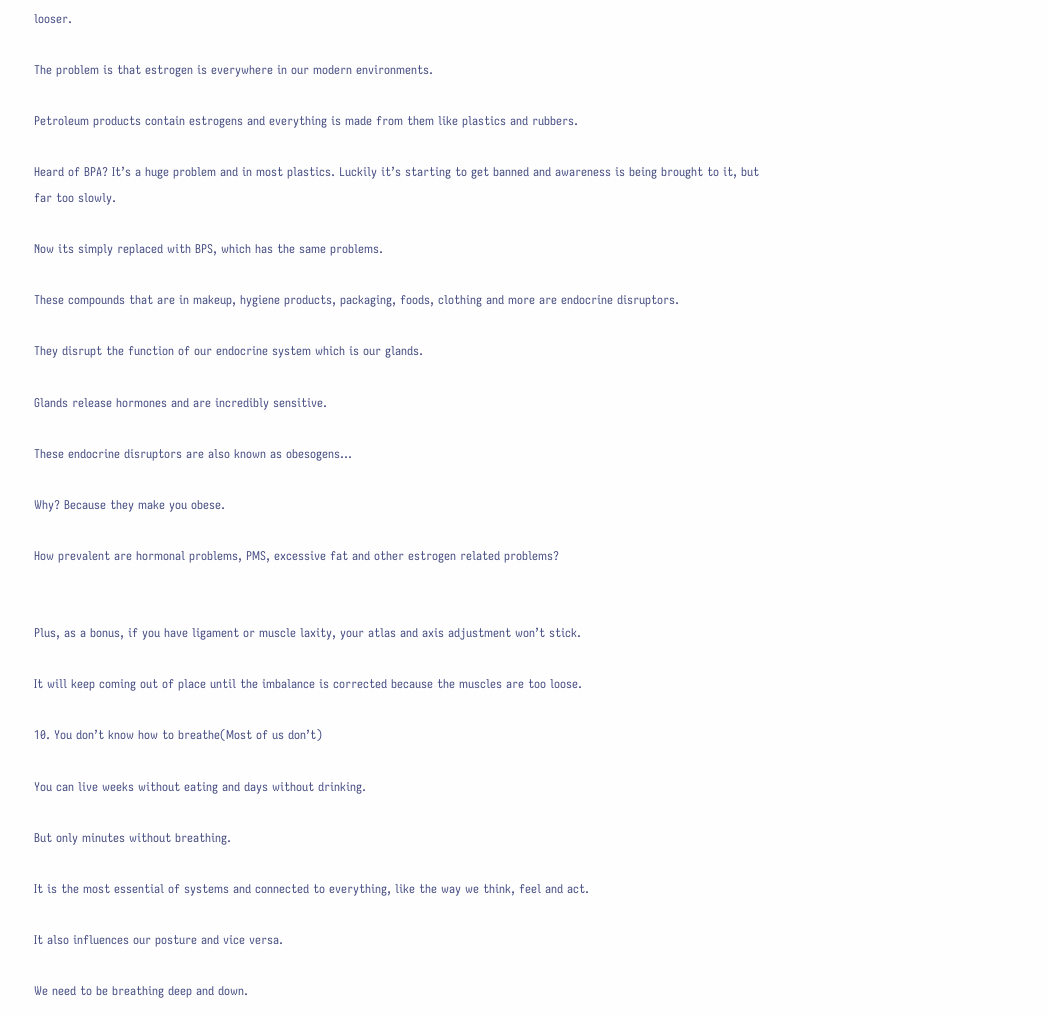looser.

The problem is that estrogen is everywhere in our modern environments.

Petroleum products contain estrogens and everything is made from them like plastics and rubbers.

Heard of BPA? It’s a huge problem and in most plastics. Luckily it’s starting to get banned and awareness is being brought to it, but far too slowly.

Now its simply replaced with BPS, which has the same problems.

These compounds that are in makeup, hygiene products, packaging, foods, clothing and more are endocrine disruptors.

They disrupt the function of our endocrine system which is our glands.

Glands release hormones and are incredibly sensitive.

These endocrine disruptors are also known as obesogens…

Why? Because they make you obese.

How prevalent are hormonal problems, PMS, excessive fat and other estrogen related problems?


Plus, as a bonus, if you have ligament or muscle laxity, your atlas and axis adjustment won’t stick.

It will keep coming out of place until the imbalance is corrected because the muscles are too loose.

10. You don’t know how to breathe(Most of us don’t)

You can live weeks without eating and days without drinking.

But only minutes without breathing.

It is the most essential of systems and connected to everything, like the way we think, feel and act.

It also influences our posture and vice versa.

We need to be breathing deep and down.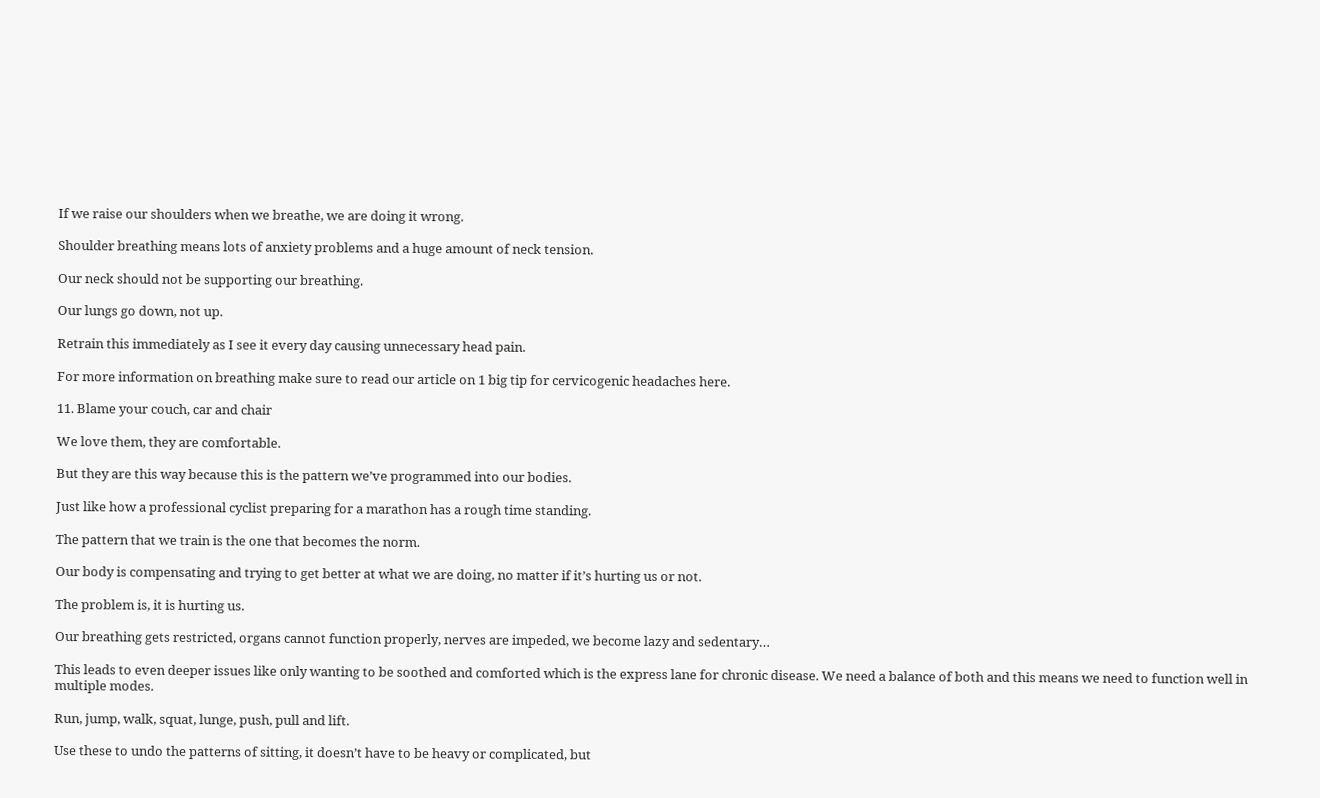If we raise our shoulders when we breathe, we are doing it wrong.

Shoulder breathing means lots of anxiety problems and a huge amount of neck tension.

Our neck should not be supporting our breathing.

Our lungs go down, not up.

Retrain this immediately as I see it every day causing unnecessary head pain.

For more information on breathing make sure to read our article on 1 big tip for cervicogenic headaches here.

11. Blame your couch, car and chair

We love them, they are comfortable.

But they are this way because this is the pattern we’ve programmed into our bodies.

Just like how a professional cyclist preparing for a marathon has a rough time standing.

The pattern that we train is the one that becomes the norm.

Our body is compensating and trying to get better at what we are doing, no matter if it’s hurting us or not.

The problem is, it is hurting us.

Our breathing gets restricted, organs cannot function properly, nerves are impeded, we become lazy and sedentary…

This leads to even deeper issues like only wanting to be soothed and comforted which is the express lane for chronic disease. We need a balance of both and this means we need to function well in multiple modes.

Run, jump, walk, squat, lunge, push, pull and lift.

Use these to undo the patterns of sitting, it doesn’t have to be heavy or complicated, but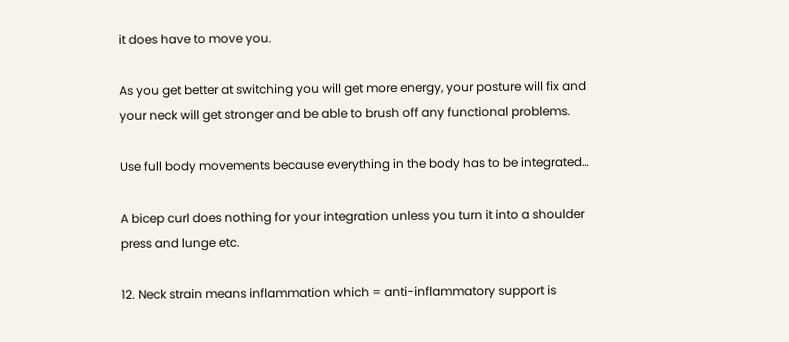it does have to move you.

As you get better at switching you will get more energy, your posture will fix and your neck will get stronger and be able to brush off any functional problems.

Use full body movements because everything in the body has to be integrated…

A bicep curl does nothing for your integration unless you turn it into a shoulder press and lunge etc.

12. Neck strain means inflammation which = anti-inflammatory support is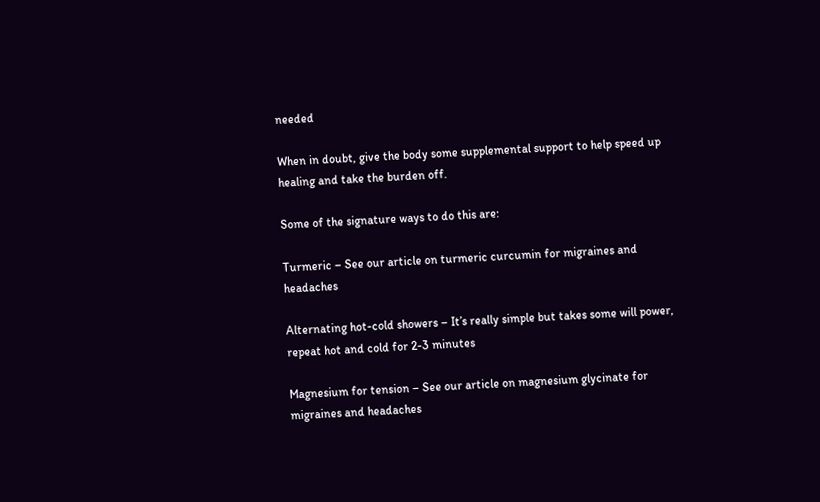needed

When in doubt, give the body some supplemental support to help speed up healing and take the burden off.

Some of the signature ways to do this are:

Turmeric – See our article on turmeric curcumin for migraines and headaches

Alternating hot-cold showers – It’s really simple but takes some will power, repeat hot and cold for 2-3 minutes

Magnesium for tension – See our article on magnesium glycinate for migraines and headaches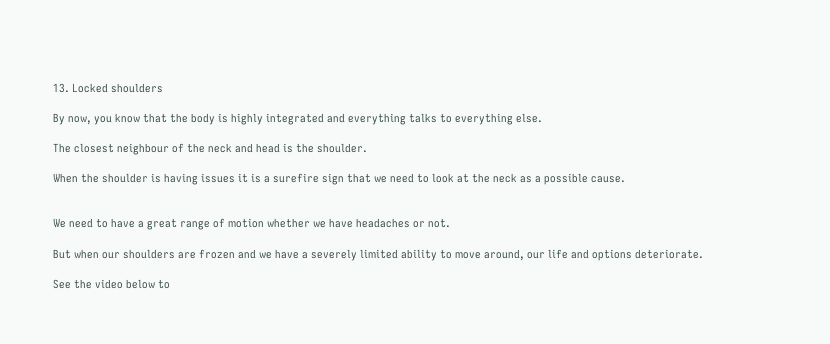13. Locked shoulders

By now, you know that the body is highly integrated and everything talks to everything else.

The closest neighbour of the neck and head is the shoulder.

When the shoulder is having issues it is a surefire sign that we need to look at the neck as a possible cause.


We need to have a great range of motion whether we have headaches or not.

But when our shoulders are frozen and we have a severely limited ability to move around, our life and options deteriorate.

See the video below to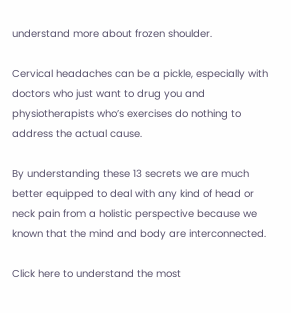understand more about frozen shoulder.

Cervical headaches can be a pickle, especially with doctors who just want to drug you and physiotherapists who’s exercises do nothing to address the actual cause.

By understanding these 13 secrets we are much better equipped to deal with any kind of head or neck pain from a holistic perspective because we known that the mind and body are interconnected.

Click here to understand the most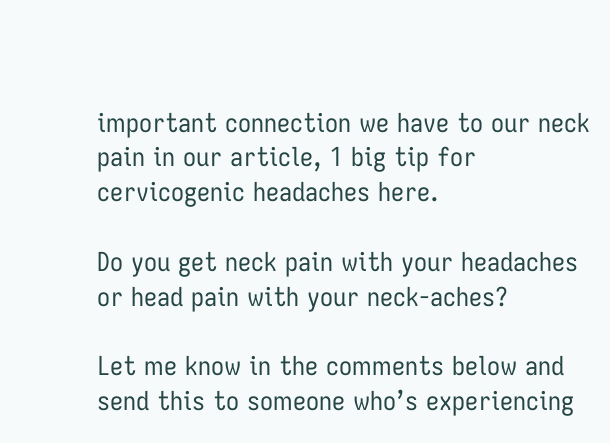important connection we have to our neck pain in our article, 1 big tip for cervicogenic headaches here.

Do you get neck pain with your headaches or head pain with your neck-aches?

Let me know in the comments below and send this to someone who’s experiencing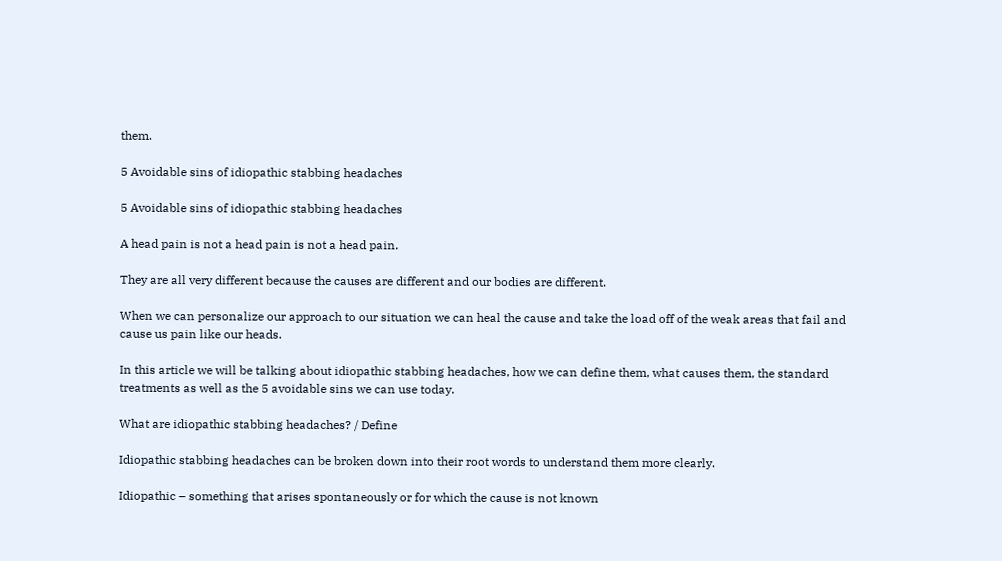them.

5 Avoidable sins of idiopathic stabbing headaches

5 Avoidable sins of idiopathic stabbing headaches

A head pain is not a head pain is not a head pain.

They are all very different because the causes are different and our bodies are different.

When we can personalize our approach to our situation we can heal the cause and take the load off of the weak areas that fail and cause us pain like our heads.

In this article we will be talking about idiopathic stabbing headaches, how we can define them, what causes them, the standard treatments as well as the 5 avoidable sins we can use today.

What are idiopathic stabbing headaches? / Define

Idiopathic stabbing headaches can be broken down into their root words to understand them more clearly.

Idiopathic – something that arises spontaneously or for which the cause is not known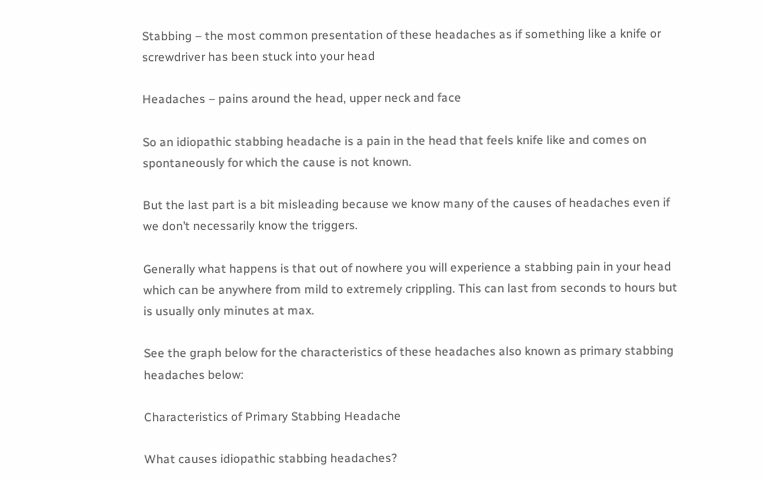Stabbing – the most common presentation of these headaches as if something like a knife or screwdriver has been stuck into your head

Headaches – pains around the head, upper neck and face

So an idiopathic stabbing headache is a pain in the head that feels knife like and comes on spontaneously for which the cause is not known.

But the last part is a bit misleading because we know many of the causes of headaches even if we don’t necessarily know the triggers.

Generally what happens is that out of nowhere you will experience a stabbing pain in your head which can be anywhere from mild to extremely crippling. This can last from seconds to hours but is usually only minutes at max.

See the graph below for the characteristics of these headaches also known as primary stabbing headaches below:

Characteristics of Primary Stabbing Headache

What causes idiopathic stabbing headaches?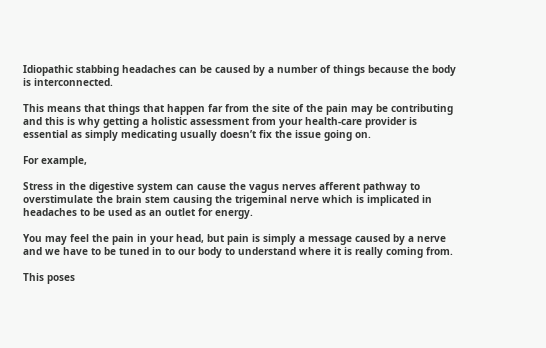Idiopathic stabbing headaches can be caused by a number of things because the body is interconnected.

This means that things that happen far from the site of the pain may be contributing and this is why getting a holistic assessment from your health-care provider is essential as simply medicating usually doesn’t fix the issue going on.

For example,

Stress in the digestive system can cause the vagus nerves afferent pathway to overstimulate the brain stem causing the trigeminal nerve which is implicated in headaches to be used as an outlet for energy.

You may feel the pain in your head, but pain is simply a message caused by a nerve and we have to be tuned in to our body to understand where it is really coming from.

This poses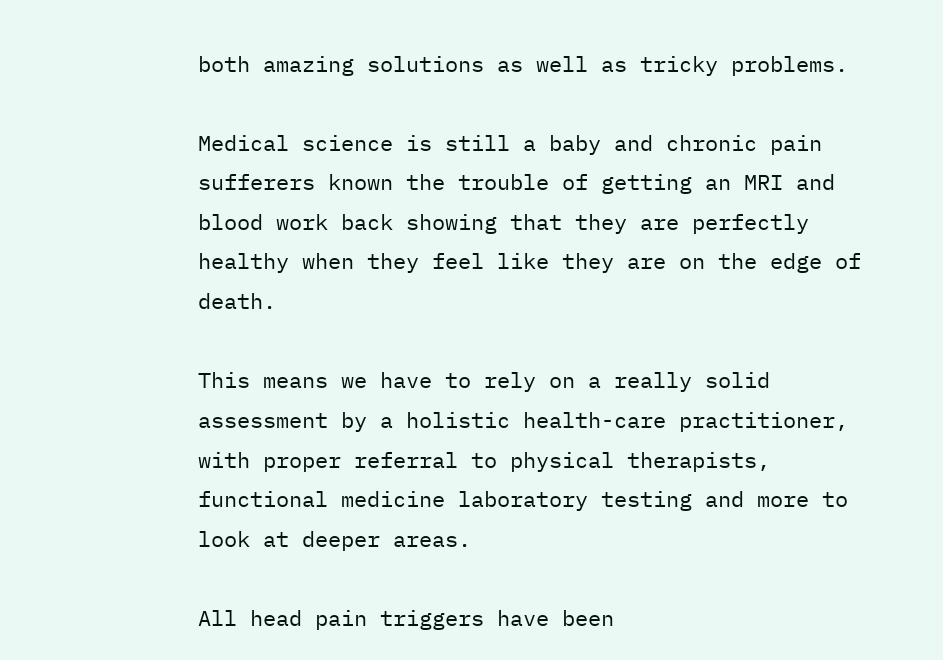both amazing solutions as well as tricky problems.

Medical science is still a baby and chronic pain sufferers known the trouble of getting an MRI and blood work back showing that they are perfectly healthy when they feel like they are on the edge of death.

This means we have to rely on a really solid assessment by a holistic health-care practitioner, with proper referral to physical therapists, functional medicine laboratory testing and more to look at deeper areas.

All head pain triggers have been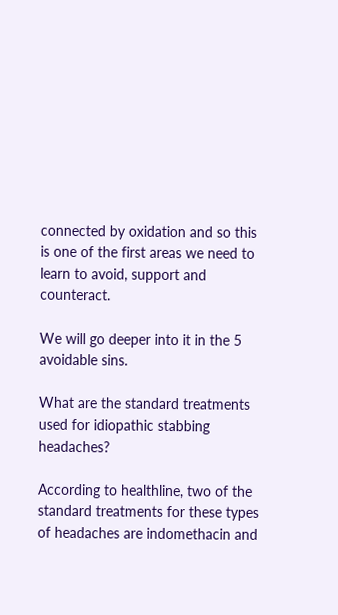connected by oxidation and so this is one of the first areas we need to learn to avoid, support and counteract.

We will go deeper into it in the 5 avoidable sins.

What are the standard treatments used for idiopathic stabbing headaches?

According to healthline, two of the standard treatments for these types of headaches are indomethacin and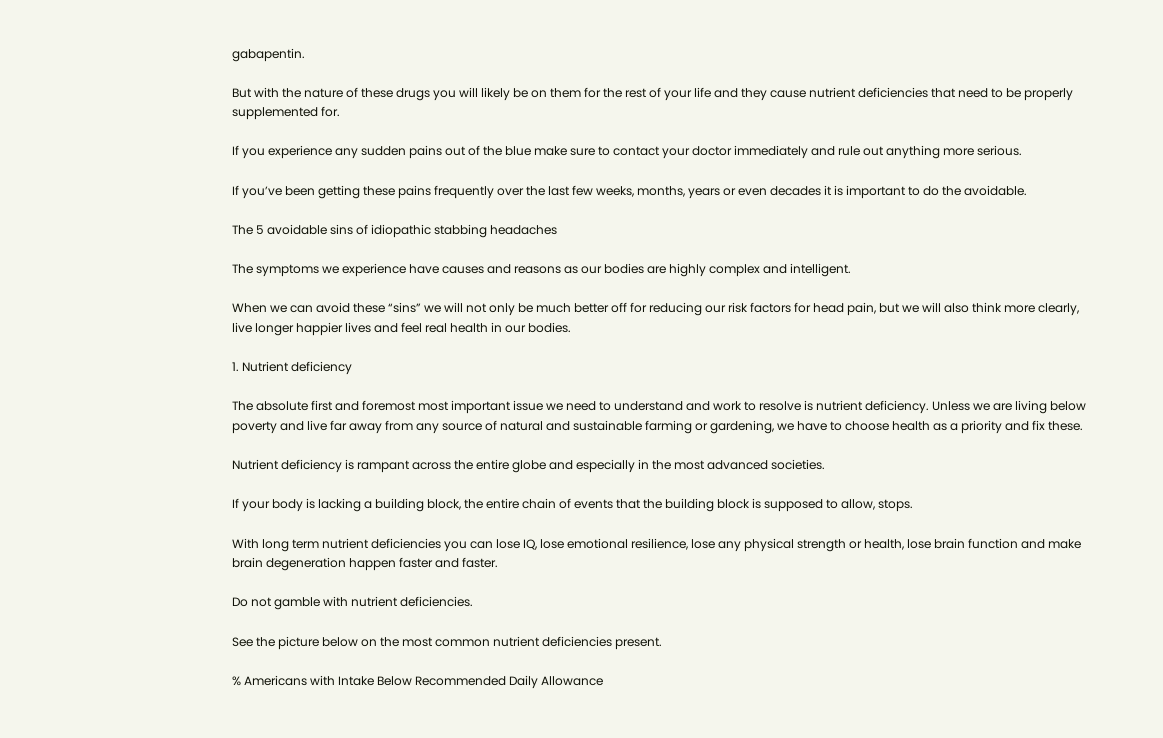gabapentin.

But with the nature of these drugs you will likely be on them for the rest of your life and they cause nutrient deficiencies that need to be properly supplemented for.

If you experience any sudden pains out of the blue make sure to contact your doctor immediately and rule out anything more serious.

If you’ve been getting these pains frequently over the last few weeks, months, years or even decades it is important to do the avoidable.

The 5 avoidable sins of idiopathic stabbing headaches

The symptoms we experience have causes and reasons as our bodies are highly complex and intelligent.

When we can avoid these “sins” we will not only be much better off for reducing our risk factors for head pain, but we will also think more clearly, live longer happier lives and feel real health in our bodies.

1. Nutrient deficiency

The absolute first and foremost most important issue we need to understand and work to resolve is nutrient deficiency. Unless we are living below poverty and live far away from any source of natural and sustainable farming or gardening, we have to choose health as a priority and fix these.

Nutrient deficiency is rampant across the entire globe and especially in the most advanced societies.

If your body is lacking a building block, the entire chain of events that the building block is supposed to allow, stops.

With long term nutrient deficiencies you can lose IQ, lose emotional resilience, lose any physical strength or health, lose brain function and make brain degeneration happen faster and faster.

Do not gamble with nutrient deficiencies.

See the picture below on the most common nutrient deficiencies present.

% Americans with Intake Below Recommended Daily Allowance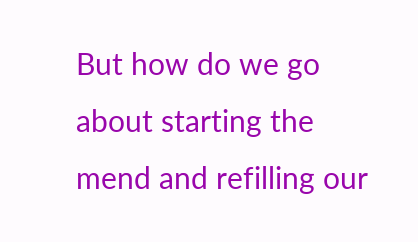But how do we go about starting the mend and refilling our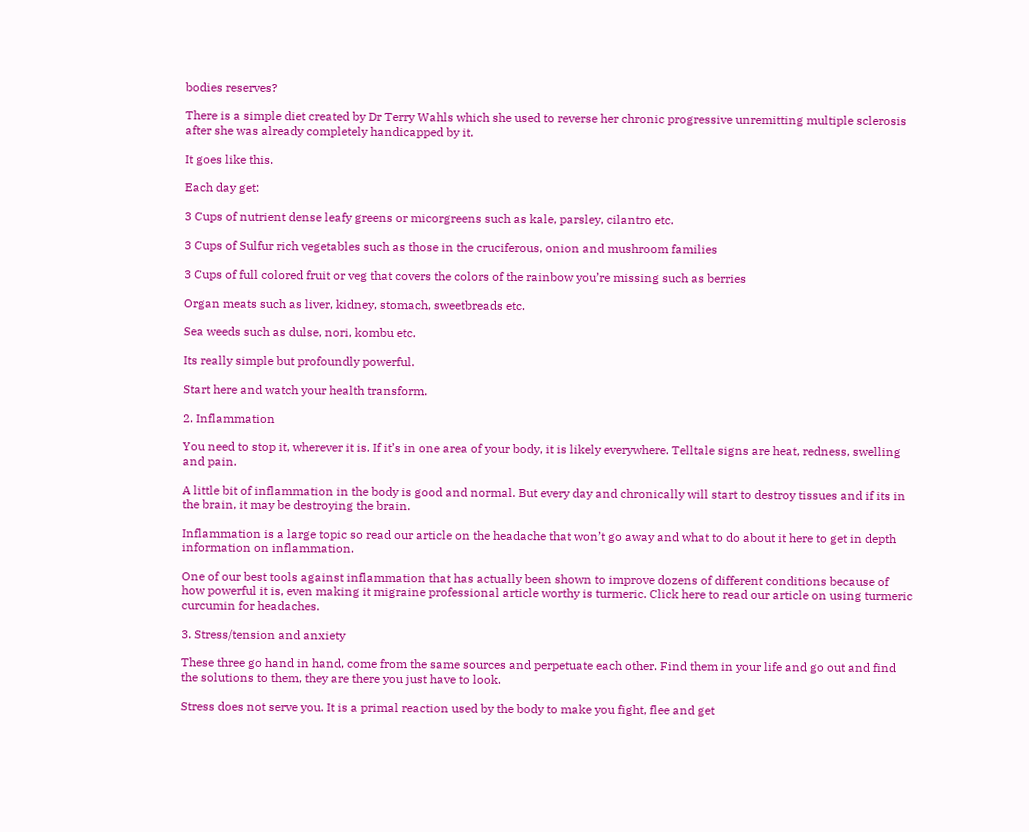bodies reserves?

There is a simple diet created by Dr Terry Wahls which she used to reverse her chronic progressive unremitting multiple sclerosis after she was already completely handicapped by it.

It goes like this.

Each day get:

3 Cups of nutrient dense leafy greens or micorgreens such as kale, parsley, cilantro etc.

3 Cups of Sulfur rich vegetables such as those in the cruciferous, onion and mushroom families

3 Cups of full colored fruit or veg that covers the colors of the rainbow you’re missing such as berries

Organ meats such as liver, kidney, stomach, sweetbreads etc.

Sea weeds such as dulse, nori, kombu etc.

Its really simple but profoundly powerful.

Start here and watch your health transform.

2. Inflammation

You need to stop it, wherever it is. If it’s in one area of your body, it is likely everywhere. Telltale signs are heat, redness, swelling and pain.

A little bit of inflammation in the body is good and normal. But every day and chronically will start to destroy tissues and if its in the brain, it may be destroying the brain.

Inflammation is a large topic so read our article on the headache that won’t go away and what to do about it here to get in depth information on inflammation.

One of our best tools against inflammation that has actually been shown to improve dozens of different conditions because of how powerful it is, even making it migraine professional article worthy is turmeric. Click here to read our article on using turmeric curcumin for headaches.

3. Stress/tension and anxiety

These three go hand in hand, come from the same sources and perpetuate each other. Find them in your life and go out and find the solutions to them, they are there you just have to look.

Stress does not serve you. It is a primal reaction used by the body to make you fight, flee and get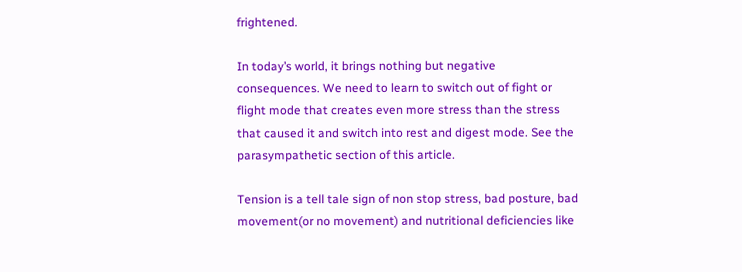frightened.

In today’s world, it brings nothing but negative consequences. We need to learn to switch out of fight or flight mode that creates even more stress than the stress that caused it and switch into rest and digest mode. See the parasympathetic section of this article.

Tension is a tell tale sign of non stop stress, bad posture, bad movement(or no movement) and nutritional deficiencies like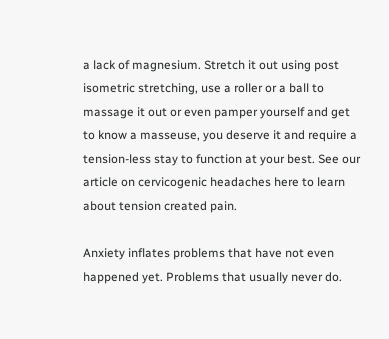a lack of magnesium. Stretch it out using post isometric stretching, use a roller or a ball to massage it out or even pamper yourself and get to know a masseuse, you deserve it and require a tension-less stay to function at your best. See our article on cervicogenic headaches here to learn about tension created pain.

Anxiety inflates problems that have not even happened yet. Problems that usually never do.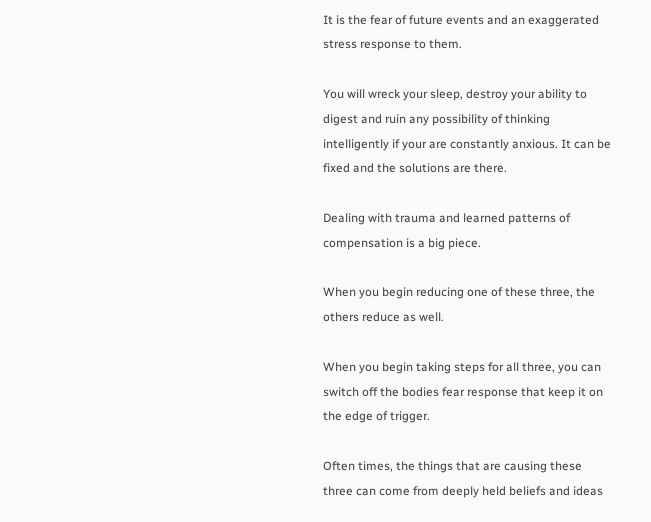It is the fear of future events and an exaggerated stress response to them.

You will wreck your sleep, destroy your ability to digest and ruin any possibility of thinking intelligently if your are constantly anxious. It can be fixed and the solutions are there.

Dealing with trauma and learned patterns of compensation is a big piece.

When you begin reducing one of these three, the others reduce as well.

When you begin taking steps for all three, you can switch off the bodies fear response that keep it on the edge of trigger.

Often times, the things that are causing these three can come from deeply held beliefs and ideas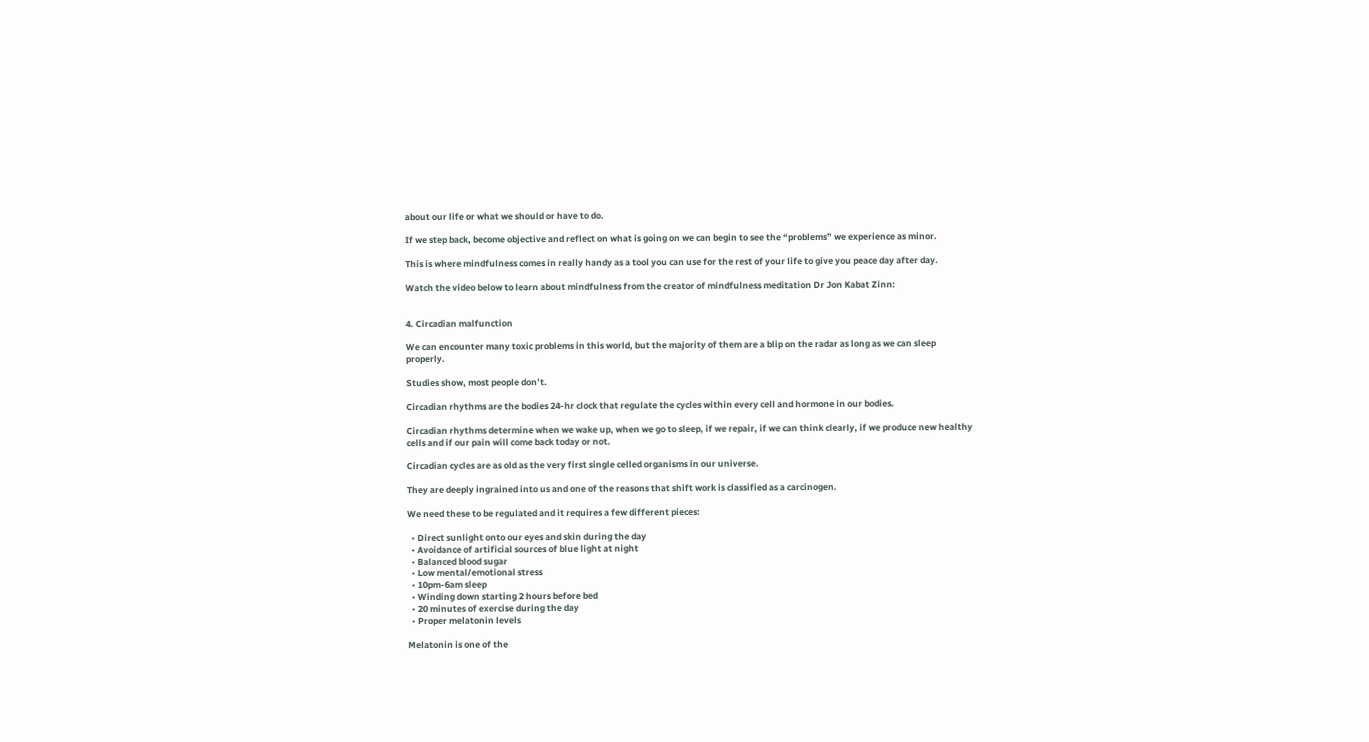about our life or what we should or have to do.

If we step back, become objective and reflect on what is going on we can begin to see the “problems” we experience as minor.

This is where mindfulness comes in really handy as a tool you can use for the rest of your life to give you peace day after day.

Watch the video below to learn about mindfulness from the creator of mindfulness meditation Dr Jon Kabat Zinn:


4. Circadian malfunction

We can encounter many toxic problems in this world, but the majority of them are a blip on the radar as long as we can sleep properly.

Studies show, most people don’t.

Circadian rhythms are the bodies 24-hr clock that regulate the cycles within every cell and hormone in our bodies.

Circadian rhythms determine when we wake up, when we go to sleep, if we repair, if we can think clearly, if we produce new healthy cells and if our pain will come back today or not.

Circadian cycles are as old as the very first single celled organisms in our universe.

They are deeply ingrained into us and one of the reasons that shift work is classified as a carcinogen.

We need these to be regulated and it requires a few different pieces:

  • Direct sunlight onto our eyes and skin during the day
  • Avoidance of artificial sources of blue light at night
  • Balanced blood sugar
  • Low mental/emotional stress
  • 10pm-6am sleep
  • Winding down starting 2 hours before bed
  • 20 minutes of exercise during the day
  • Proper melatonin levels

Melatonin is one of the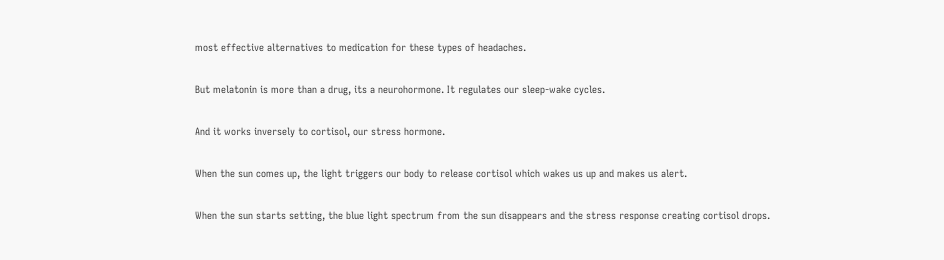most effective alternatives to medication for these types of headaches.

But melatonin is more than a drug, its a neurohormone. It regulates our sleep-wake cycles.

And it works inversely to cortisol, our stress hormone.

When the sun comes up, the light triggers our body to release cortisol which wakes us up and makes us alert.

When the sun starts setting, the blue light spectrum from the sun disappears and the stress response creating cortisol drops.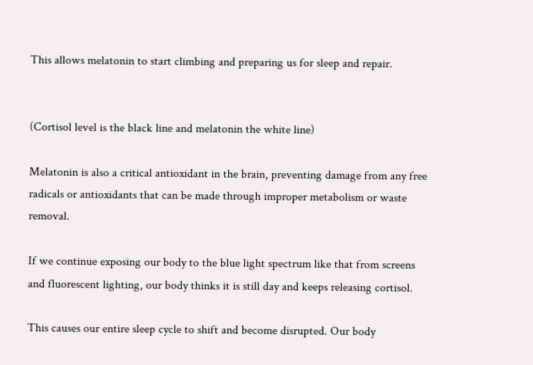This allows melatonin to start climbing and preparing us for sleep and repair.


(Cortisol level is the black line and melatonin the white line)

Melatonin is also a critical antioxidant in the brain, preventing damage from any free radicals or antioxidants that can be made through improper metabolism or waste removal.

If we continue exposing our body to the blue light spectrum like that from screens and fluorescent lighting, our body thinks it is still day and keeps releasing cortisol.

This causes our entire sleep cycle to shift and become disrupted. Our body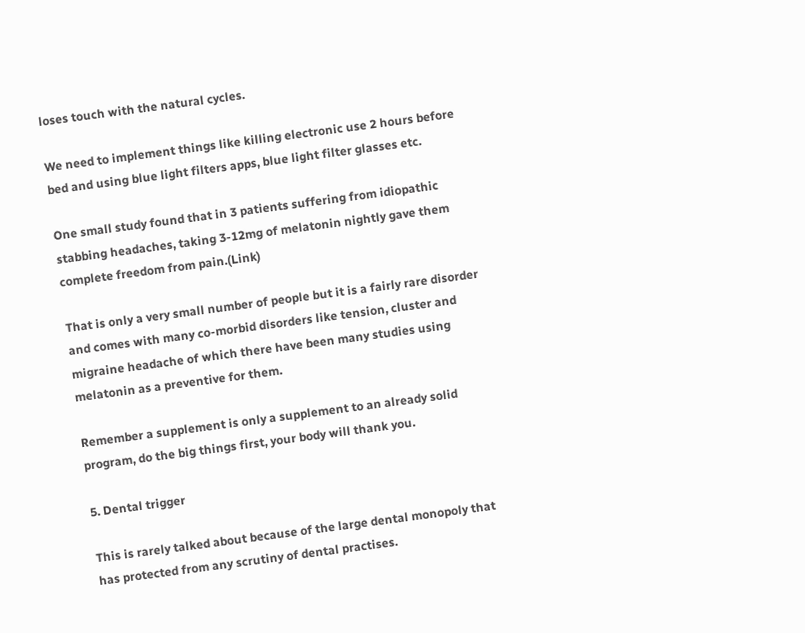loses touch with the natural cycles.

We need to implement things like killing electronic use 2 hours before bed and using blue light filters apps, blue light filter glasses etc.

One small study found that in 3 patients suffering from idiopathic stabbing headaches, taking 3-12mg of melatonin nightly gave them complete freedom from pain.(Link)

That is only a very small number of people but it is a fairly rare disorder and comes with many co-morbid disorders like tension, cluster and migraine headache of which there have been many studies using melatonin as a preventive for them.

Remember a supplement is only a supplement to an already solid program, do the big things first, your body will thank you.

5. Dental trigger

This is rarely talked about because of the large dental monopoly that has protected from any scrutiny of dental practises.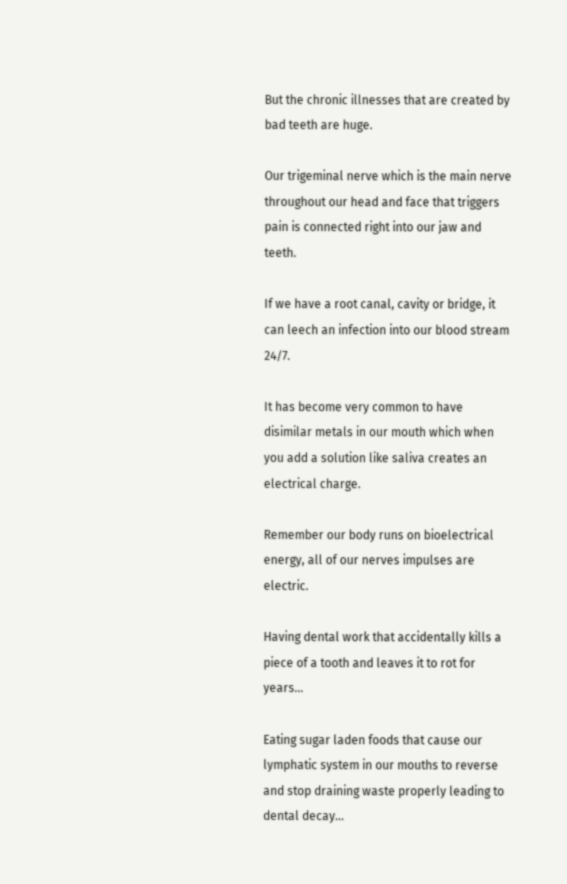But the chronic illnesses that are created by bad teeth are huge.

Our trigeminal nerve which is the main nerve throughout our head and face that triggers pain is connected right into our jaw and teeth.

If we have a root canal, cavity or bridge, it can leech an infection into our blood stream 24/7.

It has become very common to have disimilar metals in our mouth which when you add a solution like saliva creates an electrical charge.

Remember our body runs on bioelectrical energy, all of our nerves impulses are electric.

Having dental work that accidentally kills a piece of a tooth and leaves it to rot for years…

Eating sugar laden foods that cause our lymphatic system in our mouths to reverse and stop draining waste properly leading to dental decay…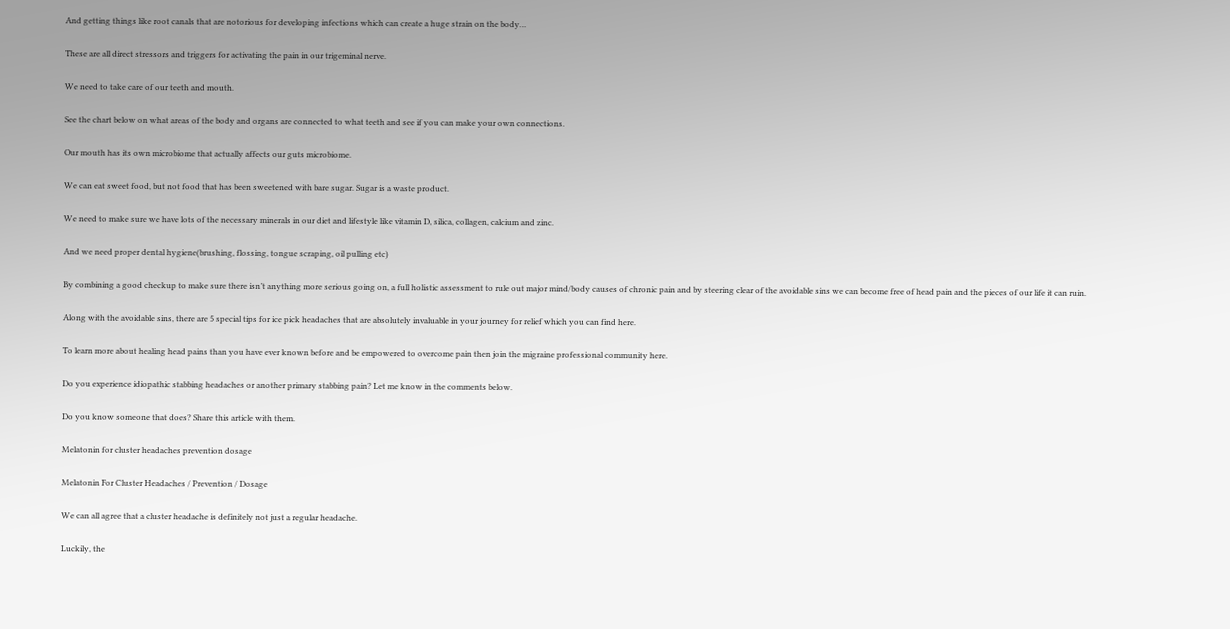And getting things like root canals that are notorious for developing infections which can create a huge strain on the body…

These are all direct stressors and triggers for activating the pain in our trigeminal nerve.

We need to take care of our teeth and mouth.

See the chart below on what areas of the body and organs are connected to what teeth and see if you can make your own connections.

Our mouth has its own microbiome that actually affects our guts microbiome.

We can eat sweet food, but not food that has been sweetened with bare sugar. Sugar is a waste product.

We need to make sure we have lots of the necessary minerals in our diet and lifestyle like vitamin D, silica, collagen, calcium and zinc.

And we need proper dental hygiene(brushing, flossing, tongue scraping, oil pulling etc)

By combining a good checkup to make sure there isn’t anything more serious going on, a full holistic assessment to rule out major mind/body causes of chronic pain and by steering clear of the avoidable sins we can become free of head pain and the pieces of our life it can ruin.

Along with the avoidable sins, there are 5 special tips for ice pick headaches that are absolutely invaluable in your journey for relief which you can find here.

To learn more about healing head pains than you have ever known before and be empowered to overcome pain then join the migraine professional community here.

Do you experience idiopathic stabbing headaches or another primary stabbing pain? Let me know in the comments below.

Do you know someone that does? Share this article with them.

Melatonin for cluster headaches prevention dosage

Melatonin For Cluster Headaches / Prevention / Dosage

We can all agree that a cluster headache is definitely not just a regular headache.

Luckily, the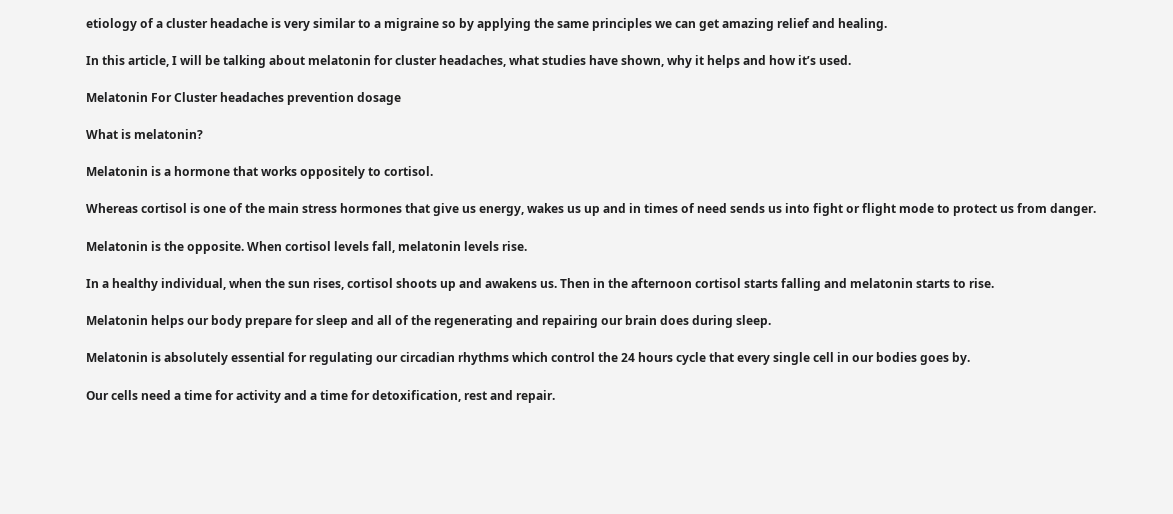etiology of a cluster headache is very similar to a migraine so by applying the same principles we can get amazing relief and healing.

In this article, I will be talking about melatonin for cluster headaches, what studies have shown, why it helps and how it’s used.

Melatonin For Cluster headaches prevention dosage

What is melatonin?

Melatonin is a hormone that works oppositely to cortisol.

Whereas cortisol is one of the main stress hormones that give us energy, wakes us up and in times of need sends us into fight or flight mode to protect us from danger.

Melatonin is the opposite. When cortisol levels fall, melatonin levels rise.

In a healthy individual, when the sun rises, cortisol shoots up and awakens us. Then in the afternoon cortisol starts falling and melatonin starts to rise.

Melatonin helps our body prepare for sleep and all of the regenerating and repairing our brain does during sleep.

Melatonin is absolutely essential for regulating our circadian rhythms which control the 24 hours cycle that every single cell in our bodies goes by.

Our cells need a time for activity and a time for detoxification, rest and repair.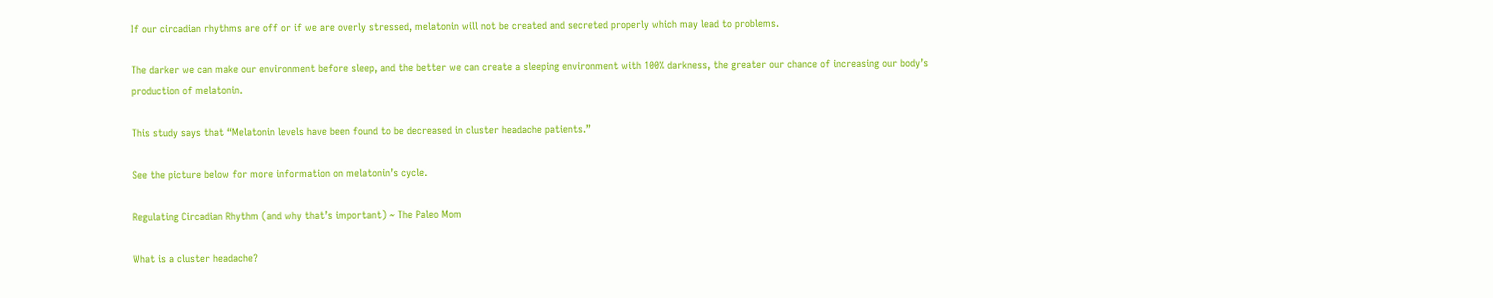If our circadian rhythms are off or if we are overly stressed, melatonin will not be created and secreted properly which may lead to problems.

The darker we can make our environment before sleep, and the better we can create a sleeping environment with 100% darkness, the greater our chance of increasing our body’s production of melatonin.

This study says that “Melatonin levels have been found to be decreased in cluster headache patients.”

See the picture below for more information on melatonin’s cycle.

Regulating Circadian Rhythm (and why that’s important) ~ The Paleo Mom

What is a cluster headache?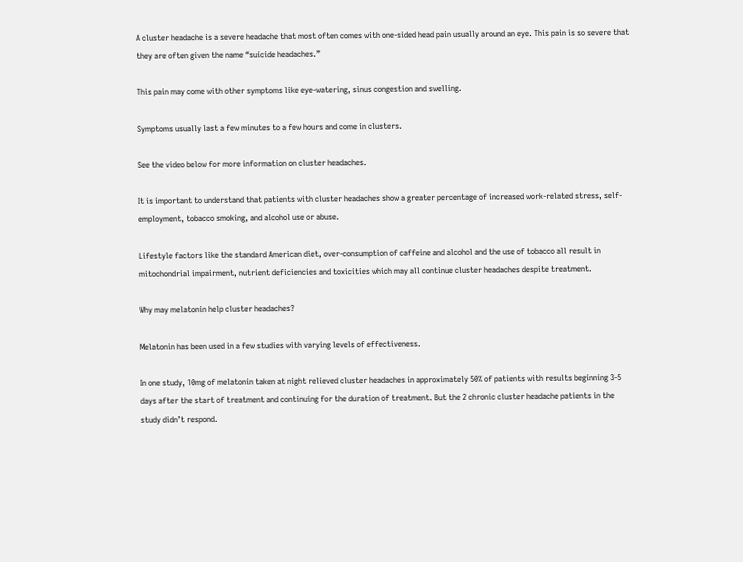A cluster headache is a severe headache that most often comes with one-sided head pain usually around an eye. This pain is so severe that they are often given the name “suicide headaches.”

This pain may come with other symptoms like eye-watering, sinus congestion and swelling.

Symptoms usually last a few minutes to a few hours and come in clusters.

See the video below for more information on cluster headaches.

It is important to understand that patients with cluster headaches show a greater percentage of increased work-related stress, self-employment, tobacco smoking, and alcohol use or abuse.

Lifestyle factors like the standard American diet, over-consumption of caffeine and alcohol and the use of tobacco all result in mitochondrial impairment, nutrient deficiencies and toxicities which may all continue cluster headaches despite treatment.

Why may melatonin help cluster headaches?

Melatonin has been used in a few studies with varying levels of effectiveness.

In one study, 10mg of melatonin taken at night relieved cluster headaches in approximately 50% of patients with results beginning 3-5 days after the start of treatment and continuing for the duration of treatment. But the 2 chronic cluster headache patients in the study didn’t respond.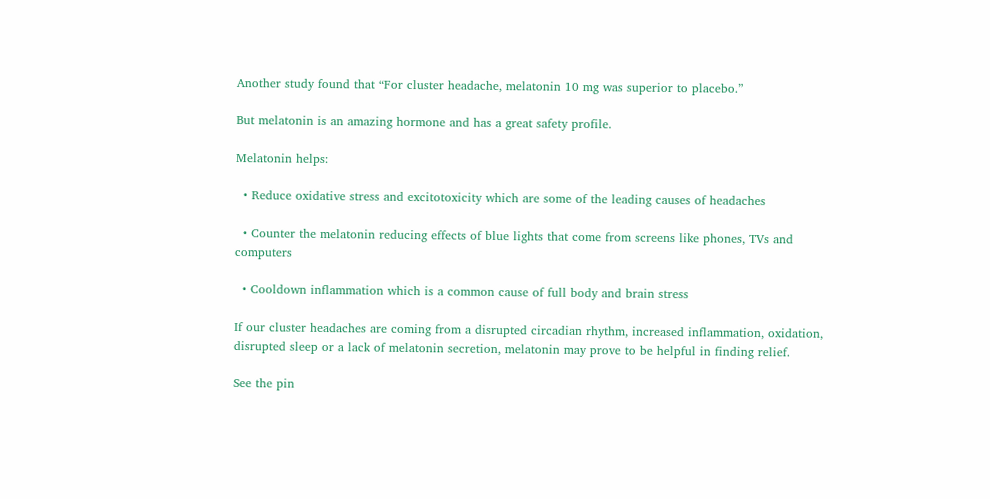Another study found that “For cluster headache, melatonin 10 mg was superior to placebo.”

But melatonin is an amazing hormone and has a great safety profile.

Melatonin helps:

  • Reduce oxidative stress and excitotoxicity which are some of the leading causes of headaches

  • Counter the melatonin reducing effects of blue lights that come from screens like phones, TVs and computers

  • Cooldown inflammation which is a common cause of full body and brain stress

If our cluster headaches are coming from a disrupted circadian rhythm, increased inflammation, oxidation, disrupted sleep or a lack of melatonin secretion, melatonin may prove to be helpful in finding relief.

See the pin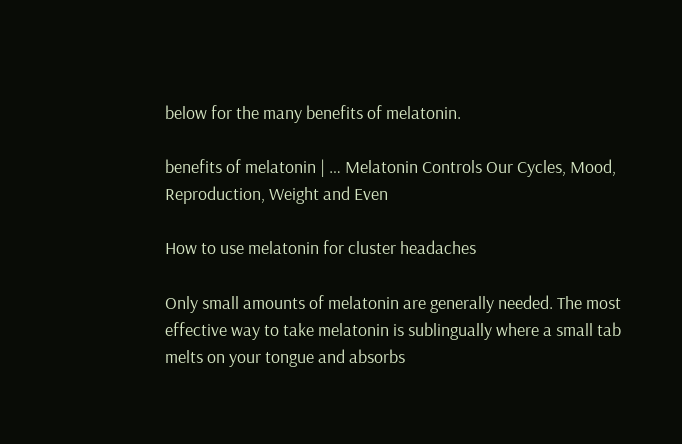below for the many benefits of melatonin.

benefits of melatonin | … Melatonin Controls Our Cycles, Mood, Reproduction, Weight and Even

How to use melatonin for cluster headaches

Only small amounts of melatonin are generally needed. The most effective way to take melatonin is sublingually where a small tab melts on your tongue and absorbs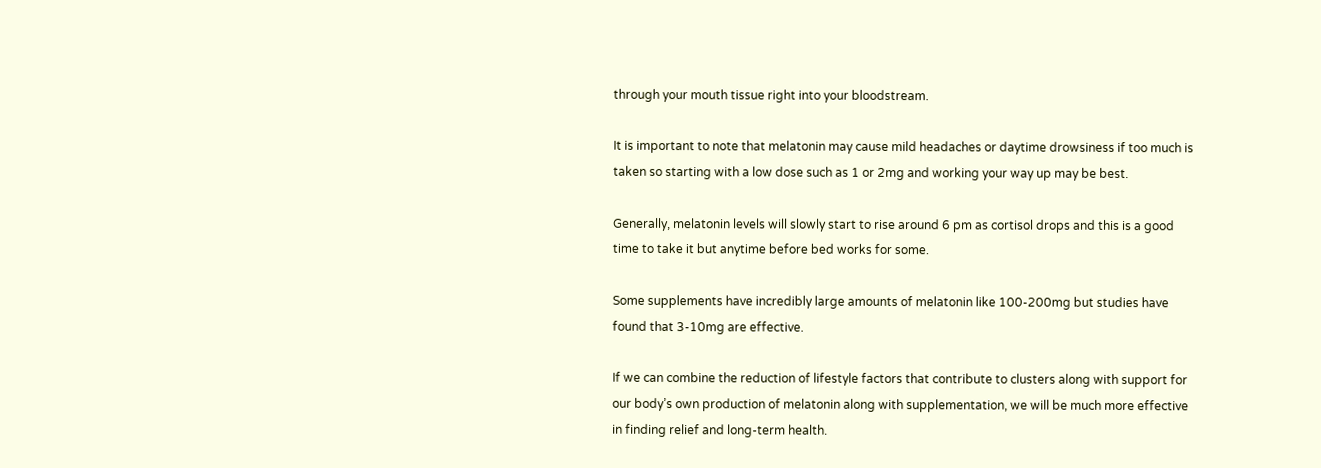through your mouth tissue right into your bloodstream.

It is important to note that melatonin may cause mild headaches or daytime drowsiness if too much is taken so starting with a low dose such as 1 or 2mg and working your way up may be best.

Generally, melatonin levels will slowly start to rise around 6 pm as cortisol drops and this is a good time to take it but anytime before bed works for some.

Some supplements have incredibly large amounts of melatonin like 100-200mg but studies have found that 3-10mg are effective.

If we can combine the reduction of lifestyle factors that contribute to clusters along with support for our body’s own production of melatonin along with supplementation, we will be much more effective in finding relief and long-term health.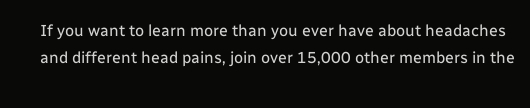If you want to learn more than you ever have about headaches and different head pains, join over 15,000 other members in the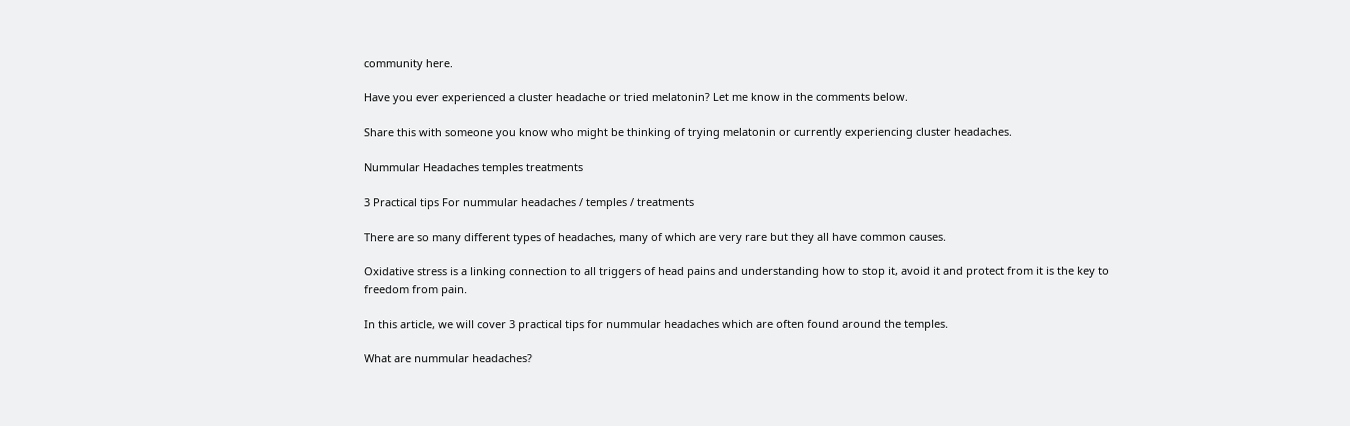community here.

Have you ever experienced a cluster headache or tried melatonin? Let me know in the comments below.

Share this with someone you know who might be thinking of trying melatonin or currently experiencing cluster headaches.

Nummular Headaches temples treatments

3 Practical tips For nummular headaches / temples / treatments

There are so many different types of headaches, many of which are very rare but they all have common causes.

Oxidative stress is a linking connection to all triggers of head pains and understanding how to stop it, avoid it and protect from it is the key to freedom from pain.

In this article, we will cover 3 practical tips for nummular headaches which are often found around the temples.

What are nummular headaches?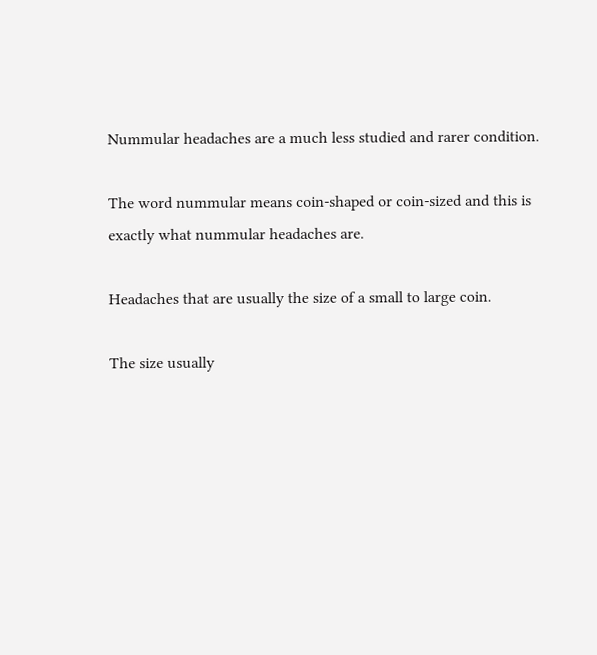Nummular headaches are a much less studied and rarer condition.

The word nummular means coin-shaped or coin-sized and this is exactly what nummular headaches are.

Headaches that are usually the size of a small to large coin.

The size usually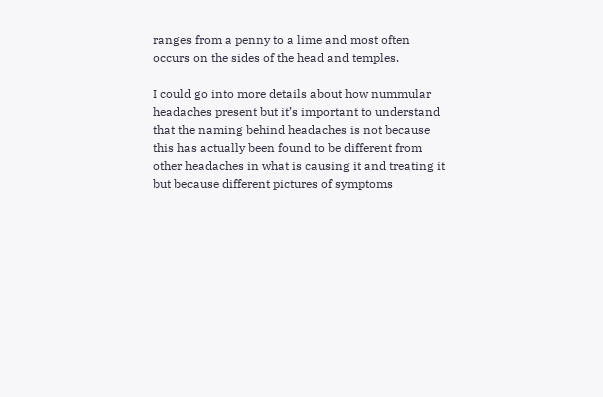ranges from a penny to a lime and most often occurs on the sides of the head and temples.

I could go into more details about how nummular headaches present but it’s important to understand that the naming behind headaches is not because this has actually been found to be different from other headaches in what is causing it and treating it but because different pictures of symptoms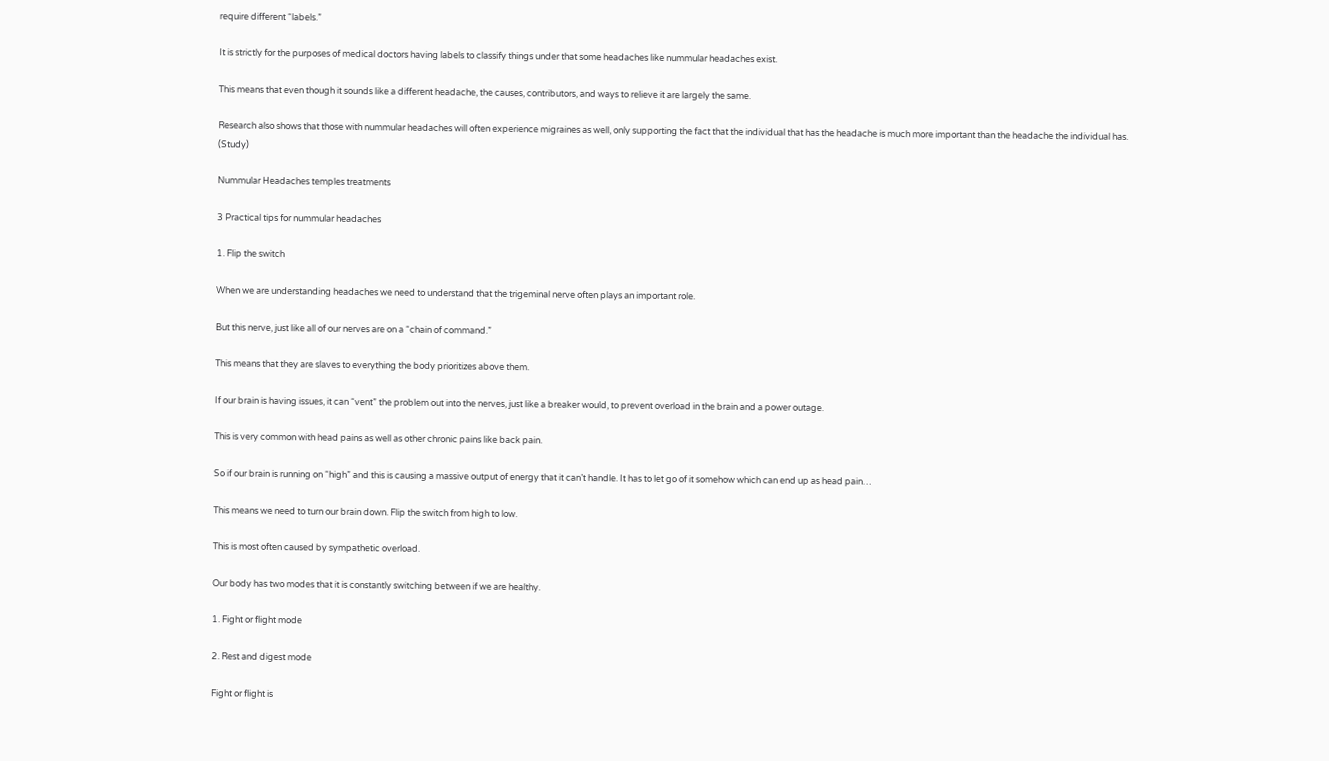require different “labels.”

It is strictly for the purposes of medical doctors having labels to classify things under that some headaches like nummular headaches exist.

This means that even though it sounds like a different headache, the causes, contributors, and ways to relieve it are largely the same.

Research also shows that those with nummular headaches will often experience migraines as well, only supporting the fact that the individual that has the headache is much more important than the headache the individual has. (Study)

Nummular Headaches temples treatments

3 Practical tips for nummular headaches

1. Flip the switch

When we are understanding headaches we need to understand that the trigeminal nerve often plays an important role.

But this nerve, just like all of our nerves are on a “chain of command.”

This means that they are slaves to everything the body prioritizes above them.

If our brain is having issues, it can “vent” the problem out into the nerves, just like a breaker would, to prevent overload in the brain and a power outage.

This is very common with head pains as well as other chronic pains like back pain.

So if our brain is running on “high” and this is causing a massive output of energy that it can’t handle. It has to let go of it somehow which can end up as head pain…

This means we need to turn our brain down. Flip the switch from high to low.

This is most often caused by sympathetic overload.

Our body has two modes that it is constantly switching between if we are healthy.

1. Fight or flight mode

2. Rest and digest mode

Fight or flight is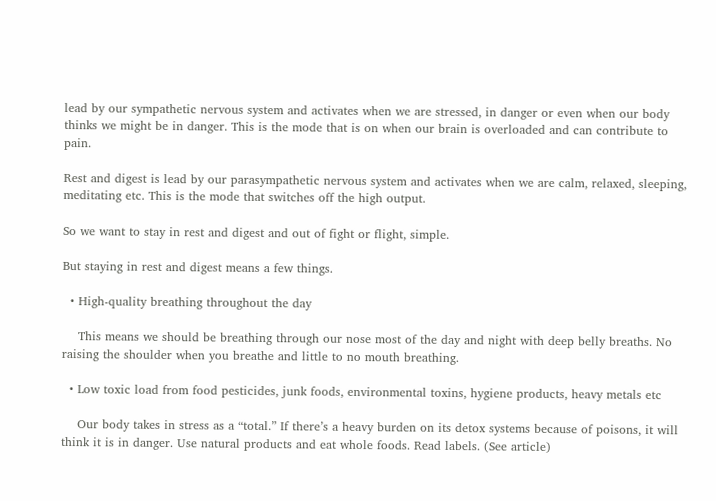lead by our sympathetic nervous system and activates when we are stressed, in danger or even when our body thinks we might be in danger. This is the mode that is on when our brain is overloaded and can contribute to pain.

Rest and digest is lead by our parasympathetic nervous system and activates when we are calm, relaxed, sleeping, meditating etc. This is the mode that switches off the high output.

So we want to stay in rest and digest and out of fight or flight, simple.

But staying in rest and digest means a few things.

  • High-quality breathing throughout the day

    This means we should be breathing through our nose most of the day and night with deep belly breaths. No raising the shoulder when you breathe and little to no mouth breathing.

  • Low toxic load from food pesticides, junk foods, environmental toxins, hygiene products, heavy metals etc

    Our body takes in stress as a “total.” If there’s a heavy burden on its detox systems because of poisons, it will think it is in danger. Use natural products and eat whole foods. Read labels. (See article)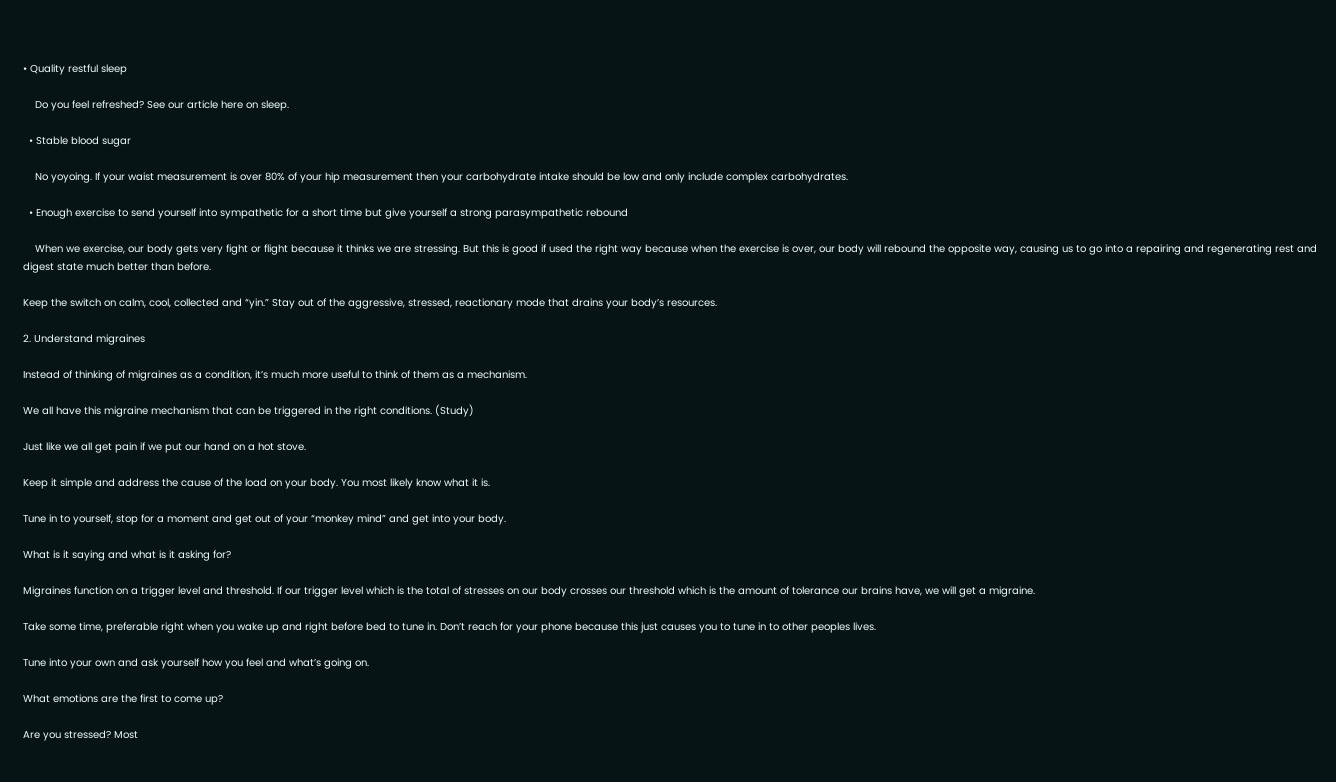• Quality restful sleep

    Do you feel refreshed? See our article here on sleep.

  • Stable blood sugar

    No yoyoing. If your waist measurement is over 80% of your hip measurement then your carbohydrate intake should be low and only include complex carbohydrates.

  • Enough exercise to send yourself into sympathetic for a short time but give yourself a strong parasympathetic rebound

    When we exercise, our body gets very fight or flight because it thinks we are stressing. But this is good if used the right way because when the exercise is over, our body will rebound the opposite way, causing us to go into a repairing and regenerating rest and digest state much better than before.

Keep the switch on calm, cool, collected and “yin.” Stay out of the aggressive, stressed, reactionary mode that drains your body’s resources.

2. Understand migraines

Instead of thinking of migraines as a condition, it’s much more useful to think of them as a mechanism.

We all have this migraine mechanism that can be triggered in the right conditions. (Study)

Just like we all get pain if we put our hand on a hot stove.

Keep it simple and address the cause of the load on your body. You most likely know what it is.

Tune in to yourself, stop for a moment and get out of your “monkey mind” and get into your body.

What is it saying and what is it asking for?

Migraines function on a trigger level and threshold. If our trigger level which is the total of stresses on our body crosses our threshold which is the amount of tolerance our brains have, we will get a migraine.

Take some time, preferable right when you wake up and right before bed to tune in. Don’t reach for your phone because this just causes you to tune in to other peoples lives.

Tune into your own and ask yourself how you feel and what’s going on.

What emotions are the first to come up?

Are you stressed? Most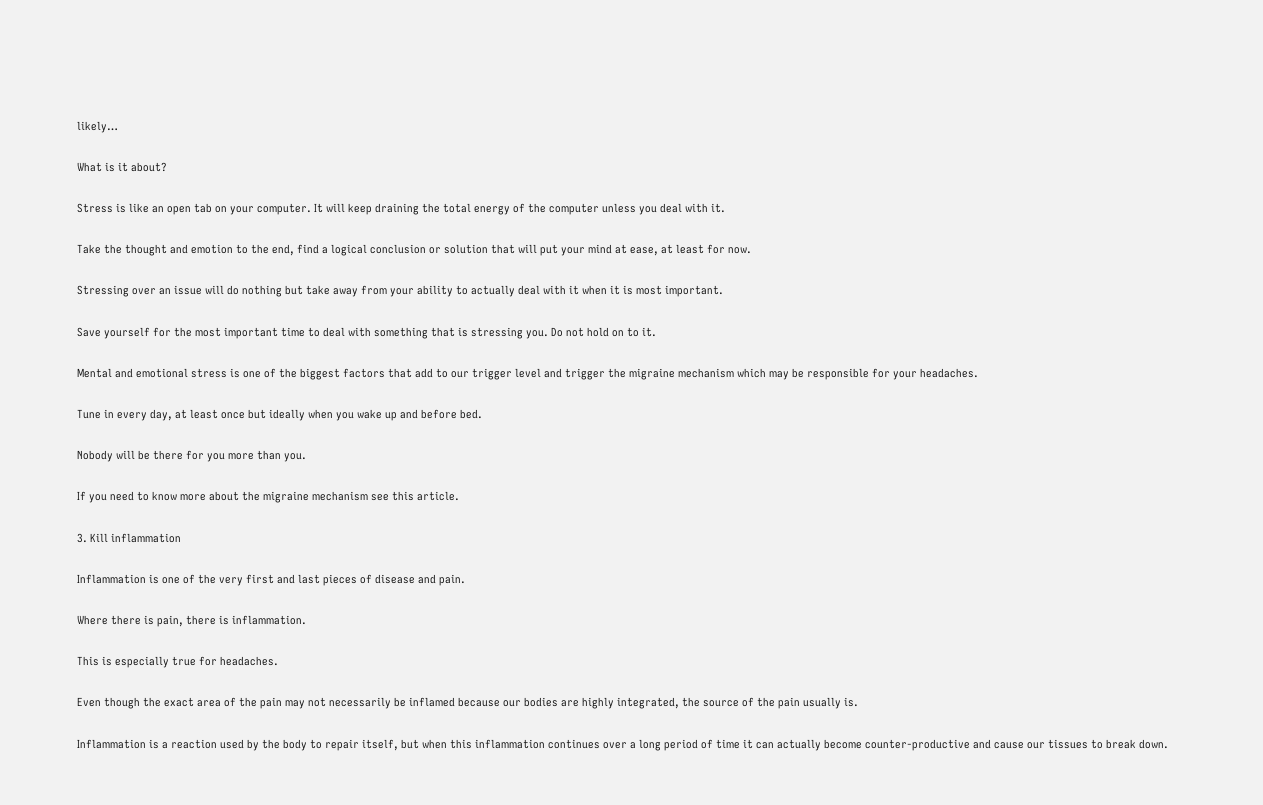likely…

What is it about?

Stress is like an open tab on your computer. It will keep draining the total energy of the computer unless you deal with it.

Take the thought and emotion to the end, find a logical conclusion or solution that will put your mind at ease, at least for now.

Stressing over an issue will do nothing but take away from your ability to actually deal with it when it is most important.

Save yourself for the most important time to deal with something that is stressing you. Do not hold on to it.

Mental and emotional stress is one of the biggest factors that add to our trigger level and trigger the migraine mechanism which may be responsible for your headaches.

Tune in every day, at least once but ideally when you wake up and before bed.

Nobody will be there for you more than you.

If you need to know more about the migraine mechanism see this article.

3. Kill inflammation

Inflammation is one of the very first and last pieces of disease and pain.

Where there is pain, there is inflammation.

This is especially true for headaches.

Even though the exact area of the pain may not necessarily be inflamed because our bodies are highly integrated, the source of the pain usually is.

Inflammation is a reaction used by the body to repair itself, but when this inflammation continues over a long period of time it can actually become counter-productive and cause our tissues to break down.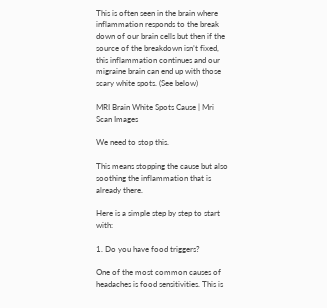This is often seen in the brain where inflammation responds to the break down of our brain cells but then if the source of the breakdown isn’t fixed, this inflammation continues and our migraine brain can end up with those scary white spots. (See below)

MRI Brain White Spots Cause | Mri Scan Images

We need to stop this.

This means stopping the cause but also soothing the inflammation that is already there.

Here is a simple step by step to start with:

1. Do you have food triggers?

One of the most common causes of headaches is food sensitivities. This is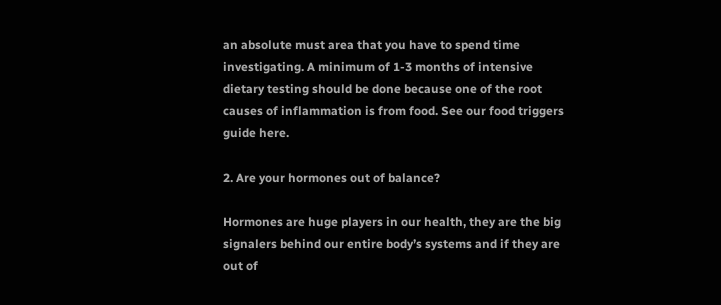an absolute must area that you have to spend time investigating. A minimum of 1-3 months of intensive dietary testing should be done because one of the root causes of inflammation is from food. See our food triggers guide here.

2. Are your hormones out of balance?

Hormones are huge players in our health, they are the big signalers behind our entire body’s systems and if they are out of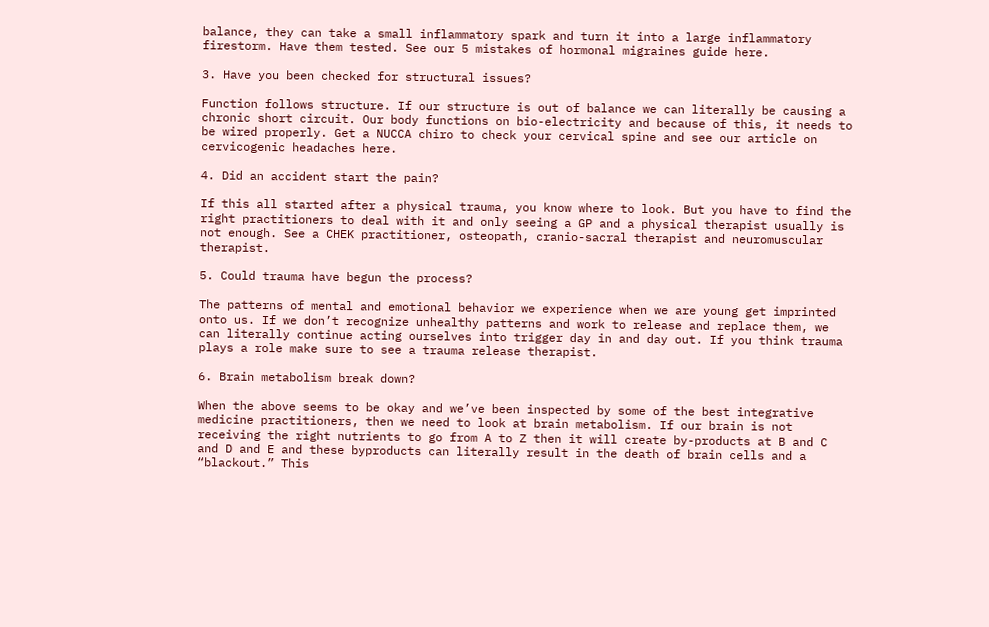balance, they can take a small inflammatory spark and turn it into a large inflammatory firestorm. Have them tested. See our 5 mistakes of hormonal migraines guide here.

3. Have you been checked for structural issues?

Function follows structure. If our structure is out of balance we can literally be causing a chronic short circuit. Our body functions on bio-electricity and because of this, it needs to be wired properly. Get a NUCCA chiro to check your cervical spine and see our article on cervicogenic headaches here.

4. Did an accident start the pain?

If this all started after a physical trauma, you know where to look. But you have to find the right practitioners to deal with it and only seeing a GP and a physical therapist usually is not enough. See a CHEK practitioner, osteopath, cranio-sacral therapist and neuromuscular therapist.

5. Could trauma have begun the process?

The patterns of mental and emotional behavior we experience when we are young get imprinted onto us. If we don’t recognize unhealthy patterns and work to release and replace them, we can literally continue acting ourselves into trigger day in and day out. If you think trauma plays a role make sure to see a trauma release therapist.

6. Brain metabolism break down?

When the above seems to be okay and we’ve been inspected by some of the best integrative medicine practitioners, then we need to look at brain metabolism. If our brain is not receiving the right nutrients to go from A to Z then it will create by-products at B and C and D and E and these byproducts can literally result in the death of brain cells and a “blackout.” This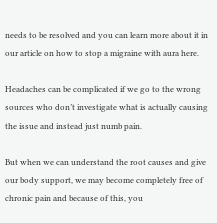needs to be resolved and you can learn more about it in our article on how to stop a migraine with aura here.

Headaches can be complicated if we go to the wrong sources who don’t investigate what is actually causing the issue and instead just numb pain.

But when we can understand the root causes and give our body support, we may become completely free of chronic pain and because of this, you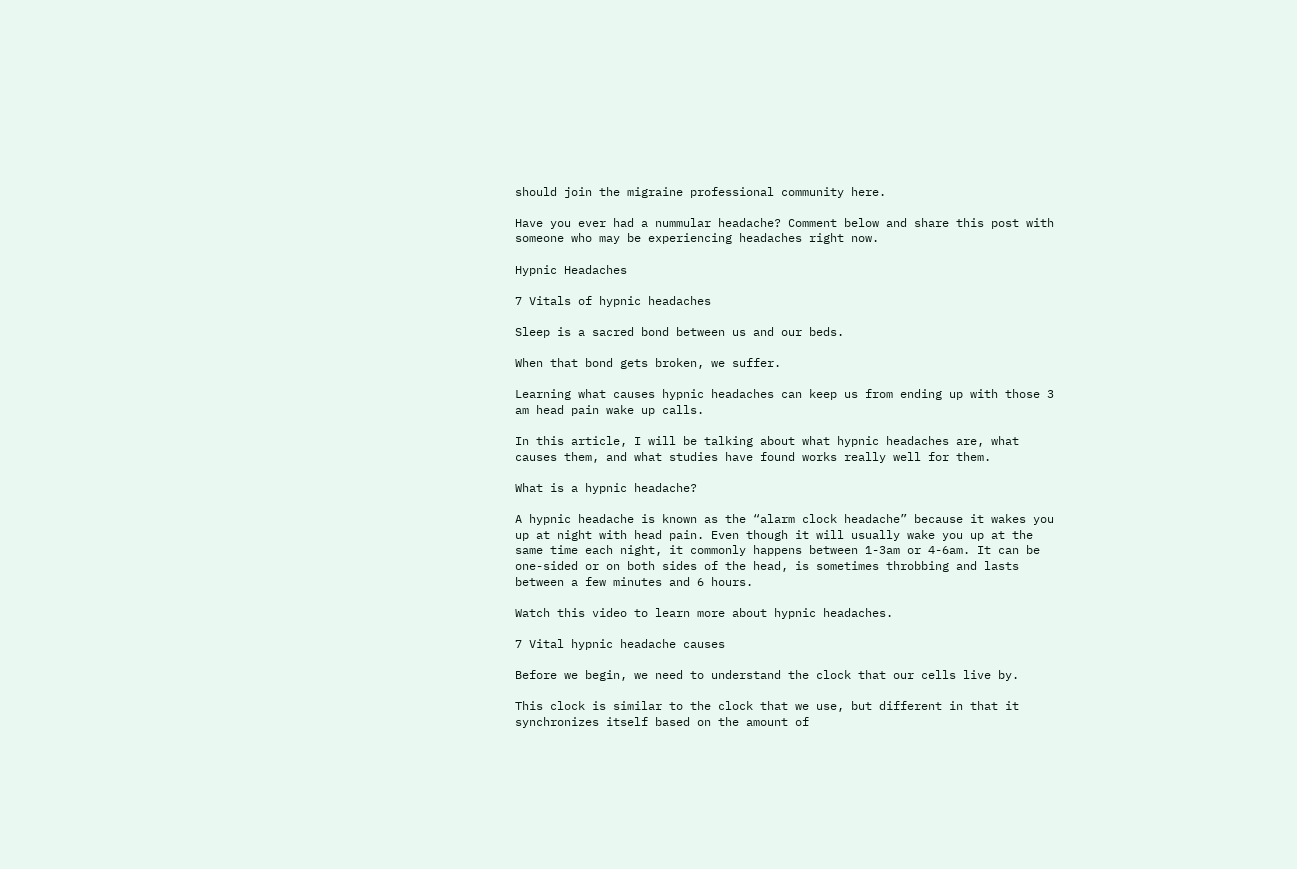should join the migraine professional community here.

Have you ever had a nummular headache? Comment below and share this post with someone who may be experiencing headaches right now.

Hypnic Headaches

7 Vitals of hypnic headaches

Sleep is a sacred bond between us and our beds.

When that bond gets broken, we suffer.

Learning what causes hypnic headaches can keep us from ending up with those 3 am head pain wake up calls.

In this article, I will be talking about what hypnic headaches are, what causes them, and what studies have found works really well for them.

What is a hypnic headache?

A hypnic headache is known as the “alarm clock headache” because it wakes you up at night with head pain. Even though it will usually wake you up at the same time each night, it commonly happens between 1-3am or 4-6am. It can be one-sided or on both sides of the head, is sometimes throbbing and lasts between a few minutes and 6 hours.

Watch this video to learn more about hypnic headaches.

7 Vital hypnic headache causes

Before we begin, we need to understand the clock that our cells live by.

This clock is similar to the clock that we use, but different in that it synchronizes itself based on the amount of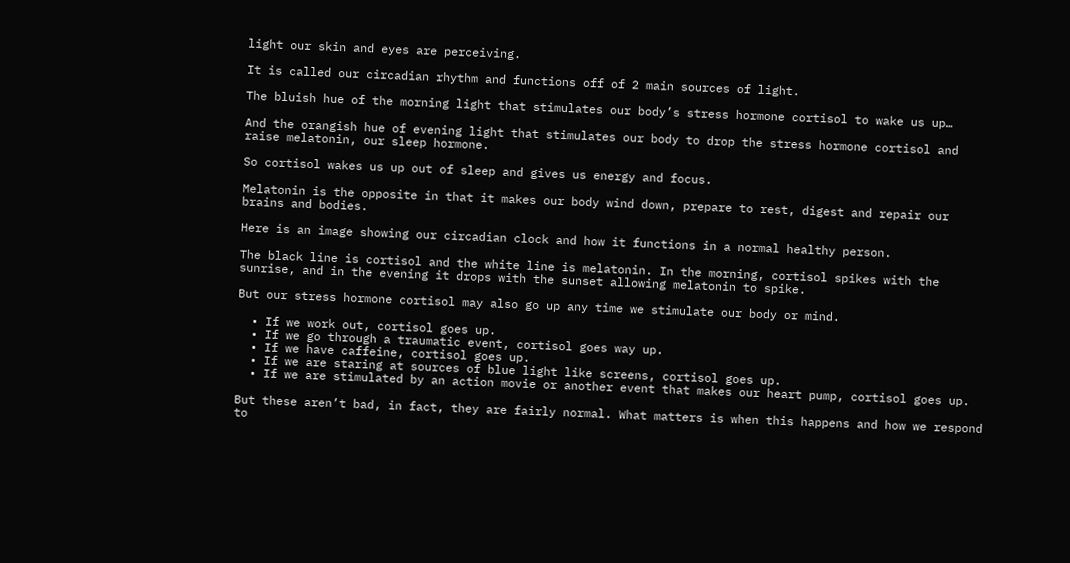light our skin and eyes are perceiving.

It is called our circadian rhythm and functions off of 2 main sources of light.

The bluish hue of the morning light that stimulates our body’s stress hormone cortisol to wake us up…

And the orangish hue of evening light that stimulates our body to drop the stress hormone cortisol and raise melatonin, our sleep hormone.

So cortisol wakes us up out of sleep and gives us energy and focus.

Melatonin is the opposite in that it makes our body wind down, prepare to rest, digest and repair our brains and bodies.

Here is an image showing our circadian clock and how it functions in a normal healthy person.

The black line is cortisol and the white line is melatonin. In the morning, cortisol spikes with the sunrise, and in the evening it drops with the sunset allowing melatonin to spike.

But our stress hormone cortisol may also go up any time we stimulate our body or mind.

  • If we work out, cortisol goes up.
  • If we go through a traumatic event, cortisol goes way up.
  • If we have caffeine, cortisol goes up.
  • If we are staring at sources of blue light like screens, cortisol goes up.
  • If we are stimulated by an action movie or another event that makes our heart pump, cortisol goes up.

But these aren’t bad, in fact, they are fairly normal. What matters is when this happens and how we respond to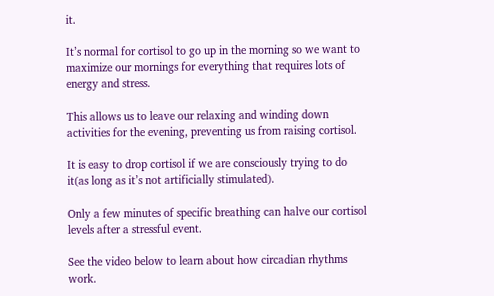it.

It’s normal for cortisol to go up in the morning so we want to maximize our mornings for everything that requires lots of energy and stress.

This allows us to leave our relaxing and winding down activities for the evening, preventing us from raising cortisol.

It is easy to drop cortisol if we are consciously trying to do it(as long as it’s not artificially stimulated).

Only a few minutes of specific breathing can halve our cortisol levels after a stressful event.

See the video below to learn about how circadian rhythms work.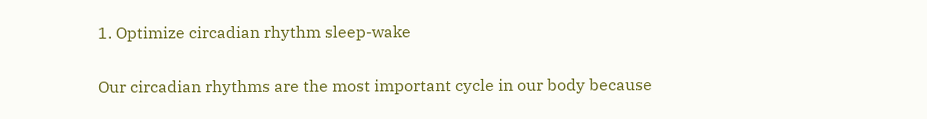1. Optimize circadian rhythm sleep-wake

Our circadian rhythms are the most important cycle in our body because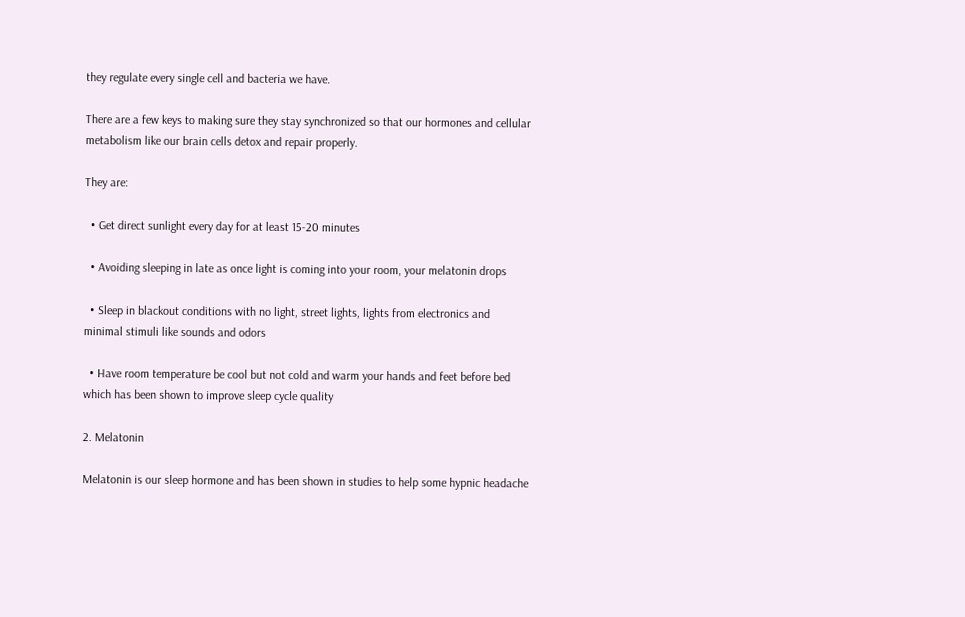they regulate every single cell and bacteria we have.

There are a few keys to making sure they stay synchronized so that our hormones and cellular metabolism like our brain cells detox and repair properly.

They are:

  • Get direct sunlight every day for at least 15-20 minutes

  • Avoiding sleeping in late as once light is coming into your room, your melatonin drops

  • Sleep in blackout conditions with no light, street lights, lights from electronics and minimal stimuli like sounds and odors

  • Have room temperature be cool but not cold and warm your hands and feet before bed which has been shown to improve sleep cycle quality

2. Melatonin

Melatonin is our sleep hormone and has been shown in studies to help some hypnic headache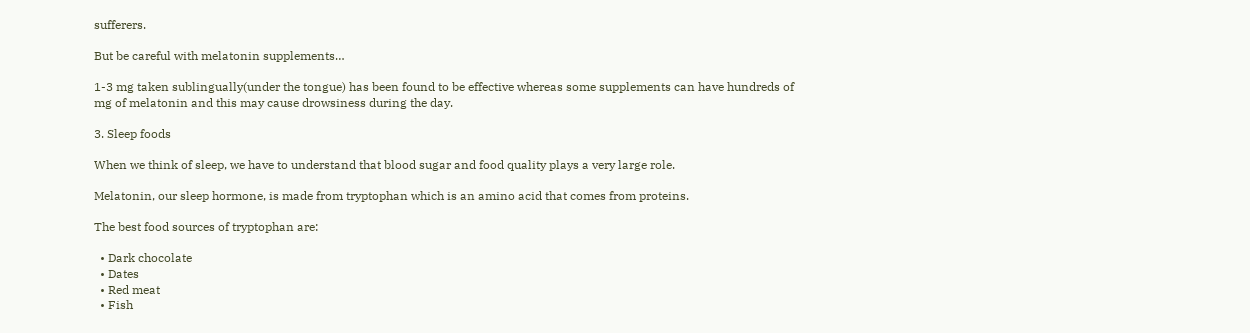sufferers.

But be careful with melatonin supplements…

1-3 mg taken sublingually(under the tongue) has been found to be effective whereas some supplements can have hundreds of mg of melatonin and this may cause drowsiness during the day.

3. Sleep foods

When we think of sleep, we have to understand that blood sugar and food quality plays a very large role.

Melatonin, our sleep hormone, is made from tryptophan which is an amino acid that comes from proteins.

The best food sources of tryptophan are:

  • Dark chocolate
  • Dates
  • Red meat
  • Fish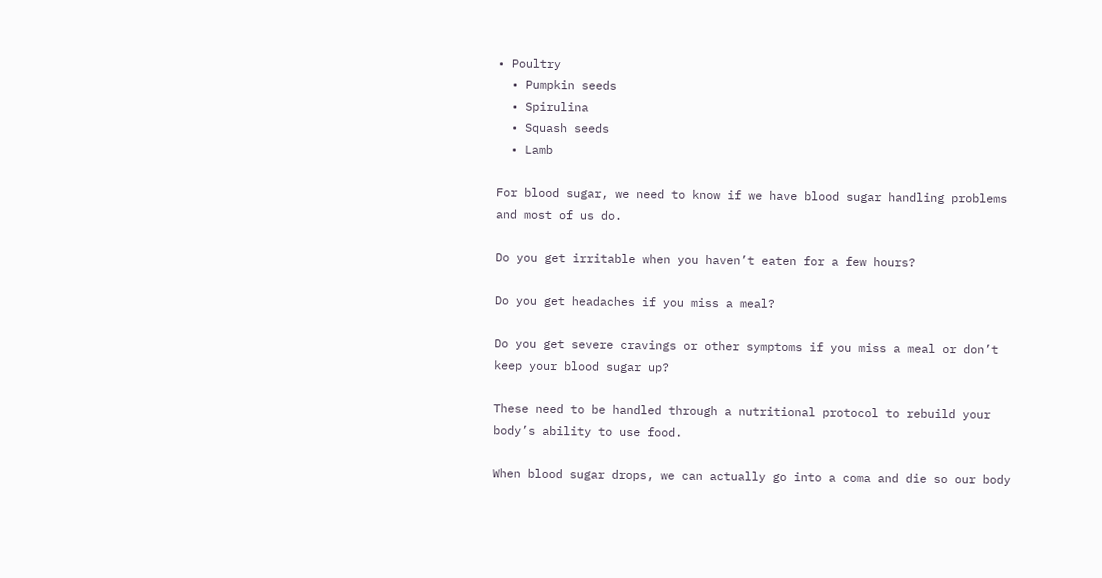• Poultry
  • Pumpkin seeds
  • Spirulina
  • Squash seeds
  • Lamb

For blood sugar, we need to know if we have blood sugar handling problems and most of us do.

Do you get irritable when you haven’t eaten for a few hours?

Do you get headaches if you miss a meal?

Do you get severe cravings or other symptoms if you miss a meal or don’t keep your blood sugar up?

These need to be handled through a nutritional protocol to rebuild your body’s ability to use food.

When blood sugar drops, we can actually go into a coma and die so our body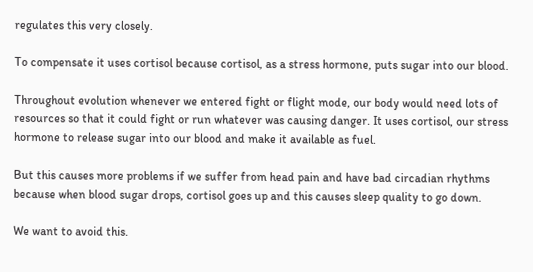regulates this very closely.

To compensate it uses cortisol because cortisol, as a stress hormone, puts sugar into our blood.

Throughout evolution whenever we entered fight or flight mode, our body would need lots of resources so that it could fight or run whatever was causing danger. It uses cortisol, our stress hormone to release sugar into our blood and make it available as fuel.

But this causes more problems if we suffer from head pain and have bad circadian rhythms because when blood sugar drops, cortisol goes up and this causes sleep quality to go down.

We want to avoid this.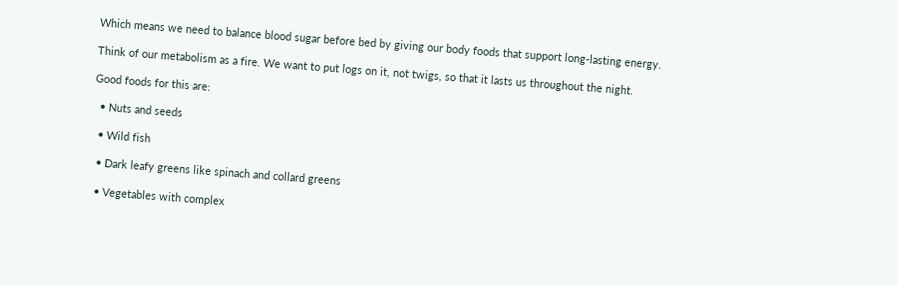Which means we need to balance blood sugar before bed by giving our body foods that support long-lasting energy.

Think of our metabolism as a fire. We want to put logs on it, not twigs, so that it lasts us throughout the night.

Good foods for this are:

  • Nuts and seeds

  • Wild fish

  • Dark leafy greens like spinach and collard greens

  • Vegetables with complex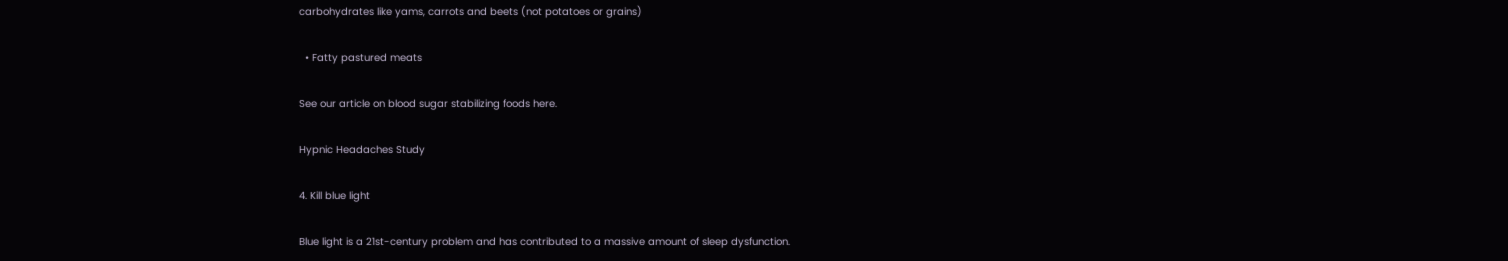carbohydrates like yams, carrots and beets (not potatoes or grains)

  • Fatty pastured meats

See our article on blood sugar stabilizing foods here.

Hypnic Headaches Study

4. Kill blue light

Blue light is a 21st-century problem and has contributed to a massive amount of sleep dysfunction.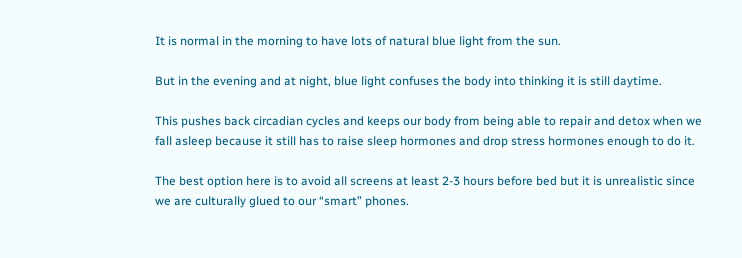It is normal in the morning to have lots of natural blue light from the sun.

But in the evening and at night, blue light confuses the body into thinking it is still daytime.

This pushes back circadian cycles and keeps our body from being able to repair and detox when we fall asleep because it still has to raise sleep hormones and drop stress hormones enough to do it.

The best option here is to avoid all screens at least 2-3 hours before bed but it is unrealistic since we are culturally glued to our “smart” phones.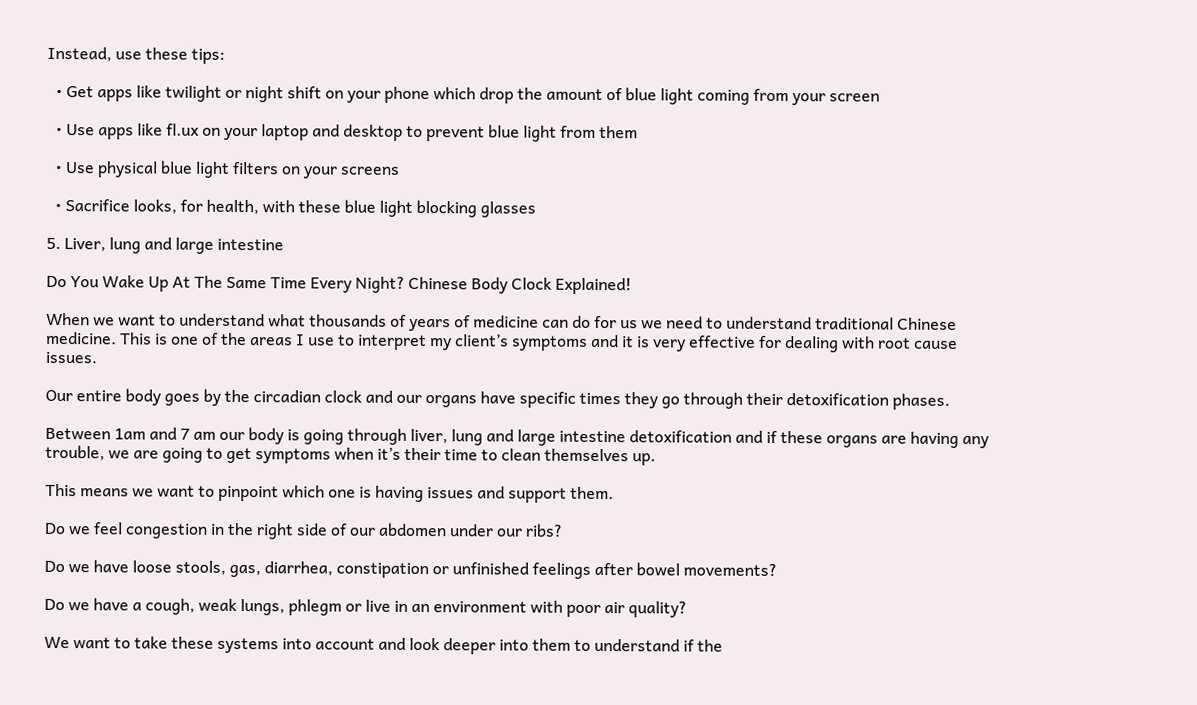Instead, use these tips:

  • Get apps like twilight or night shift on your phone which drop the amount of blue light coming from your screen

  • Use apps like fl.ux on your laptop and desktop to prevent blue light from them

  • Use physical blue light filters on your screens

  • Sacrifice looks, for health, with these blue light blocking glasses

5. Liver, lung and large intestine

Do You Wake Up At The Same Time Every Night? Chinese Body Clock Explained!

When we want to understand what thousands of years of medicine can do for us we need to understand traditional Chinese medicine. This is one of the areas I use to interpret my client’s symptoms and it is very effective for dealing with root cause issues.

Our entire body goes by the circadian clock and our organs have specific times they go through their detoxification phases.

Between 1am and 7 am our body is going through liver, lung and large intestine detoxification and if these organs are having any trouble, we are going to get symptoms when it’s their time to clean themselves up.

This means we want to pinpoint which one is having issues and support them.

Do we feel congestion in the right side of our abdomen under our ribs?

Do we have loose stools, gas, diarrhea, constipation or unfinished feelings after bowel movements?

Do we have a cough, weak lungs, phlegm or live in an environment with poor air quality?

We want to take these systems into account and look deeper into them to understand if the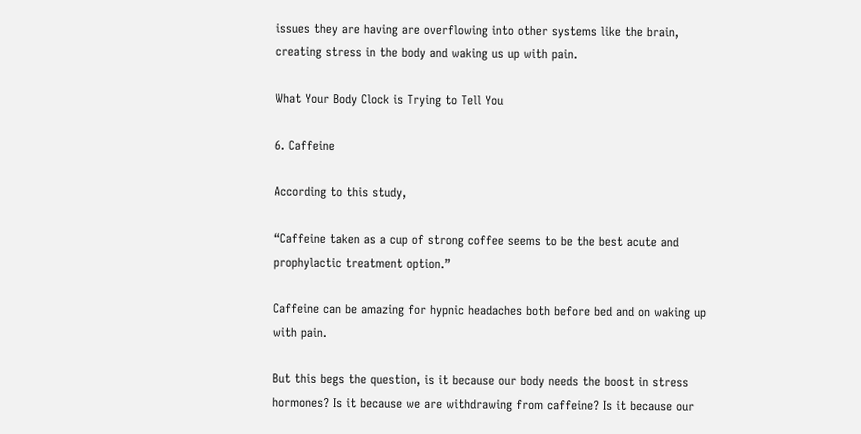issues they are having are overflowing into other systems like the brain, creating stress in the body and waking us up with pain.

What Your Body Clock is Trying to Tell You

6. Caffeine

According to this study,

“Caffeine taken as a cup of strong coffee seems to be the best acute and prophylactic treatment option.”

Caffeine can be amazing for hypnic headaches both before bed and on waking up with pain.

But this begs the question, is it because our body needs the boost in stress hormones? Is it because we are withdrawing from caffeine? Is it because our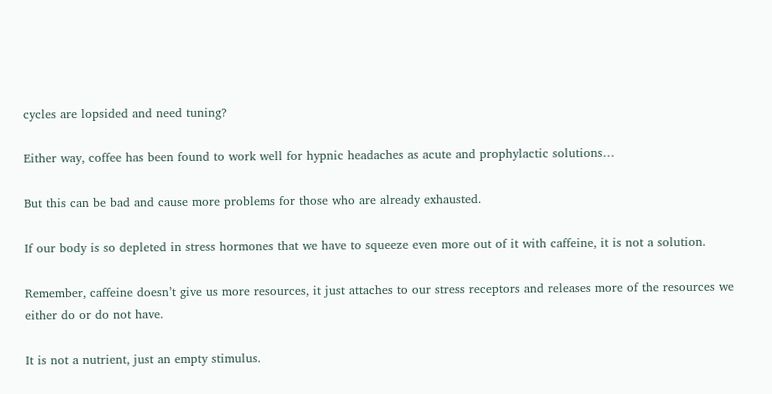cycles are lopsided and need tuning?

Either way, coffee has been found to work well for hypnic headaches as acute and prophylactic solutions…

But this can be bad and cause more problems for those who are already exhausted.

If our body is so depleted in stress hormones that we have to squeeze even more out of it with caffeine, it is not a solution.

Remember, caffeine doesn’t give us more resources, it just attaches to our stress receptors and releases more of the resources we either do or do not have.

It is not a nutrient, just an empty stimulus.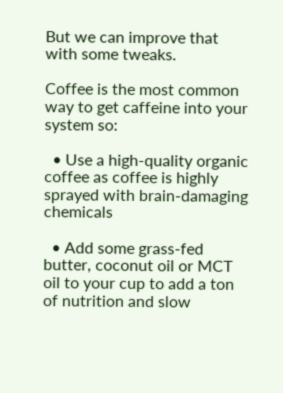But we can improve that with some tweaks.

Coffee is the most common way to get caffeine into your system so:

  • Use a high-quality organic coffee as coffee is highly sprayed with brain-damaging chemicals

  • Add some grass-fed butter, coconut oil or MCT oil to your cup to add a ton of nutrition and slow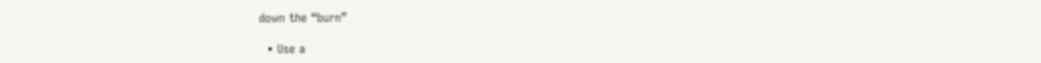down the “burn”

  • Use a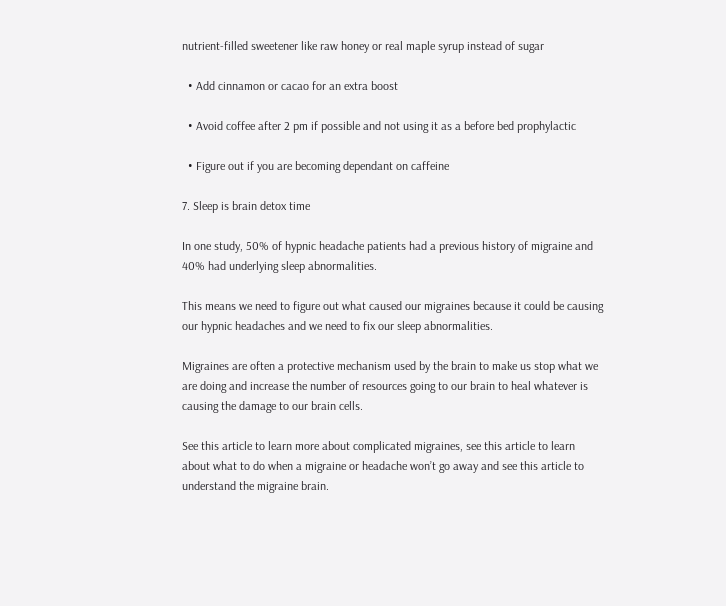nutrient-filled sweetener like raw honey or real maple syrup instead of sugar

  • Add cinnamon or cacao for an extra boost

  • Avoid coffee after 2 pm if possible and not using it as a before bed prophylactic

  • Figure out if you are becoming dependant on caffeine

7. Sleep is brain detox time

In one study, 50% of hypnic headache patients had a previous history of migraine and 40% had underlying sleep abnormalities.

This means we need to figure out what caused our migraines because it could be causing our hypnic headaches and we need to fix our sleep abnormalities.

Migraines are often a protective mechanism used by the brain to make us stop what we are doing and increase the number of resources going to our brain to heal whatever is causing the damage to our brain cells.

See this article to learn more about complicated migraines, see this article to learn about what to do when a migraine or headache won’t go away and see this article to understand the migraine brain.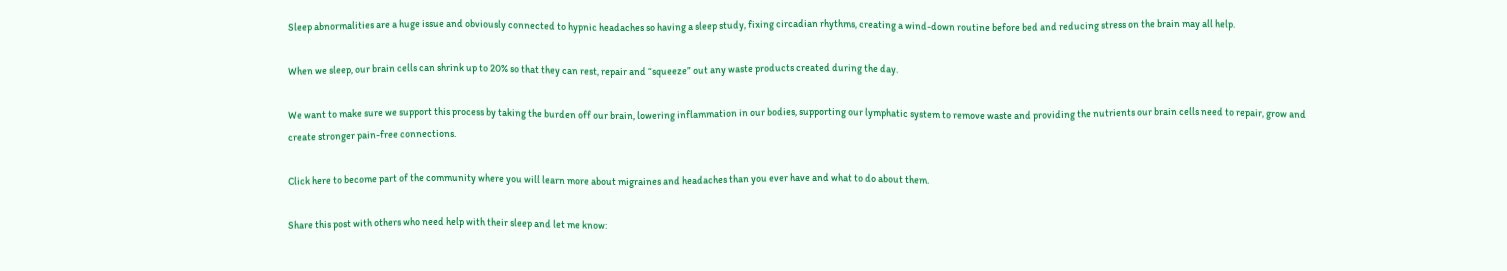Sleep abnormalities are a huge issue and obviously connected to hypnic headaches so having a sleep study, fixing circadian rhythms, creating a wind-down routine before bed and reducing stress on the brain may all help.

When we sleep, our brain cells can shrink up to 20% so that they can rest, repair and “squeeze” out any waste products created during the day.

We want to make sure we support this process by taking the burden off our brain, lowering inflammation in our bodies, supporting our lymphatic system to remove waste and providing the nutrients our brain cells need to repair, grow and create stronger pain-free connections.

Click here to become part of the community where you will learn more about migraines and headaches than you ever have and what to do about them.

Share this post with others who need help with their sleep and let me know: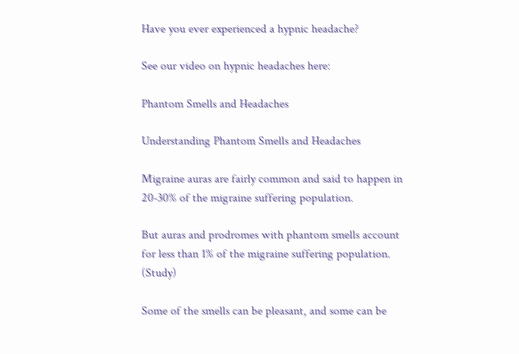Have you ever experienced a hypnic headache?

See our video on hypnic headaches here:

Phantom Smells and Headaches

Understanding Phantom Smells and Headaches

Migraine auras are fairly common and said to happen in 20-30% of the migraine suffering population.

But auras and prodromes with phantom smells account for less than 1% of the migraine suffering population. (Study)

Some of the smells can be pleasant, and some can be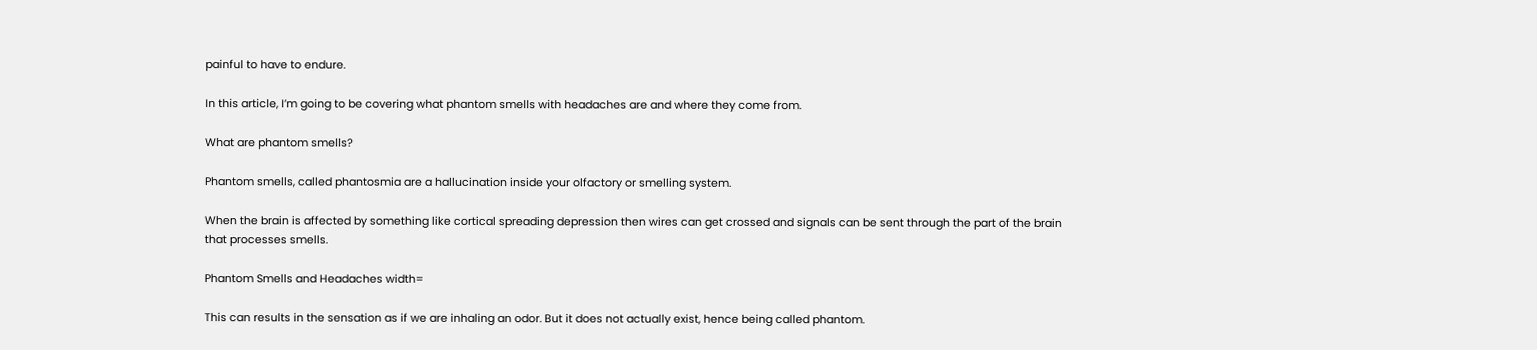painful to have to endure.

In this article, I’m going to be covering what phantom smells with headaches are and where they come from.

What are phantom smells?

Phantom smells, called phantosmia are a hallucination inside your olfactory or smelling system.

When the brain is affected by something like cortical spreading depression then wires can get crossed and signals can be sent through the part of the brain that processes smells.

Phantom Smells and Headaches width=

This can results in the sensation as if we are inhaling an odor. But it does not actually exist, hence being called phantom.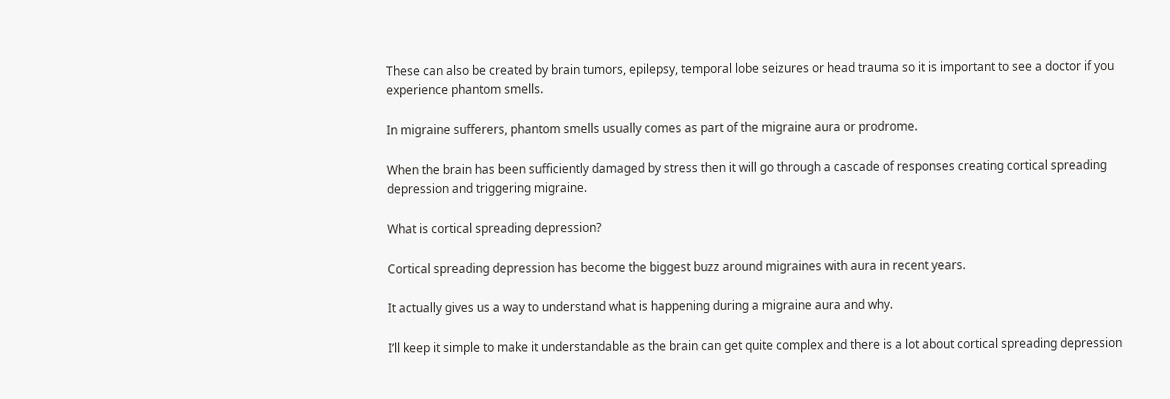These can also be created by brain tumors, epilepsy, temporal lobe seizures or head trauma so it is important to see a doctor if you experience phantom smells.

In migraine sufferers, phantom smells usually comes as part of the migraine aura or prodrome.

When the brain has been sufficiently damaged by stress then it will go through a cascade of responses creating cortical spreading depression and triggering migraine.

What is cortical spreading depression?

Cortical spreading depression has become the biggest buzz around migraines with aura in recent years.

It actually gives us a way to understand what is happening during a migraine aura and why.

I’ll keep it simple to make it understandable as the brain can get quite complex and there is a lot about cortical spreading depression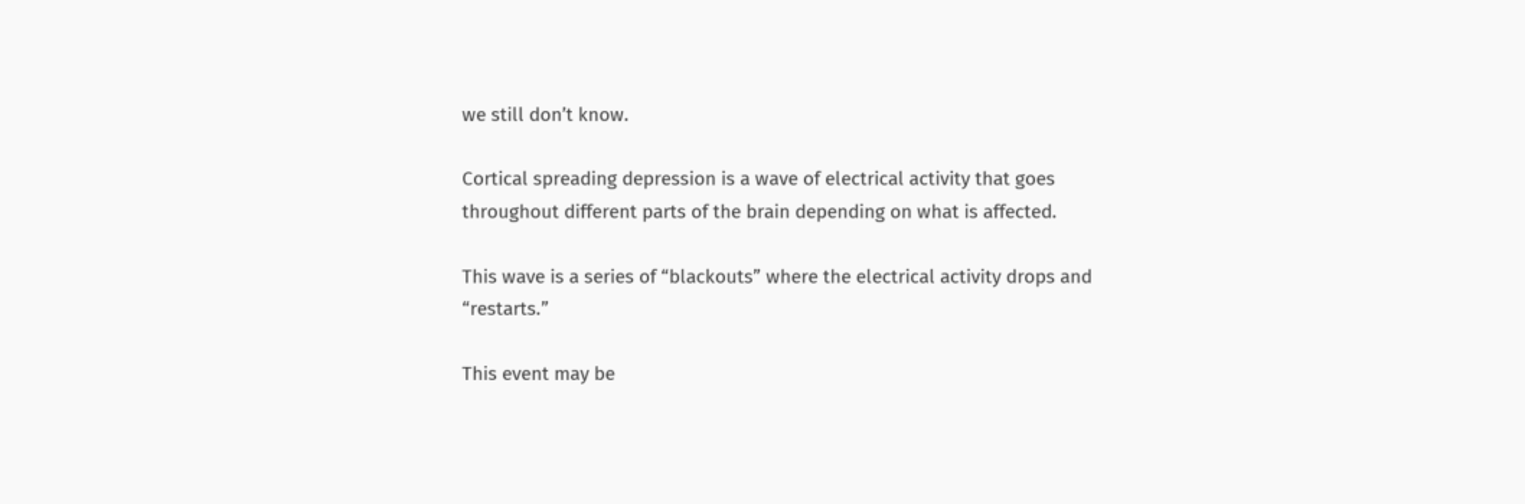we still don’t know.

Cortical spreading depression is a wave of electrical activity that goes throughout different parts of the brain depending on what is affected.

This wave is a series of “blackouts” where the electrical activity drops and “restarts.”

This event may be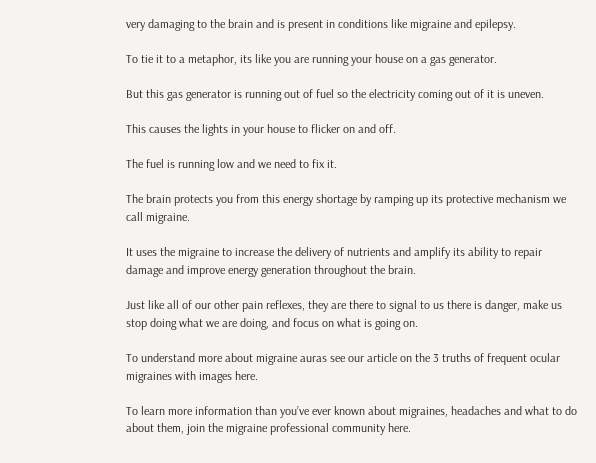very damaging to the brain and is present in conditions like migraine and epilepsy.

To tie it to a metaphor, its like you are running your house on a gas generator.

But this gas generator is running out of fuel so the electricity coming out of it is uneven.

This causes the lights in your house to flicker on and off.

The fuel is running low and we need to fix it.

The brain protects you from this energy shortage by ramping up its protective mechanism we call migraine.

It uses the migraine to increase the delivery of nutrients and amplify its ability to repair damage and improve energy generation throughout the brain.

Just like all of our other pain reflexes, they are there to signal to us there is danger, make us stop doing what we are doing, and focus on what is going on.

To understand more about migraine auras see our article on the 3 truths of frequent ocular migraines with images here.

To learn more information than you’ve ever known about migraines, headaches and what to do about them, join the migraine professional community here.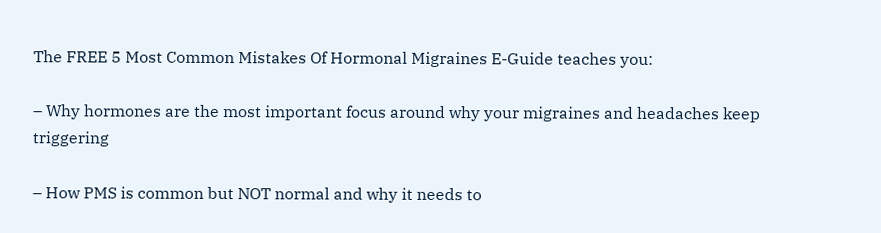The FREE 5 Most Common Mistakes Of Hormonal Migraines E-Guide teaches you:

– Why hormones are the most important focus around why your migraines and headaches keep triggering

– How PMS is common but NOT normal and why it needs to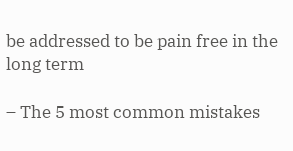be addressed to be pain free in the long term

– The 5 most common mistakes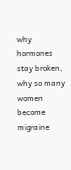why hormones stay broken, why so many women become migraine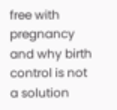free with pregnancy and why birth control is not a solution